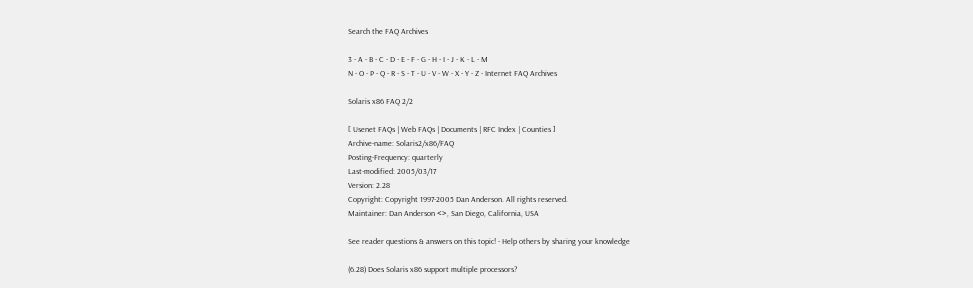Search the FAQ Archives

3 - A - B - C - D - E - F - G - H - I - J - K - L - M
N - O - P - Q - R - S - T - U - V - W - X - Y - Z - Internet FAQ Archives

Solaris x86 FAQ 2/2

[ Usenet FAQs | Web FAQs | Documents | RFC Index | Counties ]
Archive-name: Solaris2/x86/FAQ
Posting-Frequency: quarterly
Last-modified: 2005/03/17
Version: 2.28
Copyright: Copyright 1997-2005 Dan Anderson. All rights reserved.
Maintainer: Dan Anderson <>, San Diego, California, USA

See reader questions & answers on this topic! - Help others by sharing your knowledge

(6.28) Does Solaris x86 support multiple processors?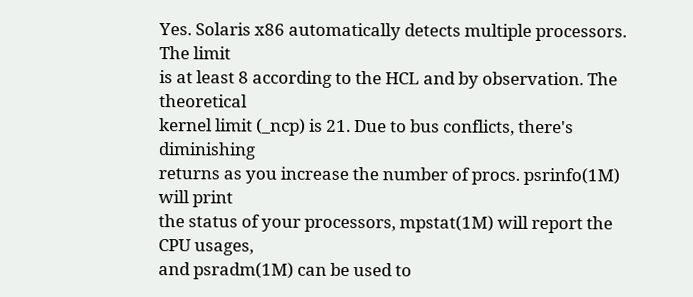Yes. Solaris x86 automatically detects multiple processors. The limit
is at least 8 according to the HCL and by observation. The theoretical
kernel limit (_ncp) is 21. Due to bus conflicts, there's diminishing
returns as you increase the number of procs. psrinfo(1M) will print
the status of your processors, mpstat(1M) will report the CPU usages,
and psradm(1M) can be used to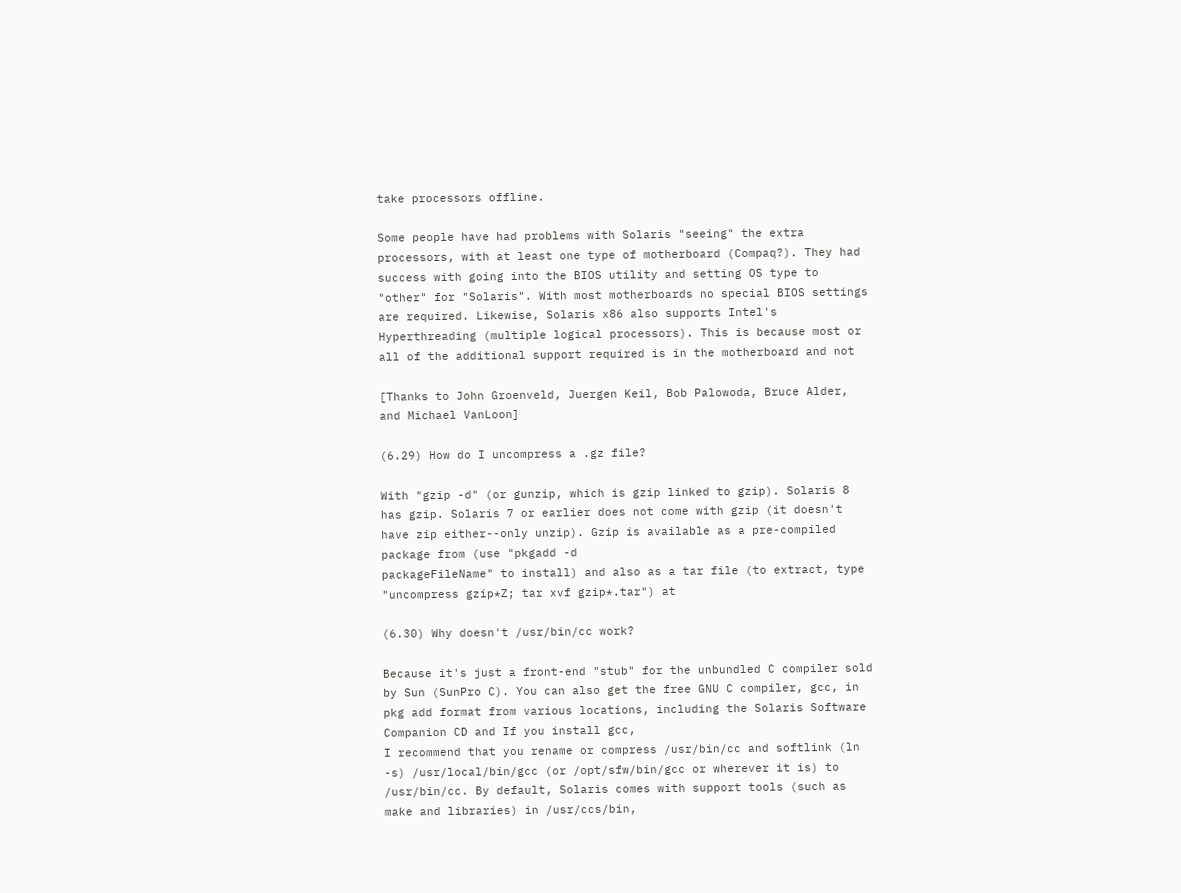take processors offline.

Some people have had problems with Solaris "seeing" the extra
processors, with at least one type of motherboard (Compaq?). They had
success with going into the BIOS utility and setting OS type to
"other" for "Solaris". With most motherboards no special BIOS settings
are required. Likewise, Solaris x86 also supports Intel's
Hyperthreading (multiple logical processors). This is because most or
all of the additional support required is in the motherboard and not

[Thanks to John Groenveld, Juergen Keil, Bob Palowoda, Bruce Alder,
and Michael VanLoon]

(6.29) How do I uncompress a .gz file?

With "gzip -d" (or gunzip, which is gzip linked to gzip). Solaris 8
has gzip. Solaris 7 or earlier does not come with gzip (it doesn't
have zip either--only unzip). Gzip is available as a pre-compiled
package from (use "pkgadd -d
packageFileName" to install) and also as a tar file (to extract, type
"uncompress gzip*Z; tar xvf gzip*.tar") at

(6.30) Why doesn't /usr/bin/cc work?

Because it's just a front-end "stub" for the unbundled C compiler sold
by Sun (SunPro C). You can also get the free GNU C compiler, gcc, in
pkg add format from various locations, including the Solaris Software
Companion CD and If you install gcc,
I recommend that you rename or compress /usr/bin/cc and softlink (ln
-s) /usr/local/bin/gcc (or /opt/sfw/bin/gcc or wherever it is) to
/usr/bin/cc. By default, Solaris comes with support tools (such as
make and libraries) in /usr/ccs/bin,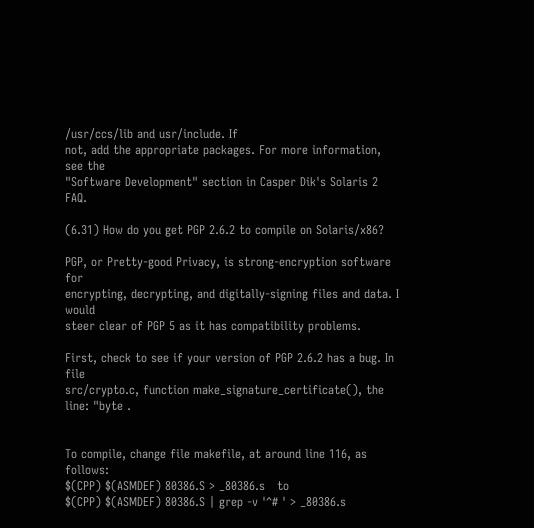/usr/ccs/lib and usr/include. If
not, add the appropriate packages. For more information, see the
"Software Development" section in Casper Dik's Solaris 2 FAQ.

(6.31) How do you get PGP 2.6.2 to compile on Solaris/x86?

PGP, or Pretty-good Privacy, is strong-encryption software for
encrypting, decrypting, and digitally-signing files and data. I would
steer clear of PGP 5 as it has compatibility problems.

First, check to see if your version of PGP 2.6.2 has a bug. In file
src/crypto.c, function make_signature_certificate(), the line: "byte .


To compile, change file makefile, at around line 116, as follows:
$(CPP) $(ASMDEF) 80386.S > _80386.s   to
$(CPP) $(ASMDEF) 80386.S | grep -v '^# ' > _80386.s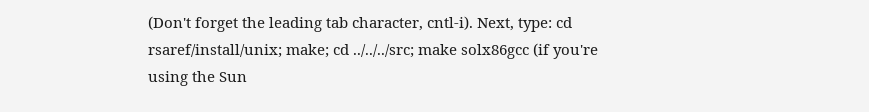(Don't forget the leading tab character, cntl-i). Next, type: cd
rsaref/install/unix; make; cd ../../../src; make solx86gcc (if you're
using the Sun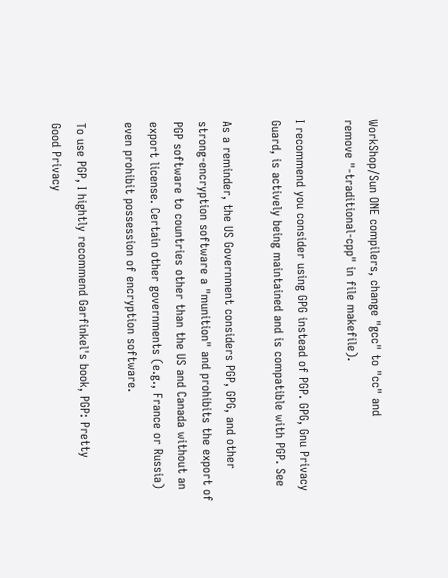WorkShop/Sun ONE compilers, change "gcc" to "cc" and
remove "-traditional-cpp" in file makefile).

I recommend you consider using GPG instead of PGP. GPG, Gnu Privacy
Guard, is actively being maintained and is compatible with PGP. See

As a reminder, the US Government considers PGP, GPG, and other
strong-encryption software a "munition" and prohibits the export of
PGP software to countries other than the US and Canada without an
export license. Certain other governments (e.g., France or Russia)
even prohibit possession of encryption software.

To use PGP, I hightly recommend Garfinkel's book, PGP: Pretty
Good Privacy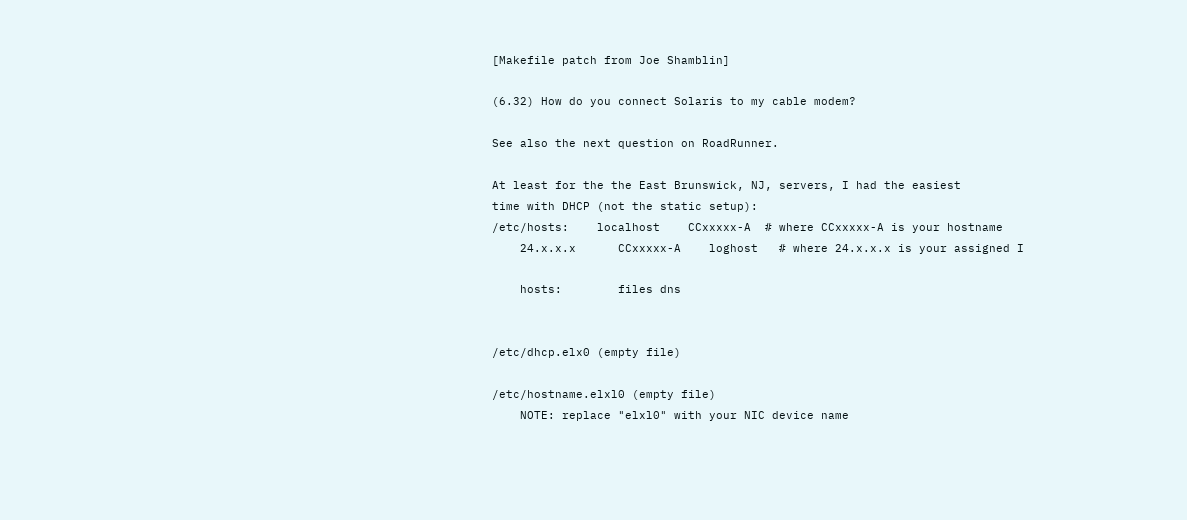[Makefile patch from Joe Shamblin]

(6.32) How do you connect Solaris to my cable modem?

See also the next question on RoadRunner.

At least for the the East Brunswick, NJ, servers, I had the easiest
time with DHCP (not the static setup):
/etc/hosts:    localhost    CCxxxxx-A  # where CCxxxxx-A is your hostname
    24.x.x.x      CCxxxxx-A    loghost   # where 24.x.x.x is your assigned I

    hosts:        files dns


/etc/dhcp.elx0 (empty file)

/etc/hostname.elxl0 (empty file)
    NOTE: replace "elxl0" with your NIC device name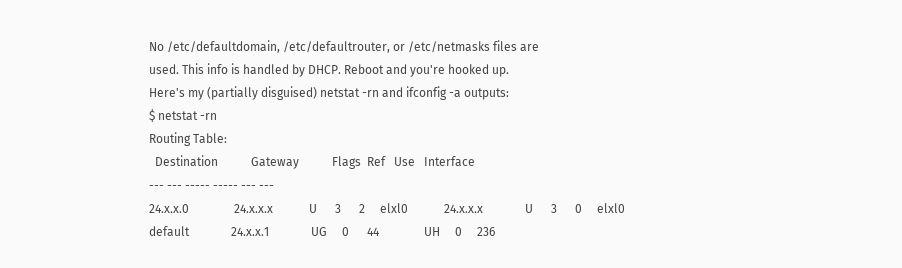No /etc/defaultdomain, /etc/defaultrouter, or /etc/netmasks files are
used. This info is handled by DHCP. Reboot and you're hooked up.
Here's my (partially disguised) netstat -rn and ifconfig -a outputs:
$ netstat -rn
Routing Table:
  Destination           Gateway           Flags  Ref   Use   Interface
--- --- ----- ----- --- ---
24.x.x.0               24.x.x.x            U      3      2     elxl0            24.x.x.x              U      3      0     elxl0
default              24.x.x.1              UG     0      44               UH     0     236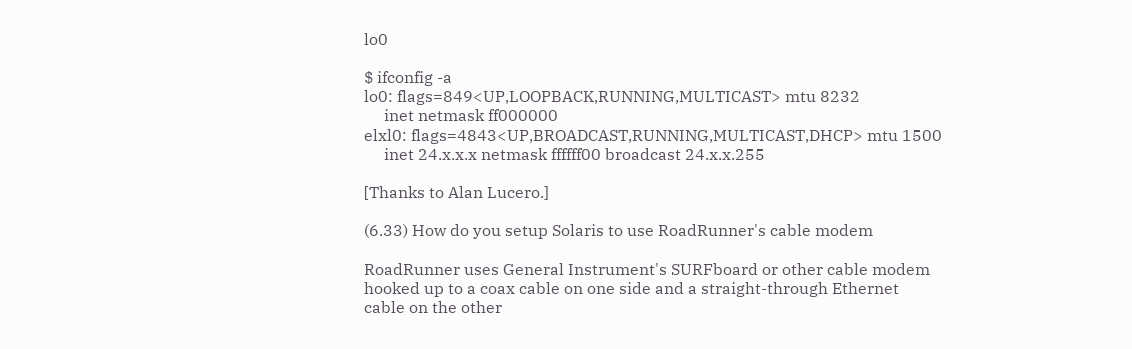lo0

$ ifconfig -a
lo0: flags=849<UP,LOOPBACK,RUNNING,MULTICAST> mtu 8232
     inet netmask ff000000
elxl0: flags=4843<UP,BROADCAST,RUNNING,MULTICAST,DHCP> mtu 1500
     inet 24.x.x.x netmask ffffff00 broadcast 24.x.x.255

[Thanks to Alan Lucero.]

(6.33) How do you setup Solaris to use RoadRunner's cable modem

RoadRunner uses General Instrument's SURFboard or other cable modem
hooked up to a coax cable on one side and a straight-through Ethernet
cable on the other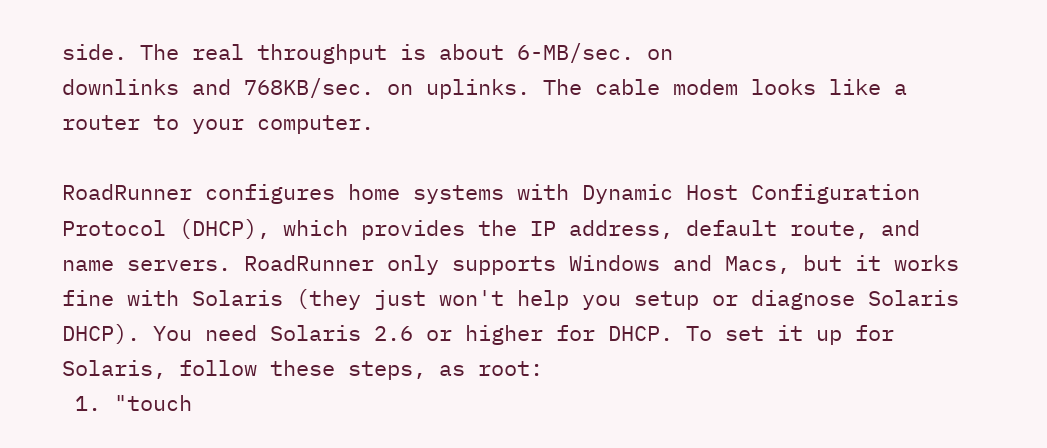side. The real throughput is about 6-MB/sec. on
downlinks and 768KB/sec. on uplinks. The cable modem looks like a
router to your computer.

RoadRunner configures home systems with Dynamic Host Configuration
Protocol (DHCP), which provides the IP address, default route, and
name servers. RoadRunner only supports Windows and Macs, but it works
fine with Solaris (they just won't help you setup or diagnose Solaris
DHCP). You need Solaris 2.6 or higher for DHCP. To set it up for
Solaris, follow these steps, as root:
 1. "touch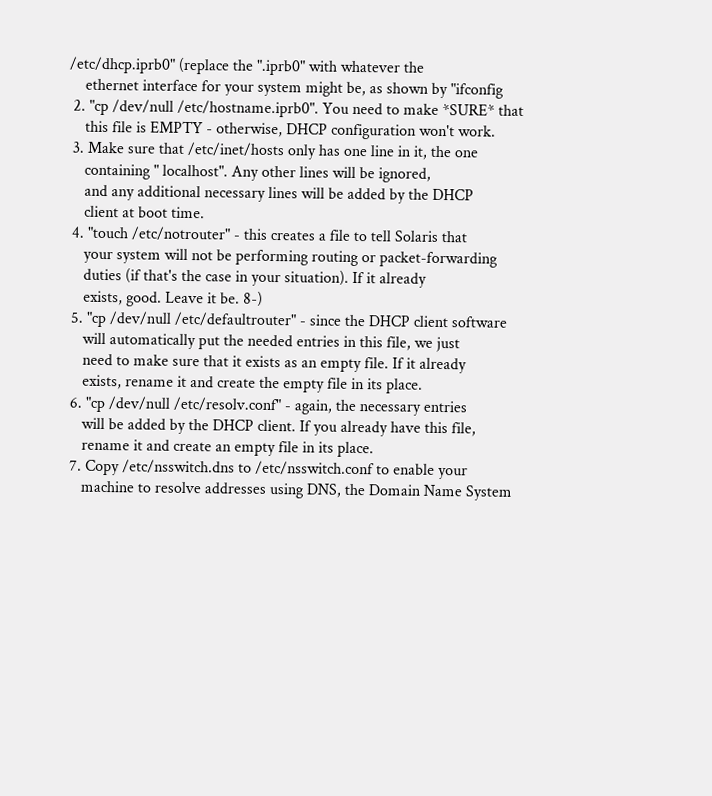/etc/dhcp.iprb0" (replace the ".iprb0" with whatever the
    ethernet interface for your system might be, as shown by "ifconfig
 2. "cp /dev/null /etc/hostname.iprb0". You need to make *SURE* that
    this file is EMPTY - otherwise, DHCP configuration won't work.
 3. Make sure that /etc/inet/hosts only has one line in it, the one
    containing " localhost". Any other lines will be ignored,
    and any additional necessary lines will be added by the DHCP
    client at boot time.
 4. "touch /etc/notrouter" - this creates a file to tell Solaris that
    your system will not be performing routing or packet-forwarding
    duties (if that's the case in your situation). If it already
    exists, good. Leave it be. 8-)
 5. "cp /dev/null /etc/defaultrouter" - since the DHCP client software
    will automatically put the needed entries in this file, we just
    need to make sure that it exists as an empty file. If it already
    exists, rename it and create the empty file in its place.
 6. "cp /dev/null /etc/resolv.conf" - again, the necessary entries
    will be added by the DHCP client. If you already have this file,
    rename it and create an empty file in its place.
 7. Copy /etc/nsswitch.dns to /etc/nsswitch.conf to enable your
    machine to resolve addresses using DNS, the Domain Name System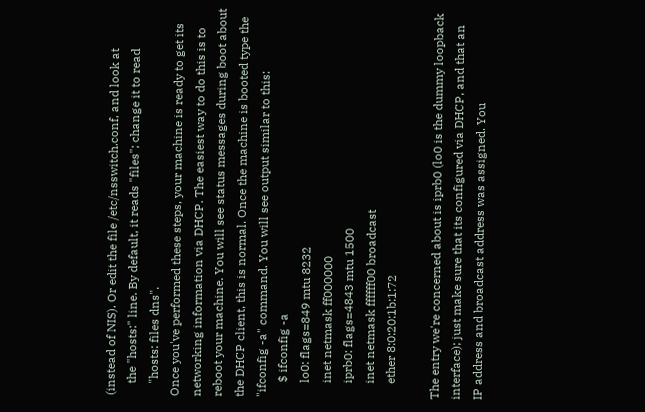(instead of NIS). Or edit the file /etc/nsswitch.conf, and look at
    the "hosts:" line. By default, it reads "files"; change it to read
    "hosts: files dns".
Once you've performed these steps, your machine is ready to get its
networking information via DHCP. The easiest way to do this is to
reboot your machine. You will see status messages during boot about
the DHCP client, this is normal. Once the machine is booted type the
"ifconfig -a" command. You will see output similar to this:
     $ ifconfig -a
     lo0: flags=849 mtu 8232
     inet netmask ff000000
     iprb0: flags=4843 mtu 1500
     inet netmask ffffff00 broadcast
     ether 8:0:20:1b:1:72

The entry we're concerned about is iprb0 (lo0 is the dummy loopback
interface); just make sure that its configured via DHCP, and that an
IP address and broadcast address was assigned. You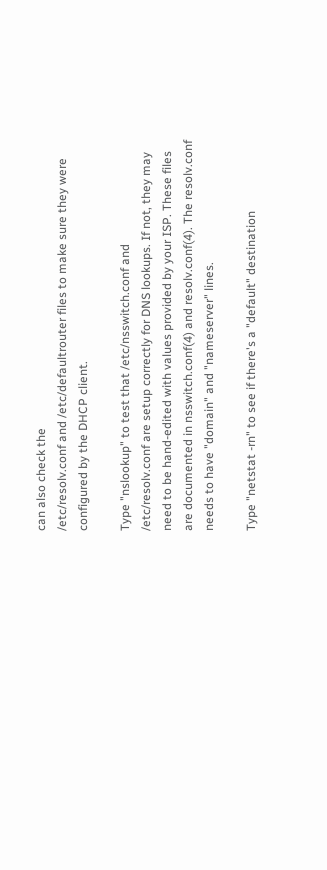can also check the
/etc/resolv.conf and /etc/defaultrouter files to make sure they were
configured by the DHCP client.

Type "nslookup" to test that /etc/nsswitch.conf and
/etc/resolv.conf are setup correctly for DNS lookups. If not, they may
need to be hand-edited with values provided by your ISP. These files
are documented in nsswitch.conf(4) and resolv.conf(4). The resolv.conf
needs to have "domain" and "nameserver" lines.

Type "netstat -rn" to see if there's a "default" destination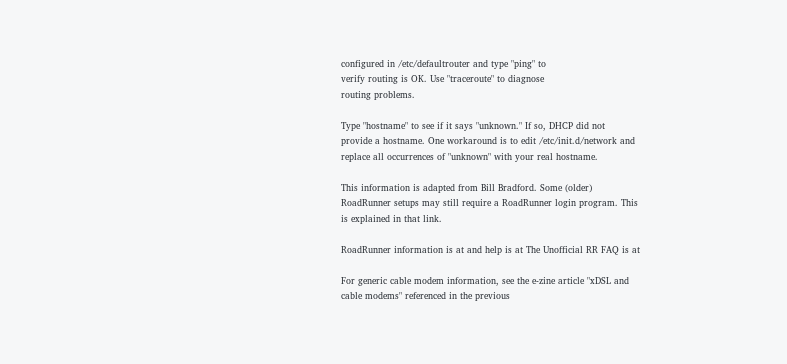configured in /etc/defaultrouter and type "ping" to
verify routing is OK. Use "traceroute" to diagnose
routing problems.

Type "hostname" to see if it says "unknown." If so, DHCP did not
provide a hostname. One workaround is to edit /etc/init.d/network and
replace all occurrences of "unknown" with your real hostname.

This information is adapted from Bill Bradford. Some (older)
RoadRunner setups may still require a RoadRunner login program. This
is explained in that link.

RoadRunner information is at and help is at The Unofficial RR FAQ is at

For generic cable modem information, see the e-zine article "xDSL and
cable modems" referenced in the previous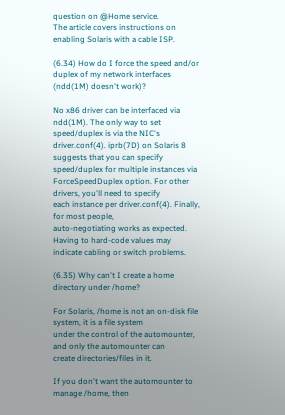question on @Home service.
The article covers instructions on enabling Solaris with a cable ISP.

(6.34) How do I force the speed and/or duplex of my network interfaces
(ndd(1M) doesn't work)?

No x86 driver can be interfaced via ndd(1M). The only way to set
speed/duplex is via the NIC's driver.conf(4). iprb(7D) on Solaris 8
suggests that you can specify speed/duplex for multiple instances via
ForceSpeedDuplex option. For other drivers, you'll need to specify
each instance per driver.conf(4). Finally, for most people,
auto-negotiating works as expected. Having to hard-code values may
indicate cabling or switch problems.

(6.35) Why can't I create a home directory under /home?

For Solaris, /home is not an on-disk file system, it is a file system
under the control of the automounter, and only the automounter can
create directories/files in it.

If you don't want the automounter to manage /home, then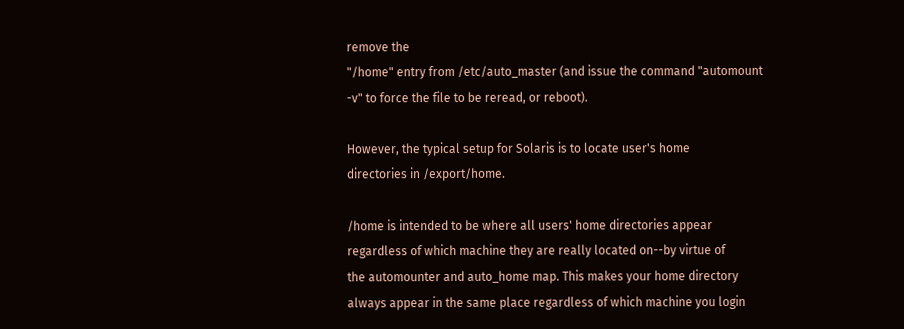remove the
"/home" entry from /etc/auto_master (and issue the command "automount
-v" to force the file to be reread, or reboot).

However, the typical setup for Solaris is to locate user's home
directories in /export/home.

/home is intended to be where all users' home directories appear
regardless of which machine they are really located on--by virtue of
the automounter and auto_home map. This makes your home directory
always appear in the same place regardless of which machine you login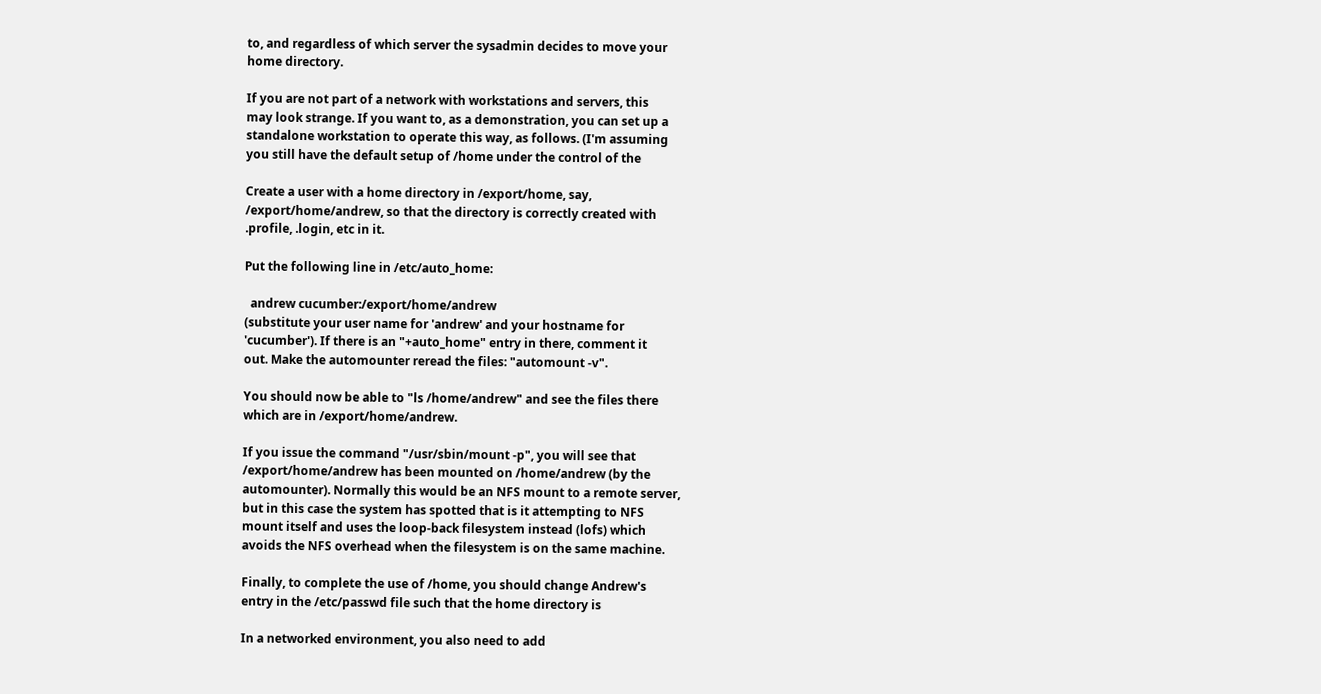to, and regardless of which server the sysadmin decides to move your
home directory.

If you are not part of a network with workstations and servers, this
may look strange. If you want to, as a demonstration, you can set up a
standalone workstation to operate this way, as follows. (I'm assuming
you still have the default setup of /home under the control of the

Create a user with a home directory in /export/home, say,
/export/home/andrew, so that the directory is correctly created with
.profile, .login, etc in it.

Put the following line in /etc/auto_home:

  andrew cucumber:/export/home/andrew
(substitute your user name for 'andrew' and your hostname for
'cucumber'). If there is an "+auto_home" entry in there, comment it
out. Make the automounter reread the files: "automount -v".

You should now be able to "ls /home/andrew" and see the files there
which are in /export/home/andrew.

If you issue the command "/usr/sbin/mount -p", you will see that
/export/home/andrew has been mounted on /home/andrew (by the
automounter). Normally this would be an NFS mount to a remote server,
but in this case the system has spotted that is it attempting to NFS
mount itself and uses the loop-back filesystem instead (lofs) which
avoids the NFS overhead when the filesystem is on the same machine.

Finally, to complete the use of /home, you should change Andrew's
entry in the /etc/passwd file such that the home directory is

In a networked environment, you also need to add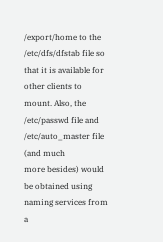/export/home to the
/etc/dfs/dfstab file so that it is available for other clients to
mount. Also, the /etc/passwd file and /etc/auto_master file (and much
more besides) would be obtained using naming services from a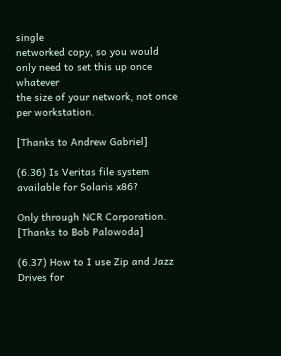single
networked copy, so you would only need to set this up once whatever
the size of your network, not once per workstation.

[Thanks to Andrew Gabriel]

(6.36) Is Veritas file system available for Solaris x86?

Only through NCR Corporation.
[Thanks to Bob Palowoda]

(6.37) How to I use Zip and Jazz Drives for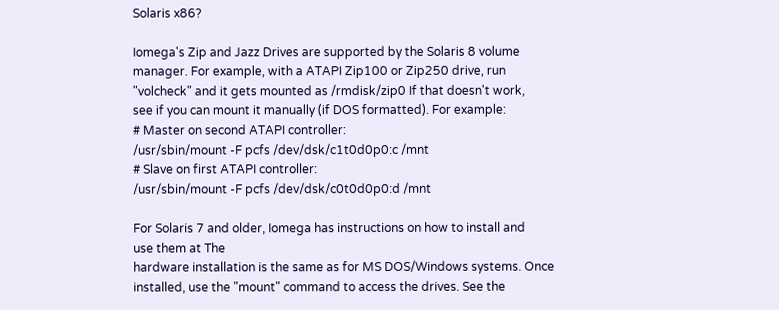Solaris x86?

Iomega's Zip and Jazz Drives are supported by the Solaris 8 volume
manager. For example, with a ATAPI Zip100 or Zip250 drive, run
"volcheck" and it gets mounted as /rmdisk/zip0 If that doesn't work,
see if you can mount it manually (if DOS formatted). For example:
# Master on second ATAPI controller:
/usr/sbin/mount -F pcfs /dev/dsk/c1t0d0p0:c /mnt
# Slave on first ATAPI controller:
/usr/sbin/mount -F pcfs /dev/dsk/c0t0d0p0:d /mnt

For Solaris 7 and older, Iomega has instructions on how to install and
use them at The
hardware installation is the same as for MS DOS/Windows systems. Once
installed, use the "mount" command to access the drives. See the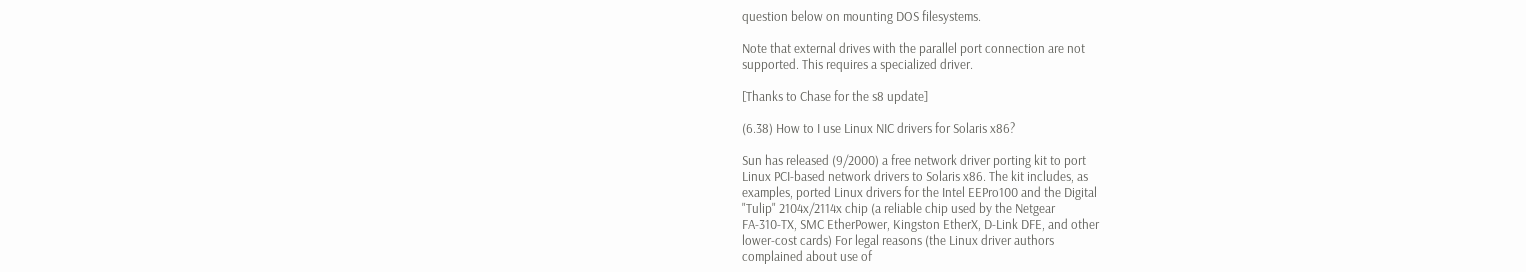question below on mounting DOS filesystems.

Note that external drives with the parallel port connection are not
supported. This requires a specialized driver.

[Thanks to Chase for the s8 update]

(6.38) How to I use Linux NIC drivers for Solaris x86?

Sun has released (9/2000) a free network driver porting kit to port
Linux PCI-based network drivers to Solaris x86. The kit includes, as
examples, ported Linux drivers for the Intel EEPro100 and the Digital
"Tulip" 2104x/2114x chip (a reliable chip used by the Netgear
FA-310-TX, SMC EtherPower, Kingston EtherX, D-Link DFE, and other
lower-cost cards) For legal reasons (the Linux driver authors
complained about use of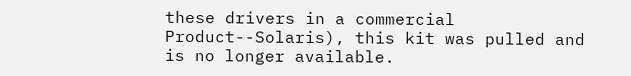these drivers in a commercial
Product--Solaris), this kit was pulled and is no longer available.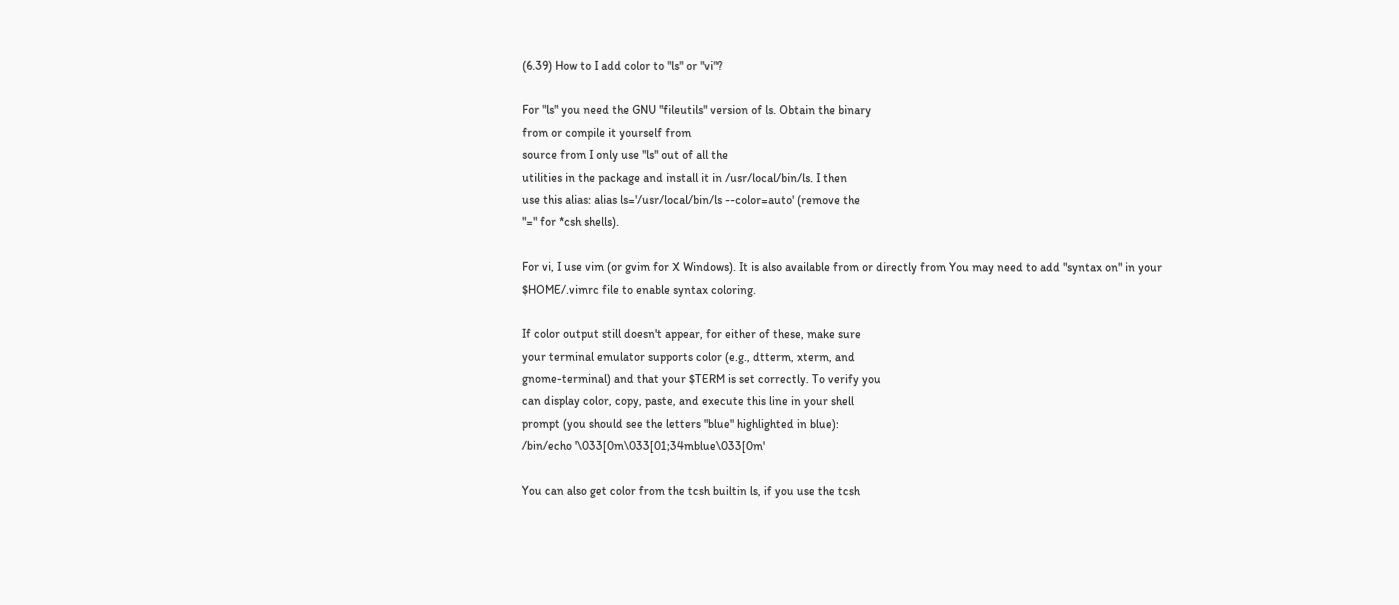(6.39) How to I add color to "ls" or "vi"?

For "ls" you need the GNU "fileutils" version of ls. Obtain the binary
from or compile it yourself from
source from I only use "ls" out of all the
utilities in the package and install it in /usr/local/bin/ls. I then
use this alias: alias ls='/usr/local/bin/ls --color=auto' (remove the
"=" for *csh shells).

For vi, I use vim (or gvim for X Windows). It is also available from or directly from You may need to add "syntax on" in your
$HOME/.vimrc file to enable syntax coloring.

If color output still doesn't appear, for either of these, make sure
your terminal emulator supports color (e.g., dtterm, xterm, and
gnome-terminal) and that your $TERM is set correctly. To verify you
can display color, copy, paste, and execute this line in your shell
prompt (you should see the letters "blue" highlighted in blue):
/bin/echo '\033[0m\033[01;34mblue\033[0m'

You can also get color from the tcsh builtin ls, if you use the tcsh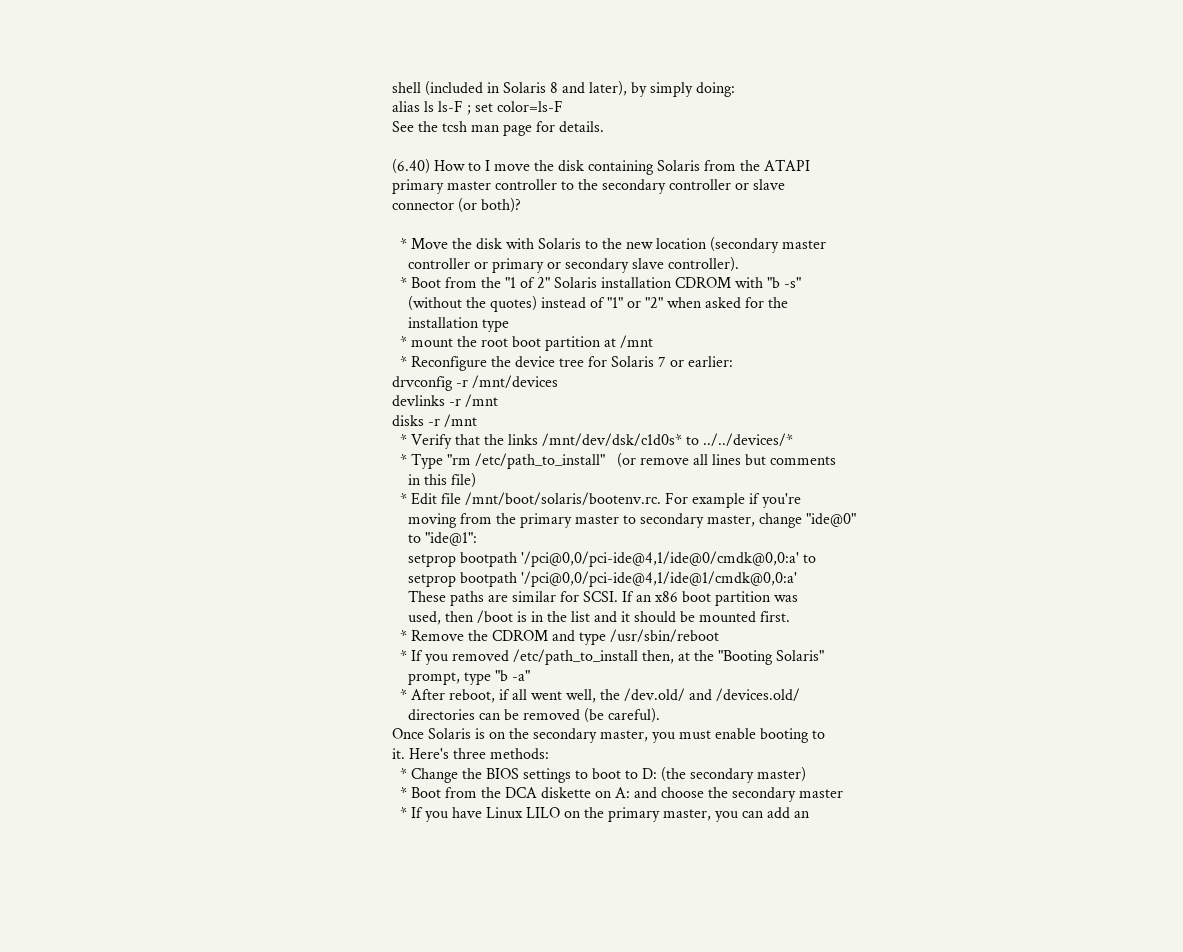shell (included in Solaris 8 and later), by simply doing:
alias ls ls-F ; set color=ls-F
See the tcsh man page for details.

(6.40) How to I move the disk containing Solaris from the ATAPI
primary master controller to the secondary controller or slave
connector (or both)?

  * Move the disk with Solaris to the new location (secondary master
    controller or primary or secondary slave controller).
  * Boot from the "1 of 2" Solaris installation CDROM with "b -s"
    (without the quotes) instead of "1" or "2" when asked for the
    installation type
  * mount the root boot partition at /mnt
  * Reconfigure the device tree for Solaris 7 or earlier:
drvconfig -r /mnt/devices
devlinks -r /mnt
disks -r /mnt
  * Verify that the links /mnt/dev/dsk/c1d0s* to ../../devices/*
  * Type "rm /etc/path_to_install"   (or remove all lines but comments
    in this file)
  * Edit file /mnt/boot/solaris/bootenv.rc. For example if you're
    moving from the primary master to secondary master, change "ide@0"
    to "ide@1":
    setprop bootpath '/pci@0,0/pci-ide@4,1/ide@0/cmdk@0,0:a' to
    setprop bootpath '/pci@0,0/pci-ide@4,1/ide@1/cmdk@0,0:a'
    These paths are similar for SCSI. If an x86 boot partition was
    used, then /boot is in the list and it should be mounted first.
  * Remove the CDROM and type /usr/sbin/reboot
  * If you removed /etc/path_to_install then, at the "Booting Solaris"
    prompt, type "b -a"
  * After reboot, if all went well, the /dev.old/ and /devices.old/
    directories can be removed (be careful).
Once Solaris is on the secondary master, you must enable booting to
it. Here's three methods:
  * Change the BIOS settings to boot to D: (the secondary master)
  * Boot from the DCA diskette on A: and choose the secondary master
  * If you have Linux LILO on the primary master, you can add an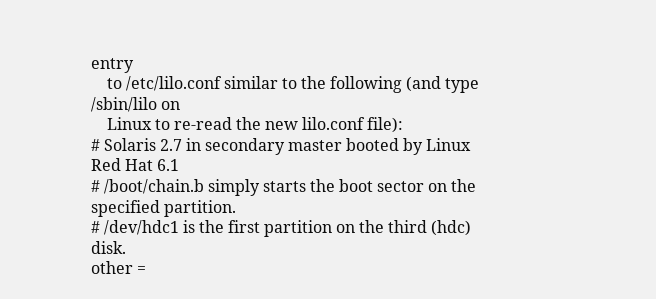entry
    to /etc/lilo.conf similar to the following (and type /sbin/lilo on
    Linux to re-read the new lilo.conf file):
# Solaris 2.7 in secondary master booted by Linux Red Hat 6.1
# /boot/chain.b simply starts the boot sector on the specified partition.
# /dev/hdc1 is the first partition on the third (hdc) disk.
other =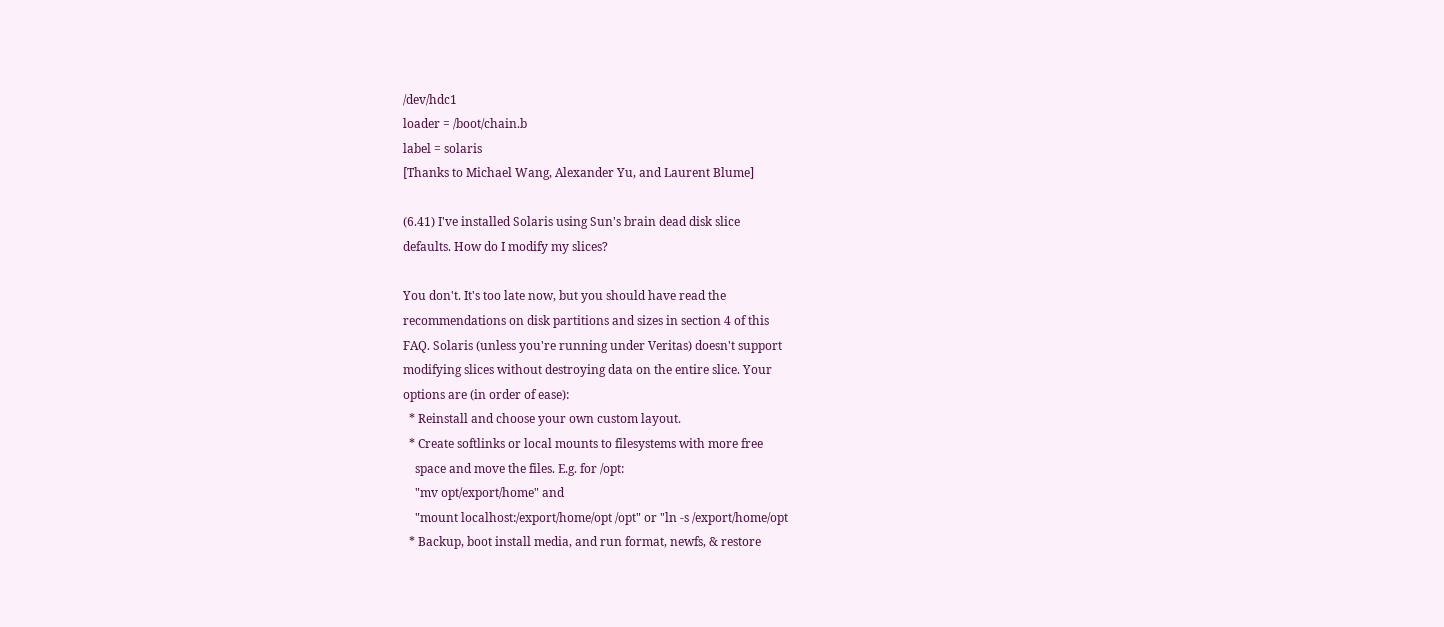/dev/hdc1
loader = /boot/chain.b
label = solaris
[Thanks to Michael Wang, Alexander Yu, and Laurent Blume]

(6.41) I've installed Solaris using Sun's brain dead disk slice
defaults. How do I modify my slices?

You don't. It's too late now, but you should have read the
recommendations on disk partitions and sizes in section 4 of this
FAQ. Solaris (unless you're running under Veritas) doesn't support
modifying slices without destroying data on the entire slice. Your
options are (in order of ease):
  * Reinstall and choose your own custom layout.
  * Create softlinks or local mounts to filesystems with more free
    space and move the files. E.g. for /opt:
    "mv opt/export/home" and
    "mount localhost:/export/home/opt /opt" or "ln -s /export/home/opt
  * Backup, boot install media, and run format, newfs, & restore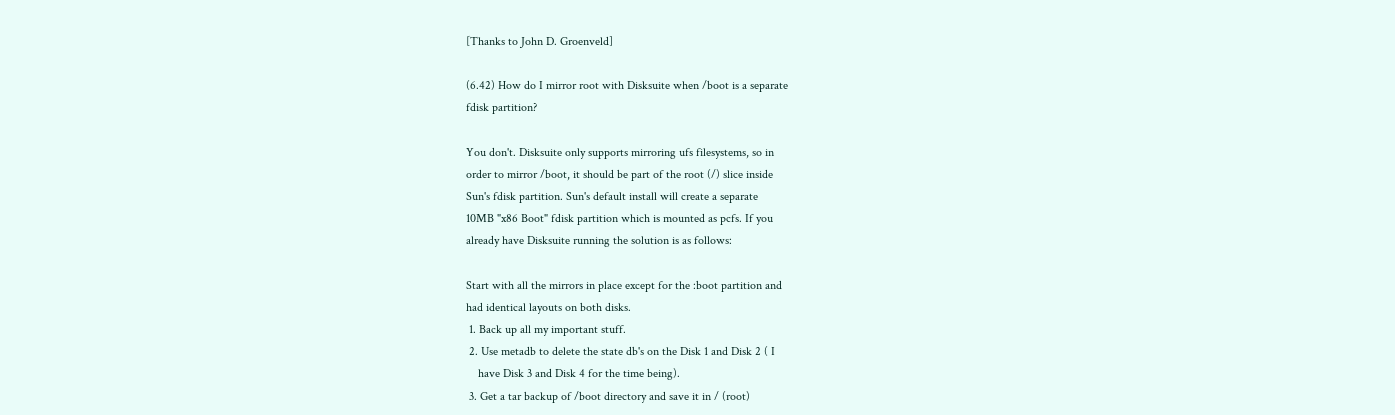[Thanks to John D. Groenveld]

(6.42) How do I mirror root with Disksuite when /boot is a separate
fdisk partition?

You don't. Disksuite only supports mirroring ufs filesystems, so in
order to mirror /boot, it should be part of the root (/) slice inside
Sun's fdisk partition. Sun's default install will create a separate
10MB "x86 Boot" fdisk partition which is mounted as pcfs. If you
already have Disksuite running the solution is as follows:

Start with all the mirrors in place except for the :boot partition and
had identical layouts on both disks.
 1. Back up all my important stuff.
 2. Use metadb to delete the state db's on the Disk 1 and Disk 2 ( I
    have Disk 3 and Disk 4 for the time being).
 3. Get a tar backup of /boot directory and save it in / (root)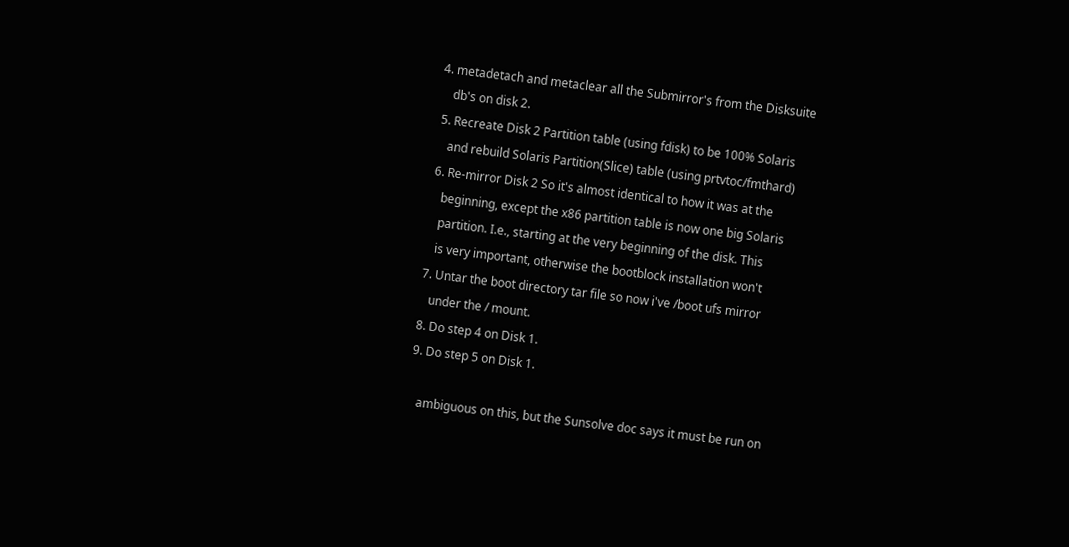4. metadetach and metaclear all the Submirror's from the Disksuite
    db's on disk 2.
 5. Recreate Disk 2 Partition table (using fdisk) to be 100% Solaris
    and rebuild Solaris Partition(Slice) table (using prtvtoc/fmthard)
 6. Re-mirror Disk 2 So it's almost identical to how it was at the
    beginning, except the x86 partition table is now one big Solaris
    partition. I.e., starting at the very beginning of the disk. This
    is very important, otherwise the bootblock installation won't
 7. Untar the boot directory tar file so now i've /boot ufs mirror
    under the / mount.
 8. Do step 4 on Disk 1.
 9. Do step 5 on Disk 1.

    ambiguous on this, but the Sunsolve doc says it must be run on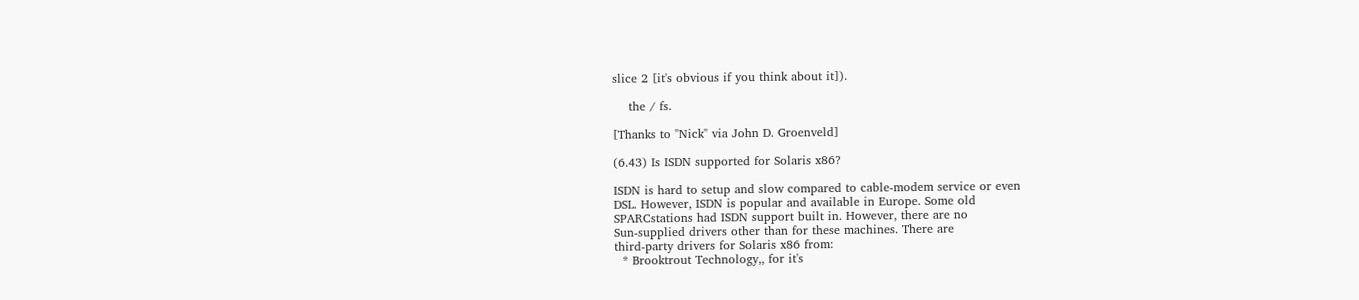slice 2 [it's obvious if you think about it]).

    the / fs.

[Thanks to "Nick" via John D. Groenveld]

(6.43) Is ISDN supported for Solaris x86?

ISDN is hard to setup and slow compared to cable-modem service or even
DSL. However, ISDN is popular and available in Europe. Some old
SPARCstations had ISDN support built in. However, there are no
Sun-supplied drivers other than for these machines. There are
third-party drivers for Solaris x86 from:
  * Brooktrout Technology,, for it's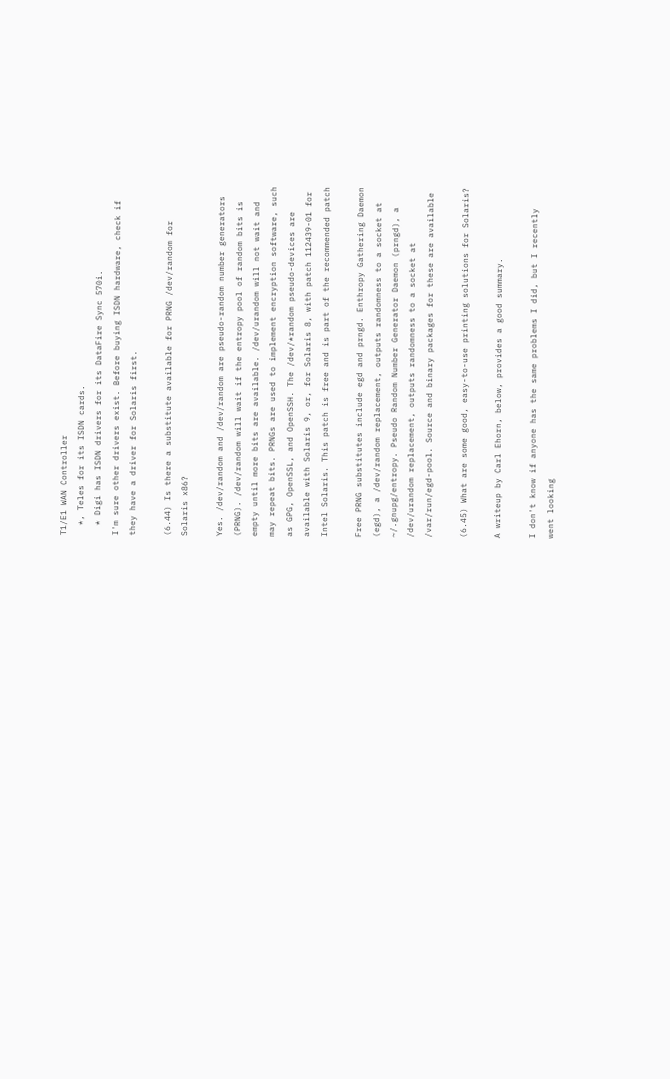T1/E1 WAN Controller
  *, Teles for its ISDN cards.
  * Digi has ISDN drivers for its DataFire Sync 570i.
I'm sure other drivers exist. Before buying ISDN hardware, check if
they have a driver for Solaris first.

(6.44) Is there a substitute available for PRNG /dev/random for
Solaris x86?

Yes. /dev/random and /dev/random are pseudo-random number generators
(PRNG). /dev/random will wait if the entropy pool of random bits is
empty until more bits are available. /dev/urandom will not wait and
may repeat bits. PRNGs are used to implement encryption software, such
as GPG, OpenSSL, and OpenSSH. The /dev/*random pseudo-devices are
available with Solaris 9, or, for Solaris 8, with patch 112439-01 for
Intel Solaris. This patch is free and is part of the recommended patch

Free PRNG substitutes include egd and prngd. Enthropy Gathering Daemon
(egd), a /dev/random replacement, outputs randomness to a socket at
~/.gnupg/entropy. Pseudo Random Number Generator Daemon (prngd), a
/dev/urandom replacement, outputs randomness to a socket at
/var/run/egd-pool. Source and binary packages for these are available

(6.45) What are some good, easy-to-use printing solutions for Solaris?

A writeup by Carl Ehorn, below, provides a good summary.

I don't know if anyone has the same problems I did, but I recently
went looking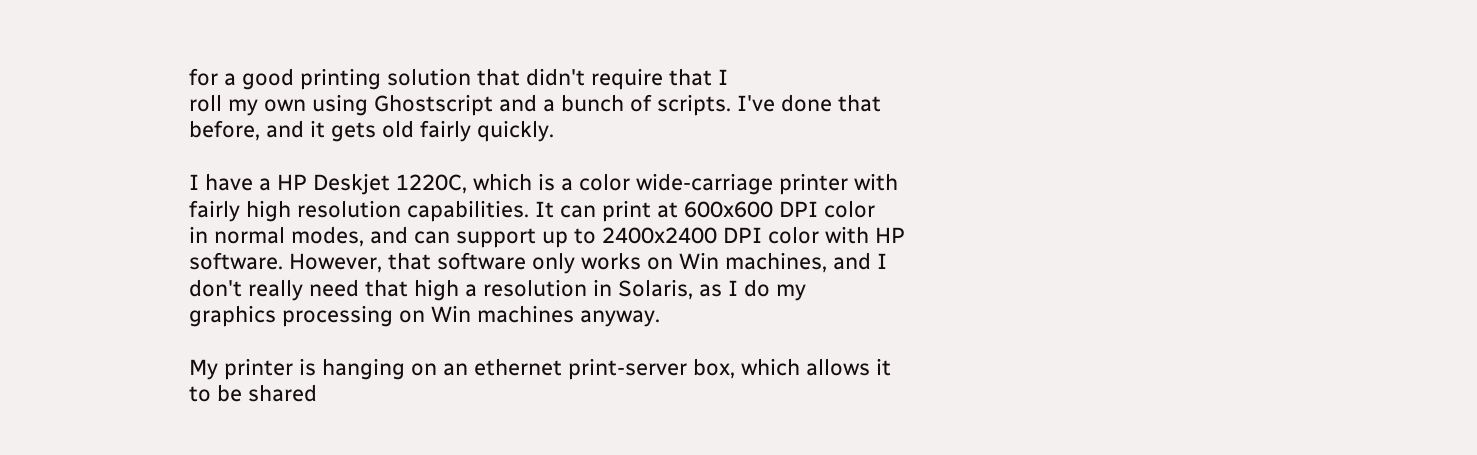for a good printing solution that didn't require that I
roll my own using Ghostscript and a bunch of scripts. I've done that
before, and it gets old fairly quickly.

I have a HP Deskjet 1220C, which is a color wide-carriage printer with
fairly high resolution capabilities. It can print at 600x600 DPI color
in normal modes, and can support up to 2400x2400 DPI color with HP
software. However, that software only works on Win machines, and I
don't really need that high a resolution in Solaris, as I do my
graphics processing on Win machines anyway.

My printer is hanging on an ethernet print-server box, which allows it
to be shared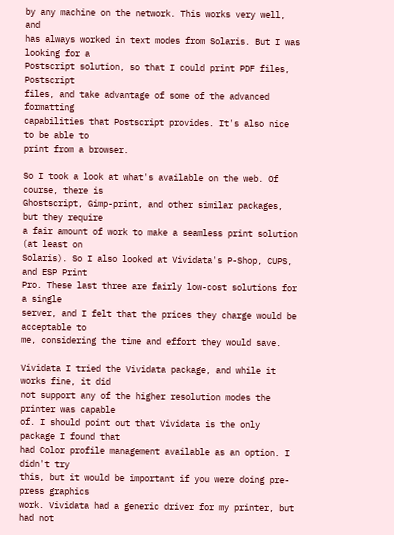by any machine on the network. This works very well, and
has always worked in text modes from Solaris. But I was looking for a
Postscript solution, so that I could print PDF files, Postscript
files, and take advantage of some of the advanced formatting
capabilities that Postscript provides. It's also nice to be able to
print from a browser.

So I took a look at what's available on the web. Of course, there is
Ghostscript, Gimp-print, and other similar packages, but they require
a fair amount of work to make a seamless print solution (at least on
Solaris). So I also looked at Vividata's P-Shop, CUPS, and ESP Print
Pro. These last three are fairly low-cost solutions for a single
server, and I felt that the prices they charge would be acceptable to
me, considering the time and effort they would save.

Vividata I tried the Vividata package, and while it works fine, it did
not support any of the higher resolution modes the printer was capable
of. I should point out that Vividata is the only package I found that
had Color profile management available as an option. I didn't try
this, but it would be important if you were doing pre-press graphics
work. Vividata had a generic driver for my printer, but had not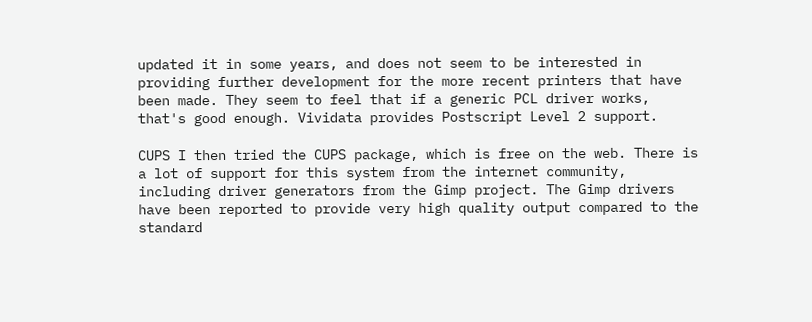updated it in some years, and does not seem to be interested in
providing further development for the more recent printers that have
been made. They seem to feel that if a generic PCL driver works,
that's good enough. Vividata provides Postscript Level 2 support.

CUPS I then tried the CUPS package, which is free on the web. There is
a lot of support for this system from the internet community,
including driver generators from the Gimp project. The Gimp drivers
have been reported to provide very high quality output compared to the
standard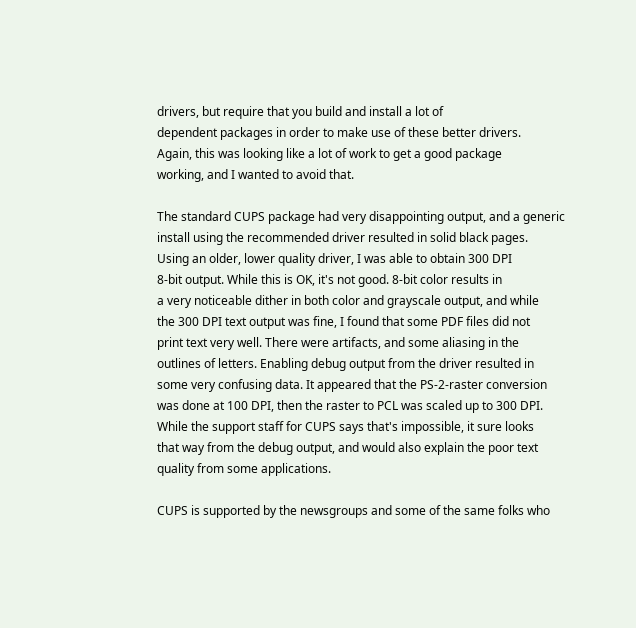drivers, but require that you build and install a lot of
dependent packages in order to make use of these better drivers.
Again, this was looking like a lot of work to get a good package
working, and I wanted to avoid that.

The standard CUPS package had very disappointing output, and a generic
install using the recommended driver resulted in solid black pages.
Using an older, lower quality driver, I was able to obtain 300 DPI
8-bit output. While this is OK, it's not good. 8-bit color results in
a very noticeable dither in both color and grayscale output, and while
the 300 DPI text output was fine, I found that some PDF files did not
print text very well. There were artifacts, and some aliasing in the
outlines of letters. Enabling debug output from the driver resulted in
some very confusing data. It appeared that the PS-2-raster conversion
was done at 100 DPI, then the raster to PCL was scaled up to 300 DPI.
While the support staff for CUPS says that's impossible, it sure looks
that way from the debug output, and would also explain the poor text
quality from some applications.

CUPS is supported by the newsgroups and some of the same folks who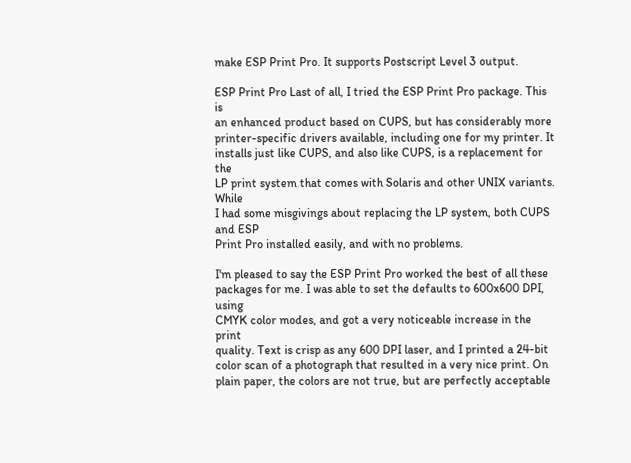make ESP Print Pro. It supports Postscript Level 3 output.

ESP Print Pro Last of all, I tried the ESP Print Pro package. This is
an enhanced product based on CUPS, but has considerably more
printer-specific drivers available, including one for my printer. It
installs just like CUPS, and also like CUPS, is a replacement for the
LP print system that comes with Solaris and other UNIX variants. While
I had some misgivings about replacing the LP system, both CUPS and ESP
Print Pro installed easily, and with no problems.

I'm pleased to say the ESP Print Pro worked the best of all these
packages for me. I was able to set the defaults to 600x600 DPI, using
CMYK color modes, and got a very noticeable increase in the print
quality. Text is crisp as any 600 DPI laser, and I printed a 24-bit
color scan of a photograph that resulted in a very nice print. On
plain paper, the colors are not true, but are perfectly acceptable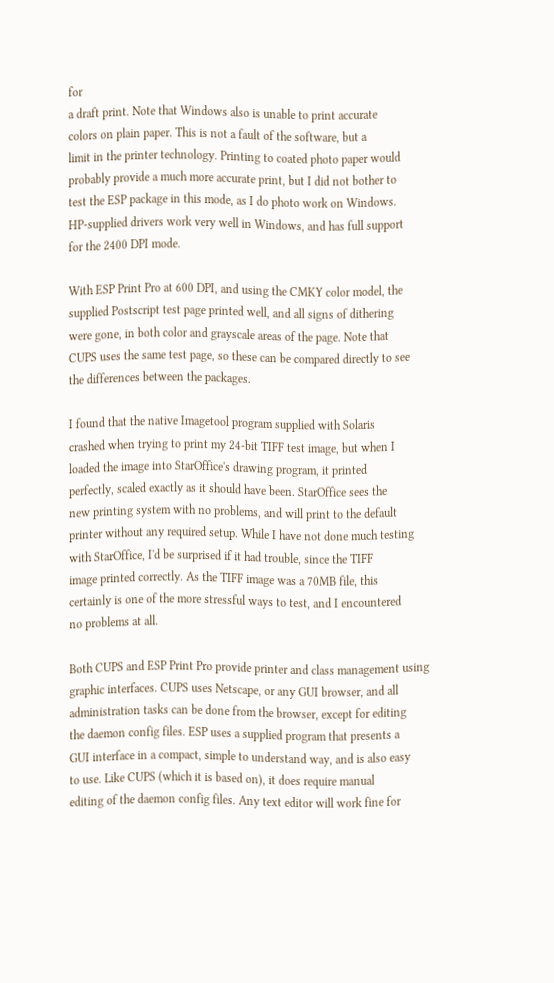for
a draft print. Note that Windows also is unable to print accurate
colors on plain paper. This is not a fault of the software, but a
limit in the printer technology. Printing to coated photo paper would
probably provide a much more accurate print, but I did not bother to
test the ESP package in this mode, as I do photo work on Windows.
HP-supplied drivers work very well in Windows, and has full support
for the 2400 DPI mode.

With ESP Print Pro at 600 DPI, and using the CMKY color model, the
supplied Postscript test page printed well, and all signs of dithering
were gone, in both color and grayscale areas of the page. Note that
CUPS uses the same test page, so these can be compared directly to see
the differences between the packages.

I found that the native Imagetool program supplied with Solaris
crashed when trying to print my 24-bit TIFF test image, but when I
loaded the image into StarOffice's drawing program, it printed
perfectly, scaled exactly as it should have been. StarOffice sees the
new printing system with no problems, and will print to the default
printer without any required setup. While I have not done much testing
with StarOffice, I'd be surprised if it had trouble, since the TIFF
image printed correctly. As the TIFF image was a 70MB file, this
certainly is one of the more stressful ways to test, and I encountered
no problems at all.

Both CUPS and ESP Print Pro provide printer and class management using
graphic interfaces. CUPS uses Netscape, or any GUI browser, and all
administration tasks can be done from the browser, except for editing
the daemon config files. ESP uses a supplied program that presents a
GUI interface in a compact, simple to understand way, and is also easy
to use. Like CUPS (which it is based on), it does require manual
editing of the daemon config files. Any text editor will work fine for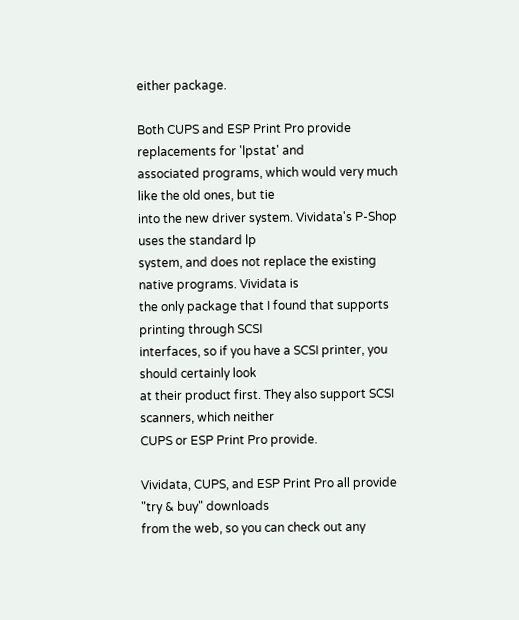either package.

Both CUPS and ESP Print Pro provide replacements for 'lpstat' and
associated programs, which would very much like the old ones, but tie
into the new driver system. Vividata's P-Shop uses the standard lp
system, and does not replace the existing native programs. Vividata is
the only package that I found that supports printing through SCSI
interfaces, so if you have a SCSI printer, you should certainly look
at their product first. They also support SCSI scanners, which neither
CUPS or ESP Print Pro provide.

Vividata, CUPS, and ESP Print Pro all provide "try & buy" downloads
from the web, so you can check out any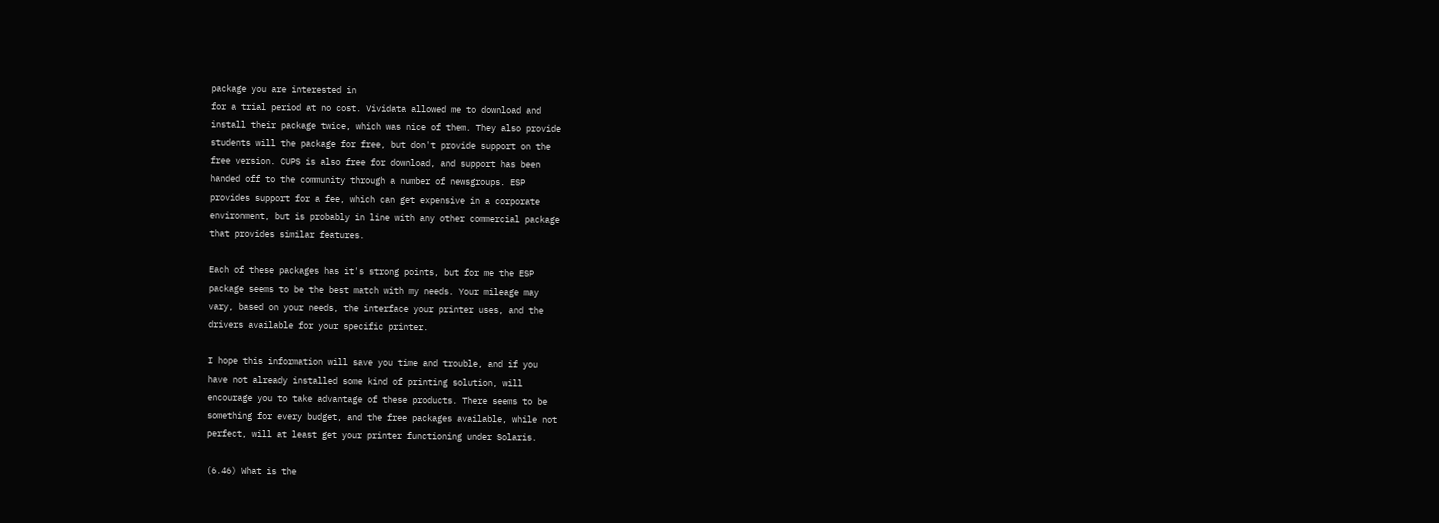package you are interested in
for a trial period at no cost. Vividata allowed me to download and
install their package twice, which was nice of them. They also provide
students will the package for free, but don't provide support on the
free version. CUPS is also free for download, and support has been
handed off to the community through a number of newsgroups. ESP
provides support for a fee, which can get expensive in a corporate
environment, but is probably in line with any other commercial package
that provides similar features.

Each of these packages has it's strong points, but for me the ESP
package seems to be the best match with my needs. Your mileage may
vary, based on your needs, the interface your printer uses, and the
drivers available for your specific printer.

I hope this information will save you time and trouble, and if you
have not already installed some kind of printing solution, will
encourage you to take advantage of these products. There seems to be
something for every budget, and the free packages available, while not
perfect, will at least get your printer functioning under Solaris.

(6.46) What is the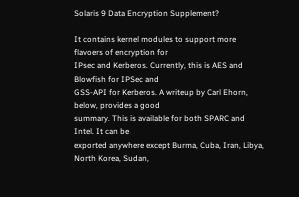Solaris 9 Data Encryption Supplement?

It contains kernel modules to support more flavoers of encryption for
IPsec and Kerberos. Currently, this is AES and Blowfish for IPSec and
GSS-API for Kerberos. A writeup by Carl Ehorn, below, provides a good
summary. This is available for both SPARC and Intel. It can be
exported anywhere except Burma, Cuba, Iran, Libya, North Korea, Sudan,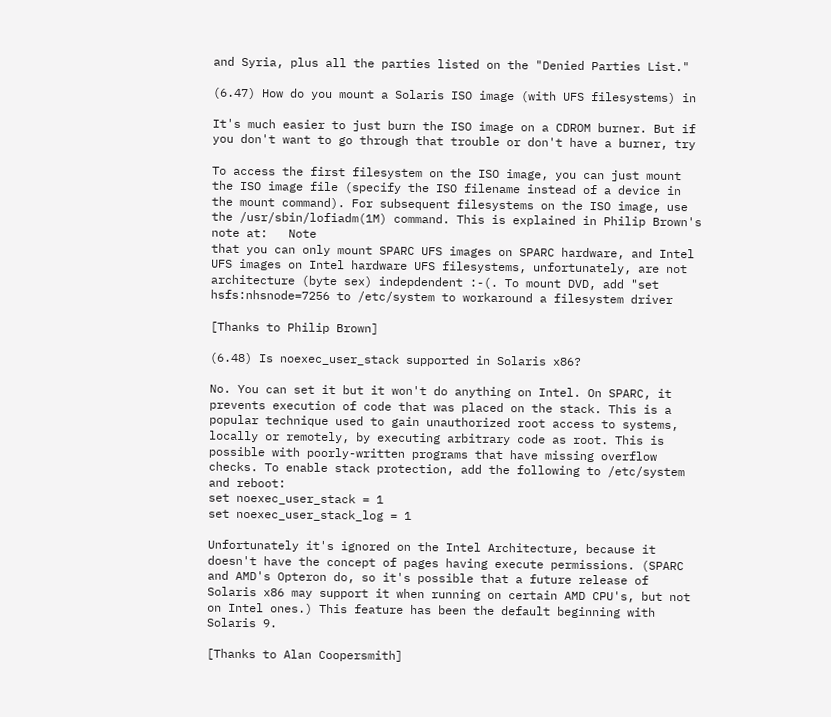and Syria, plus all the parties listed on the "Denied Parties List."

(6.47) How do you mount a Solaris ISO image (with UFS filesystems) in

It's much easier to just burn the ISO image on a CDROM burner. But if
you don't want to go through that trouble or don't have a burner, try

To access the first filesystem on the ISO image, you can just mount
the ISO image file (specify the ISO filename instead of a device in
the mount command). For subsequent filesystems on the ISO image, use
the /usr/sbin/lofiadm(1M) command. This is explained in Philip Brown's
note at:   Note
that you can only mount SPARC UFS images on SPARC hardware, and Intel
UFS images on Intel hardware UFS filesystems, unfortunately, are not
architecture (byte sex) indepdendent :-(. To mount DVD, add "set
hsfs:nhsnode=7256 to /etc/system to workaround a filesystem driver

[Thanks to Philip Brown]

(6.48) Is noexec_user_stack supported in Solaris x86?

No. You can set it but it won't do anything on Intel. On SPARC, it
prevents execution of code that was placed on the stack. This is a
popular technique used to gain unauthorized root access to systems,
locally or remotely, by executing arbitrary code as root. This is
possible with poorly-written programs that have missing overflow
checks. To enable stack protection, add the following to /etc/system
and reboot:
set noexec_user_stack = 1
set noexec_user_stack_log = 1

Unfortunately it's ignored on the Intel Architecture, because it
doesn't have the concept of pages having execute permissions. (SPARC
and AMD's Opteron do, so it's possible that a future release of
Solaris x86 may support it when running on certain AMD CPU's, but not
on Intel ones.) This feature has been the default beginning with
Solaris 9.

[Thanks to Alan Coopersmith]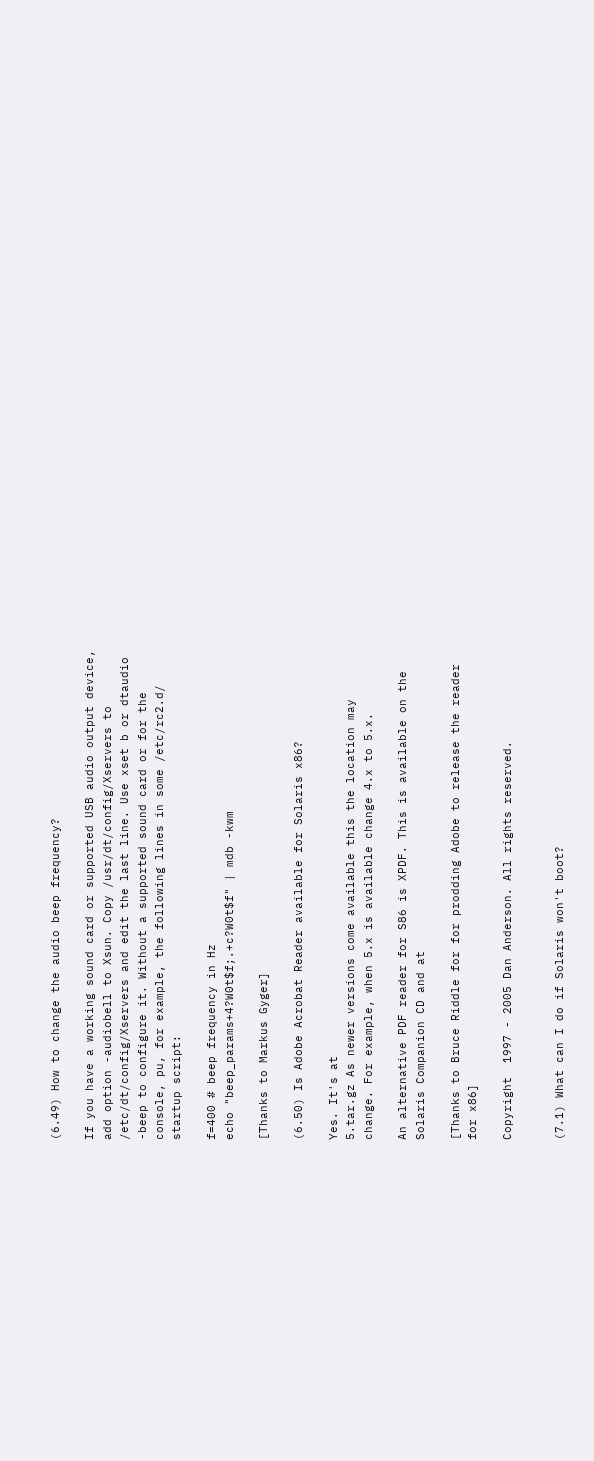(6.49) How to change the audio beep frequency?

If you have a working sound card or supported USB audio output device,
add option -audiobell to Xsun. Copy /usr/dt/config/Xservers to
/etc/dt/config/Xservers and edit the last line. Use xset b or dtaudio
-beep to configure it. Without a supported sound card or for the
console, pu, for example, the following lines in some /etc/rc2.d/
startup script:

f=400 # beep frequency in Hz
echo "beep_params+4?W0t$f;.+c?W0t$f" | mdb -kwm

[Thanks to Markus Gyger]

(6.50) Is Adobe Acrobat Reader available for Solaris x86?

Yes. It's at
5.tar.gz As newer versions come available this the location may
change. For example, when 5.x is available change 4.x to 5.x.

An alternative PDF reader for S86 is XPDF. This is available on the
Solaris Companion CD and at

[Thanks to Bruce Riddle for for prodding Adobe to release the reader
for x86]

Copyright  1997 - 2005 Dan Anderson. All rights reserved.


(7.1) What can I do if Solaris won't boot?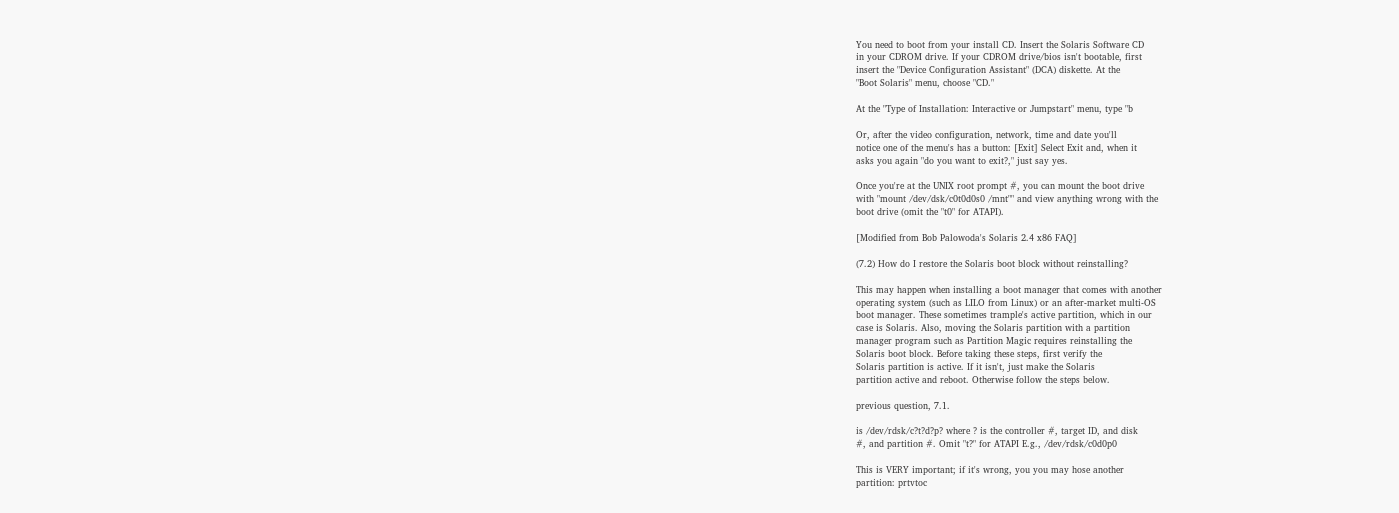You need to boot from your install CD. Insert the Solaris Software CD
in your CDROM drive. If your CDROM drive/bios isn't bootable, first
insert the "Device Configuration Assistant" (DCA) diskette. At the
"Boot Solaris" menu, choose "CD."

At the "Type of Installation: Interactive or Jumpstart" menu, type "b

Or, after the video configuration, network, time and date you'll
notice one of the menu's has a button: [Exit] Select Exit and, when it
asks you again "do you want to exit?," just say yes.

Once you're at the UNIX root prompt #, you can mount the boot drive
with "mount /dev/dsk/c0t0d0s0 /mnt"" and view anything wrong with the
boot drive (omit the "t0" for ATAPI).

[Modified from Bob Palowoda's Solaris 2.4 x86 FAQ]

(7.2) How do I restore the Solaris boot block without reinstalling?

This may happen when installing a boot manager that comes with another
operating system (such as LILO from Linux) or an after-market multi-OS
boot manager. These sometimes trample's active partition, which in our
case is Solaris. Also, moving the Solaris partition with a partition
manager program such as Partition Magic requires reinstalling the
Solaris boot block. Before taking these steps, first verify the
Solaris partition is active. If it isn't, just make the Solaris
partition active and reboot. Otherwise follow the steps below.

previous question, 7.1.

is /dev/rdsk/c?t?d?p? where ? is the controller #, target ID, and disk
#, and partition #. Omit "t?" for ATAPI E.g., /dev/rdsk/c0d0p0

This is VERY important; if it's wrong, you you may hose another
partition: prtvtoc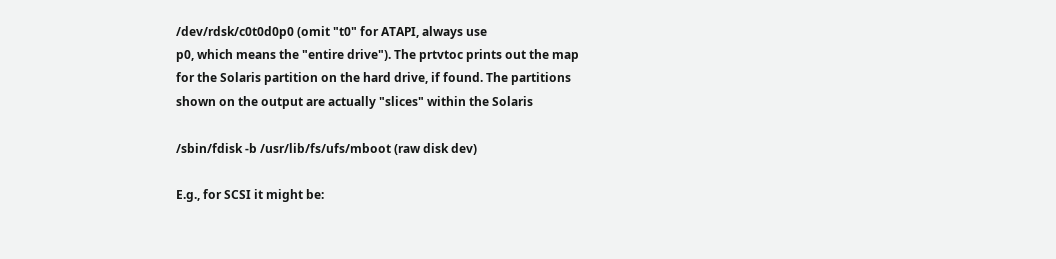/dev/rdsk/c0t0d0p0 (omit "t0" for ATAPI, always use
p0, which means the "entire drive"). The prtvtoc prints out the map
for the Solaris partition on the hard drive, if found. The partitions
shown on the output are actually "slices" within the Solaris

/sbin/fdisk -b /usr/lib/fs/ufs/mboot (raw disk dev)

E.g., for SCSI it might be: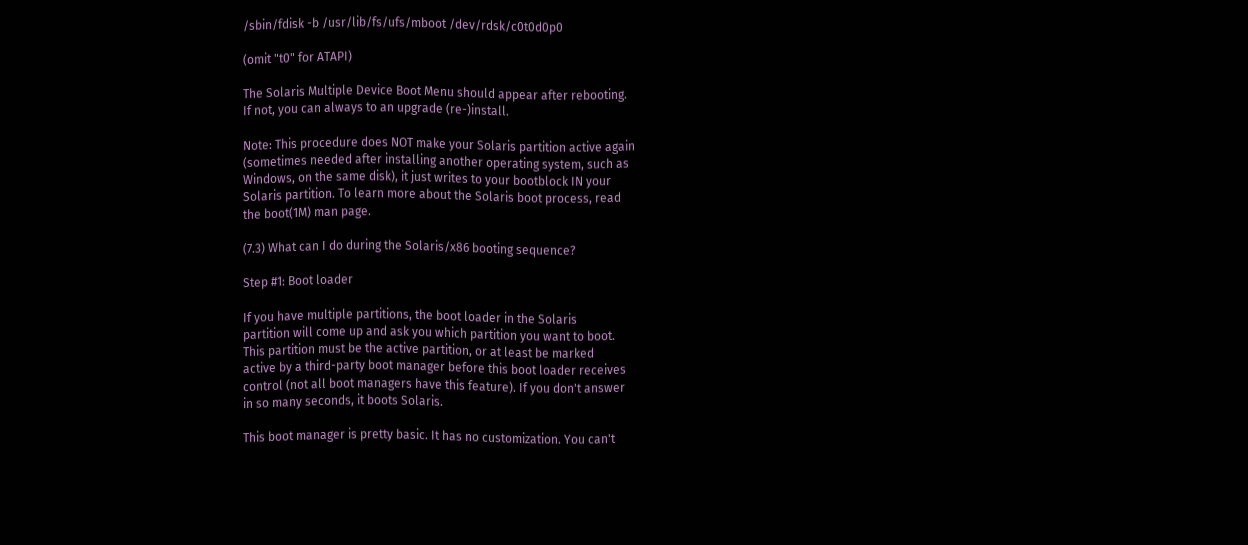/sbin/fdisk -b /usr/lib/fs/ufs/mboot /dev/rdsk/c0t0d0p0

(omit "t0" for ATAPI)

The Solaris Multiple Device Boot Menu should appear after rebooting.
If not, you can always to an upgrade (re-)install.

Note: This procedure does NOT make your Solaris partition active again
(sometimes needed after installing another operating system, such as
Windows, on the same disk), it just writes to your bootblock IN your
Solaris partition. To learn more about the Solaris boot process, read
the boot(1M) man page.

(7.3) What can I do during the Solaris/x86 booting sequence?

Step #1: Boot loader

If you have multiple partitions, the boot loader in the Solaris
partition will come up and ask you which partition you want to boot.
This partition must be the active partition, or at least be marked
active by a third-party boot manager before this boot loader receives
control (not all boot managers have this feature). If you don't answer
in so many seconds, it boots Solaris.

This boot manager is pretty basic. It has no customization. You can't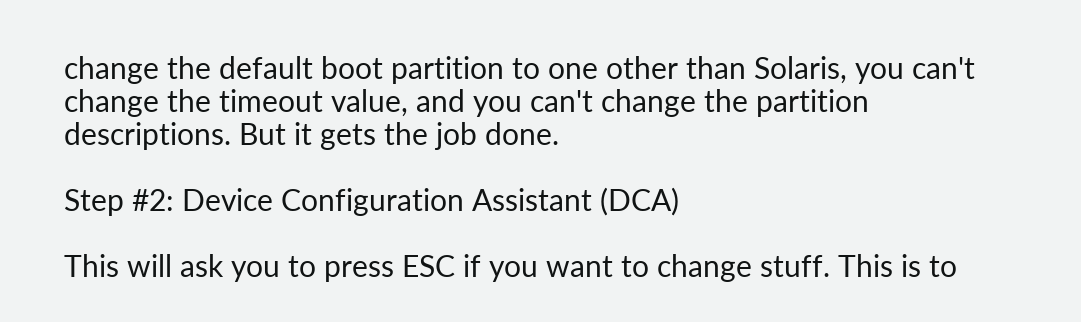change the default boot partition to one other than Solaris, you can't
change the timeout value, and you can't change the partition
descriptions. But it gets the job done.

Step #2: Device Configuration Assistant (DCA)

This will ask you to press ESC if you want to change stuff. This is to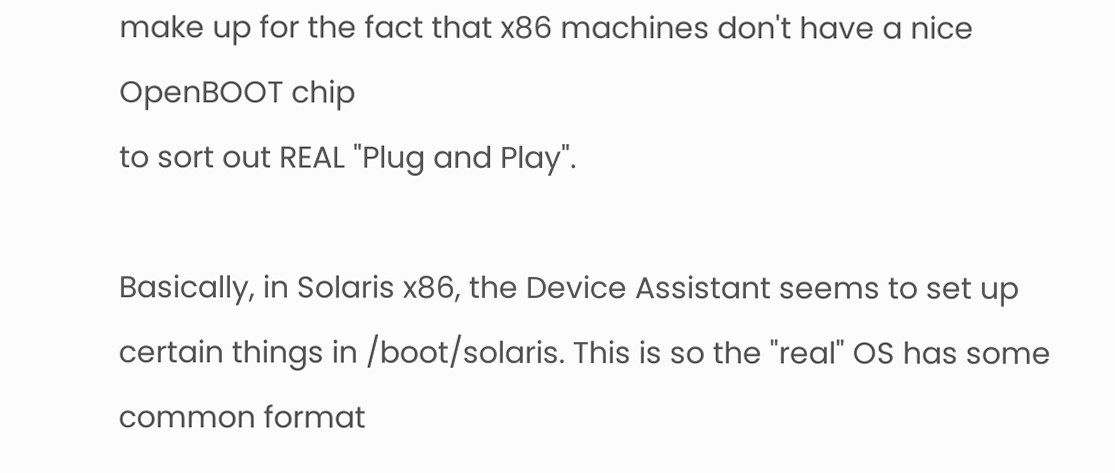make up for the fact that x86 machines don't have a nice OpenBOOT chip
to sort out REAL "Plug and Play".

Basically, in Solaris x86, the Device Assistant seems to set up
certain things in /boot/solaris. This is so the "real" OS has some
common format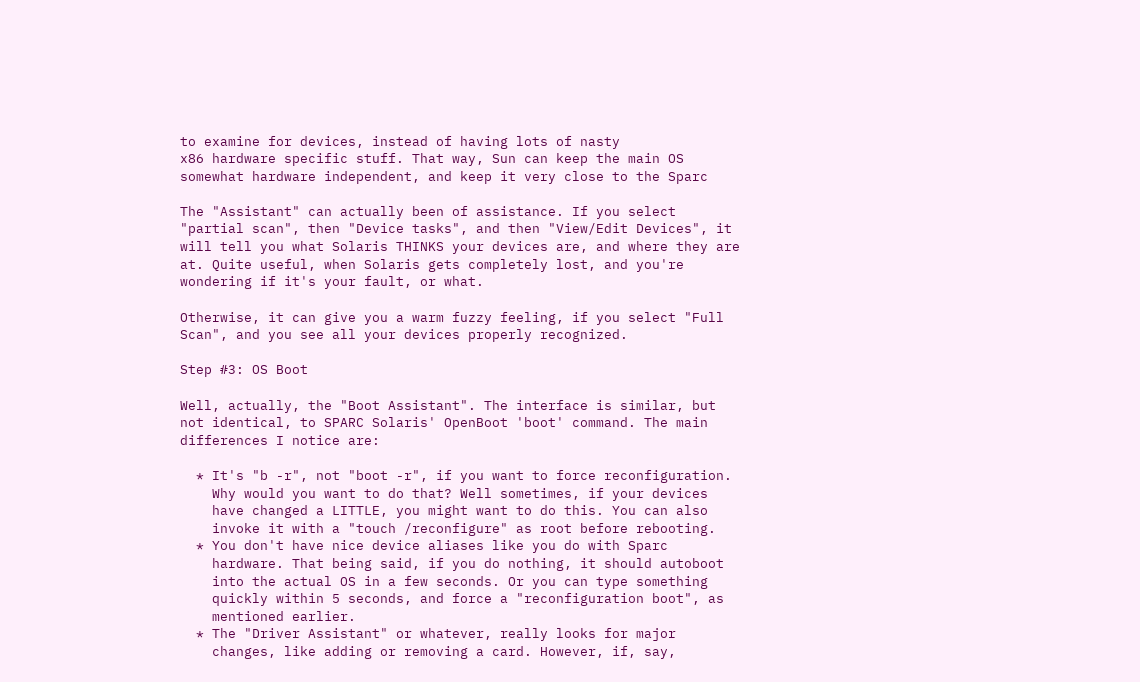to examine for devices, instead of having lots of nasty
x86 hardware specific stuff. That way, Sun can keep the main OS
somewhat hardware independent, and keep it very close to the Sparc

The "Assistant" can actually been of assistance. If you select
"partial scan", then "Device tasks", and then "View/Edit Devices", it
will tell you what Solaris THINKS your devices are, and where they are
at. Quite useful, when Solaris gets completely lost, and you're
wondering if it's your fault, or what.

Otherwise, it can give you a warm fuzzy feeling, if you select "Full
Scan", and you see all your devices properly recognized.

Step #3: OS Boot

Well, actually, the "Boot Assistant". The interface is similar, but
not identical, to SPARC Solaris' OpenBoot 'boot' command. The main
differences I notice are:

  * It's "b -r", not "boot -r", if you want to force reconfiguration.
    Why would you want to do that? Well sometimes, if your devices
    have changed a LITTLE, you might want to do this. You can also
    invoke it with a "touch /reconfigure" as root before rebooting.
  * You don't have nice device aliases like you do with Sparc
    hardware. That being said, if you do nothing, it should autoboot
    into the actual OS in a few seconds. Or you can type something
    quickly within 5 seconds, and force a "reconfiguration boot", as
    mentioned earlier.
  * The "Driver Assistant" or whatever, really looks for major
    changes, like adding or removing a card. However, if, say,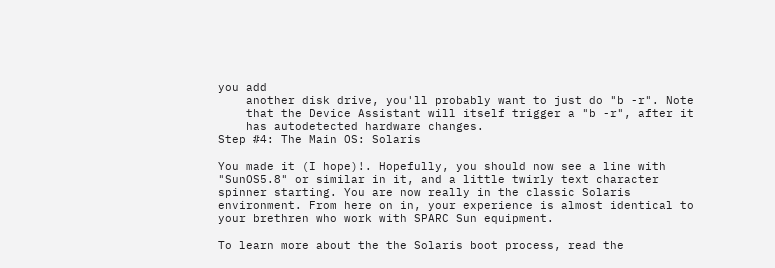you add
    another disk drive, you'll probably want to just do "b -r". Note
    that the Device Assistant will itself trigger a "b -r", after it
    has autodetected hardware changes.
Step #4: The Main OS: Solaris

You made it (I hope)!. Hopefully, you should now see a line with
"SunOS5.8" or similar in it, and a little twirly text character
spinner starting. You are now really in the classic Solaris
environment. From here on in, your experience is almost identical to
your brethren who work with SPARC Sun equipment.

To learn more about the the Solaris boot process, read the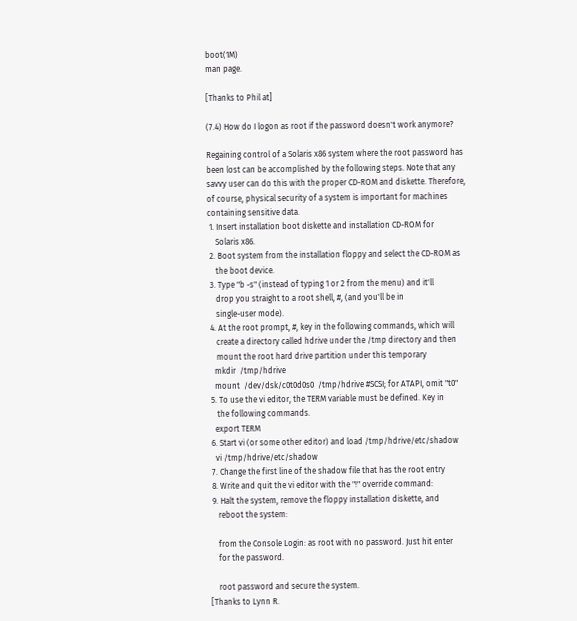boot(1M)
man page.

[Thanks to Phil at]

(7.4) How do I logon as root if the password doesn't work anymore?

Regaining control of a Solaris x86 system where the root password has
been lost can be accomplished by the following steps. Note that any
savvy user can do this with the proper CD-ROM and diskette. Therefore,
of course, physical security of a system is important for machines
containing sensitive data.
 1. Insert installation boot diskette and installation CD-ROM for
    Solaris x86.
 2. Boot system from the installation floppy and select the CD-ROM as
    the boot device.
 3. Type "b -s" (instead of typing 1 or 2 from the menu) and it'll
    drop you straight to a root shell, #, (and you'll be in
    single-user mode).
 4. At the root prompt, #, key in the following commands, which will
    create a directory called hdrive under the /tmp directory and then
    mount the root hard drive partition under this temporary
   mkdir  /tmp/hdrive
   mount  /dev/dsk/c0t0d0s0  /tmp/hdrive #SCSI; for ATAPI, omit "t0"
 5. To use the vi editor, the TERM variable must be defined. Key in
    the following commands.
   export TERM
 6. Start vi (or some other editor) and load /tmp/hdrive/etc/shadow
   vi /tmp/hdrive/etc/shadow
 7. Change the first line of the shadow file that has the root entry
 8. Write and quit the vi editor with the "!" override command:
 9. Halt the system, remove the floppy installation diskette, and
    reboot the system:

    from the Console Login: as root with no password. Just hit enter
    for the password.

    root password and secure the system.
[Thanks to Lynn R.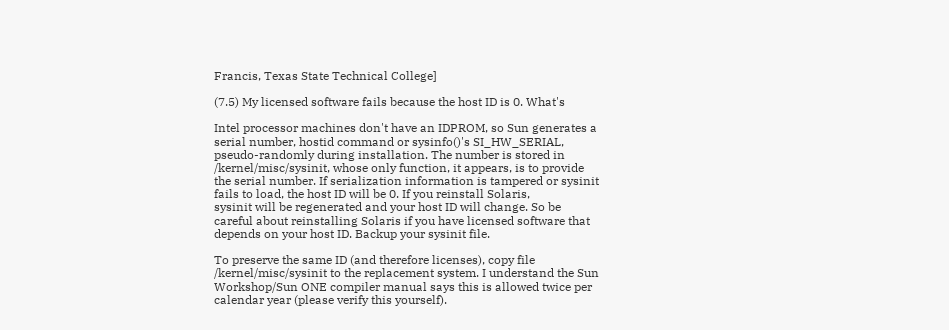Francis, Texas State Technical College]

(7.5) My licensed software fails because the host ID is 0. What's

Intel processor machines don't have an IDPROM, so Sun generates a
serial number, hostid command or sysinfo()'s SI_HW_SERIAL,
pseudo-randomly during installation. The number is stored in
/kernel/misc/sysinit, whose only function, it appears, is to provide
the serial number. If serialization information is tampered or sysinit
fails to load, the host ID will be 0. If you reinstall Solaris,
sysinit will be regenerated and your host ID will change. So be
careful about reinstalling Solaris if you have licensed software that
depends on your host ID. Backup your sysinit file.

To preserve the same ID (and therefore licenses), copy file
/kernel/misc/sysinit to the replacement system. I understand the Sun
Workshop/Sun ONE compiler manual says this is allowed twice per
calendar year (please verify this yourself).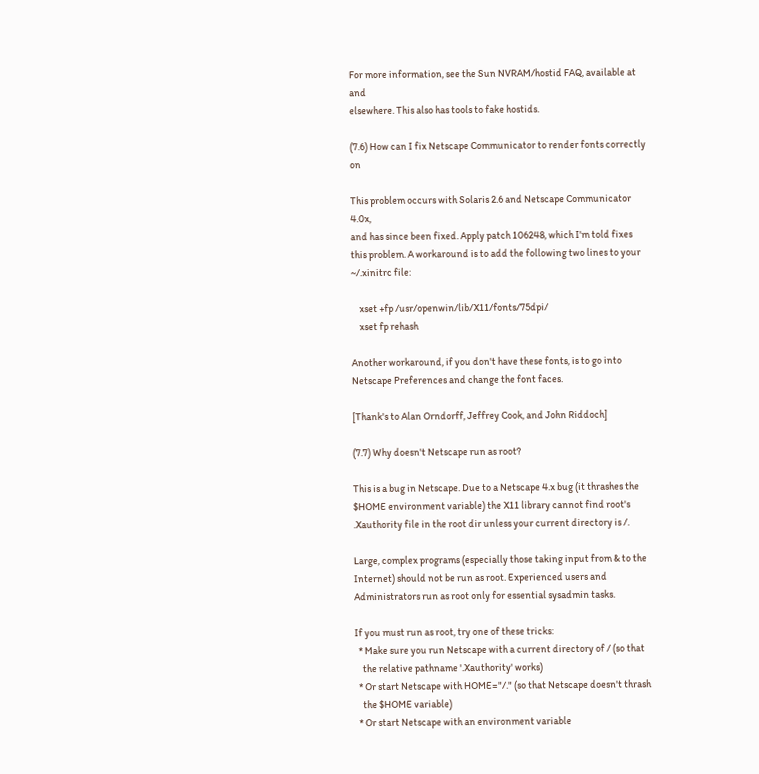For more information, see the Sun NVRAM/hostid FAQ, available at and
elsewhere. This also has tools to fake hostids.

(7.6) How can I fix Netscape Communicator to render fonts correctly on

This problem occurs with Solaris 2.6 and Netscape Communicator 4.0x,
and has since been fixed. Apply patch 106248, which I'm told fixes
this problem. A workaround is to add the following two lines to your
~/.xinitrc file:

    xset +fp /usr/openwin/lib/X11/fonts/75dpi/
    xset fp rehash

Another workaround, if you don't have these fonts, is to go into
Netscape Preferences and change the font faces.

[Thank's to Alan Orndorff, Jeffrey Cook, and John Riddoch]

(7.7) Why doesn't Netscape run as root?

This is a bug in Netscape. Due to a Netscape 4.x bug (it thrashes the
$HOME environment variable) the X11 library cannot find root's
.Xauthority file in the root dir unless your current directory is /.

Large, complex programs (especially those taking input from & to the
Internet) should not be run as root. Experienced users and
Administrators run as root only for essential sysadmin tasks.

If you must run as root, try one of these tricks:
  * Make sure you run Netscape with a current directory of / (so that
    the relative pathname '.Xauthority' works)
  * Or start Netscape with HOME="/." (so that Netscape doesn't thrash
    the $HOME variable)
  * Or start Netscape with an environment variable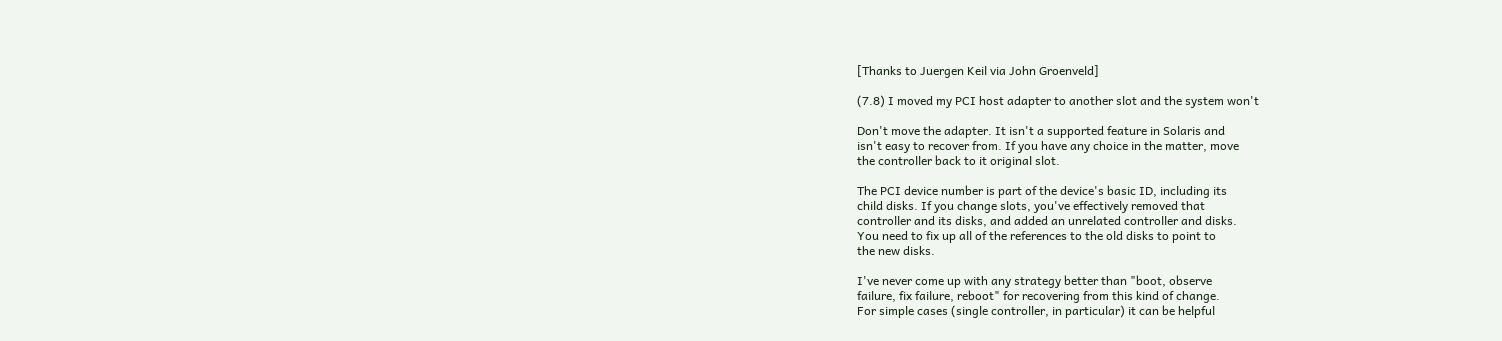[Thanks to Juergen Keil via John Groenveld]

(7.8) I moved my PCI host adapter to another slot and the system won't

Don't move the adapter. It isn't a supported feature in Solaris and
isn't easy to recover from. If you have any choice in the matter, move
the controller back to it original slot.

The PCI device number is part of the device's basic ID, including its
child disks. If you change slots, you've effectively removed that
controller and its disks, and added an unrelated controller and disks.
You need to fix up all of the references to the old disks to point to
the new disks.

I've never come up with any strategy better than "boot, observe
failure, fix failure, reboot" for recovering from this kind of change.
For simple cases (single controller, in particular) it can be helpful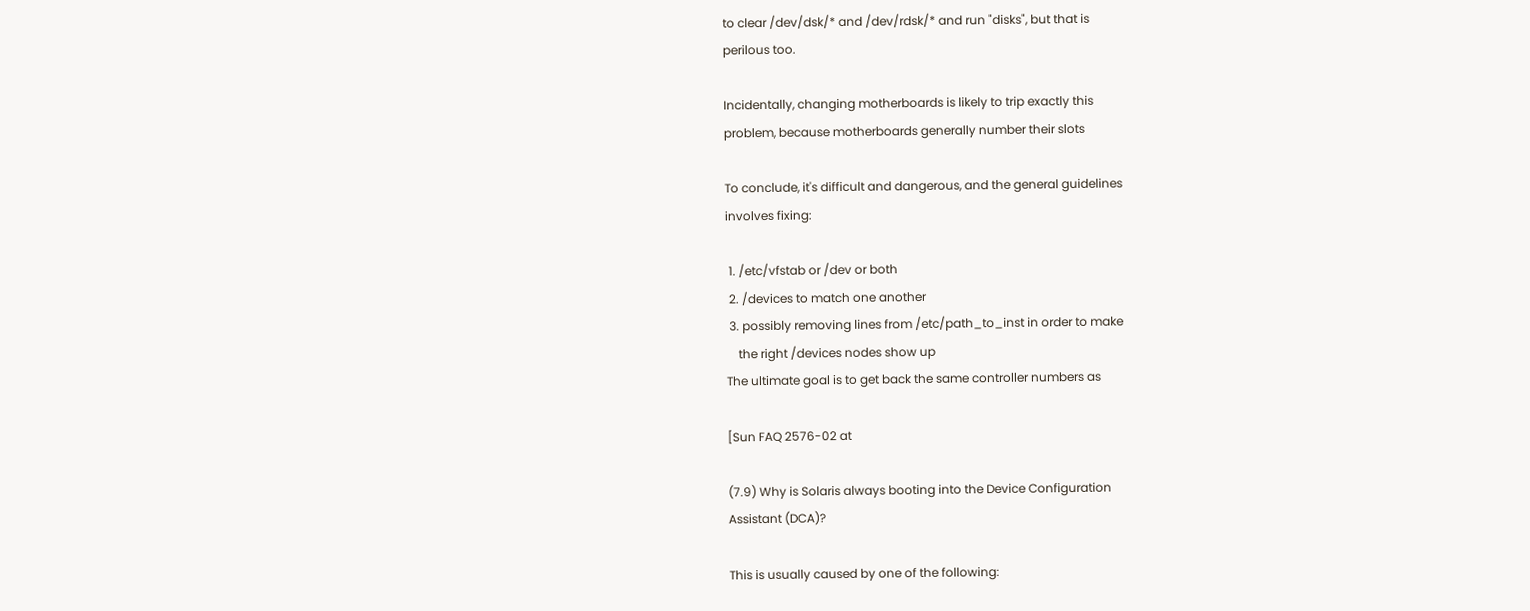to clear /dev/dsk/* and /dev/rdsk/* and run "disks", but that is
perilous too.

Incidentally, changing motherboards is likely to trip exactly this
problem, because motherboards generally number their slots

To conclude, it's difficult and dangerous, and the general guidelines
involves fixing:

 1. /etc/vfstab or /dev or both
 2. /devices to match one another
 3. possibly removing lines from /etc/path_to_inst in order to make
    the right /devices nodes show up
The ultimate goal is to get back the same controller numbers as

[Sun FAQ 2576-02 at

(7.9) Why is Solaris always booting into the Device Configuration
Assistant (DCA)?

This is usually caused by one of the following: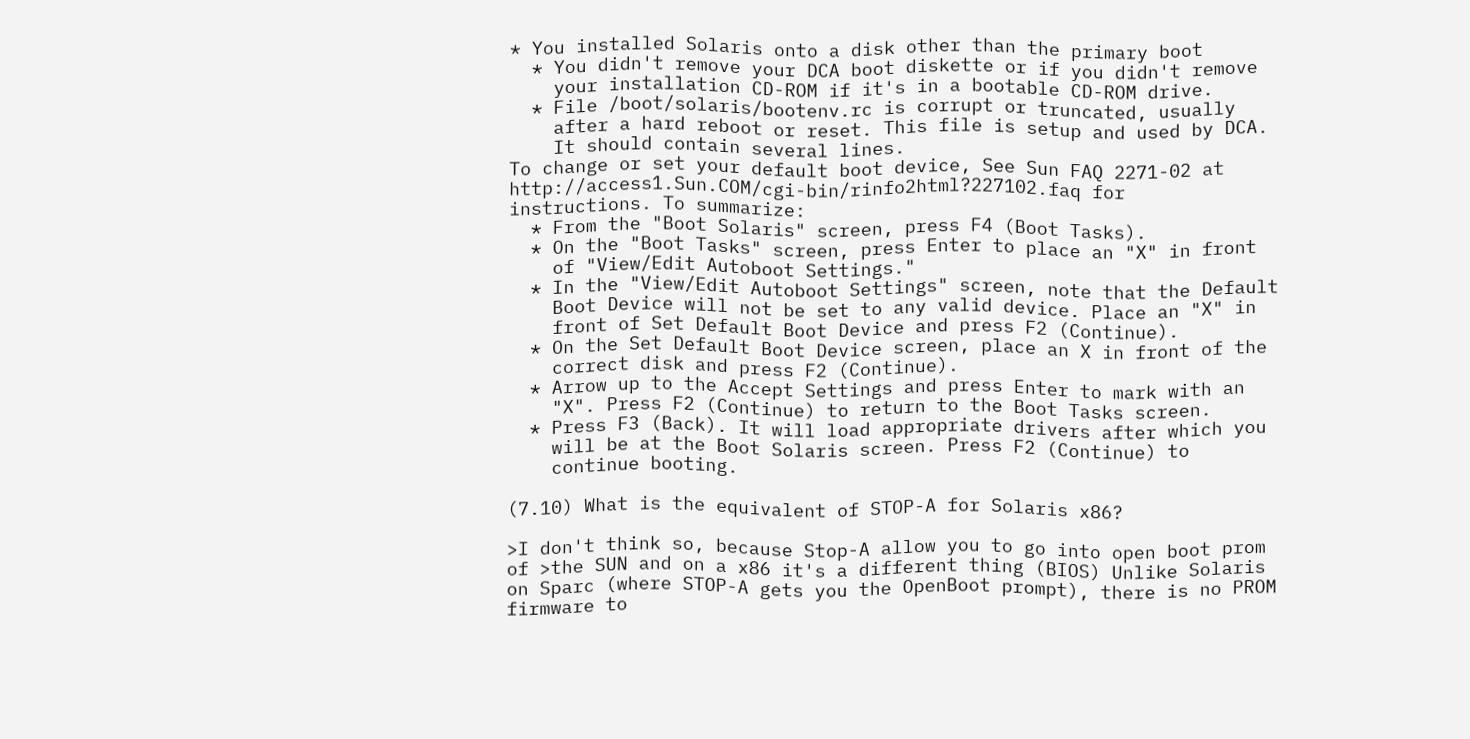* You installed Solaris onto a disk other than the primary boot
  * You didn't remove your DCA boot diskette or if you didn't remove
    your installation CD-ROM if it's in a bootable CD-ROM drive.
  * File /boot/solaris/bootenv.rc is corrupt or truncated, usually
    after a hard reboot or reset. This file is setup and used by DCA.
    It should contain several lines.
To change or set your default boot device, See Sun FAQ 2271-02 at
http://access1.Sun.COM/cgi-bin/rinfo2html?227102.faq for
instructions. To summarize:
  * From the "Boot Solaris" screen, press F4 (Boot Tasks).
  * On the "Boot Tasks" screen, press Enter to place an "X" in front
    of "View/Edit Autoboot Settings."
  * In the "View/Edit Autoboot Settings" screen, note that the Default
    Boot Device will not be set to any valid device. Place an "X" in
    front of Set Default Boot Device and press F2 (Continue).
  * On the Set Default Boot Device screen, place an X in front of the
    correct disk and press F2 (Continue).
  * Arrow up to the Accept Settings and press Enter to mark with an
    "X". Press F2 (Continue) to return to the Boot Tasks screen.
  * Press F3 (Back). It will load appropriate drivers after which you
    will be at the Boot Solaris screen. Press F2 (Continue) to
    continue booting.

(7.10) What is the equivalent of STOP-A for Solaris x86?

>I don't think so, because Stop-A allow you to go into open boot prom
of >the SUN and on a x86 it's a different thing (BIOS) Unlike Solaris
on Sparc (where STOP-A gets you the OpenBoot prompt), there is no PROM
firmware to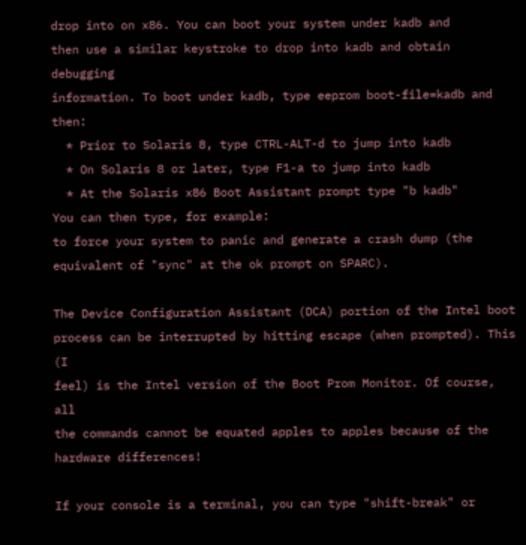drop into on x86. You can boot your system under kadb and
then use a similar keystroke to drop into kadb and obtain debugging
information. To boot under kadb, type eeprom boot-file=kadb and then:
  * Prior to Solaris 8, type CTRL-ALT-d to jump into kadb
  * On Solaris 8 or later, type F1-a to jump into kadb
  * At the Solaris x86 Boot Assistant prompt type "b kadb"
You can then type, for example:
to force your system to panic and generate a crash dump (the
equivalent of "sync" at the ok prompt on SPARC).

The Device Configuration Assistant (DCA) portion of the Intel boot
process can be interrupted by hitting escape (when prompted). This (I
feel) is the Intel version of the Boot Prom Monitor. Of course, all
the commands cannot be equated apples to apples because of the
hardware differences!

If your console is a terminal, you can type "shift-break" or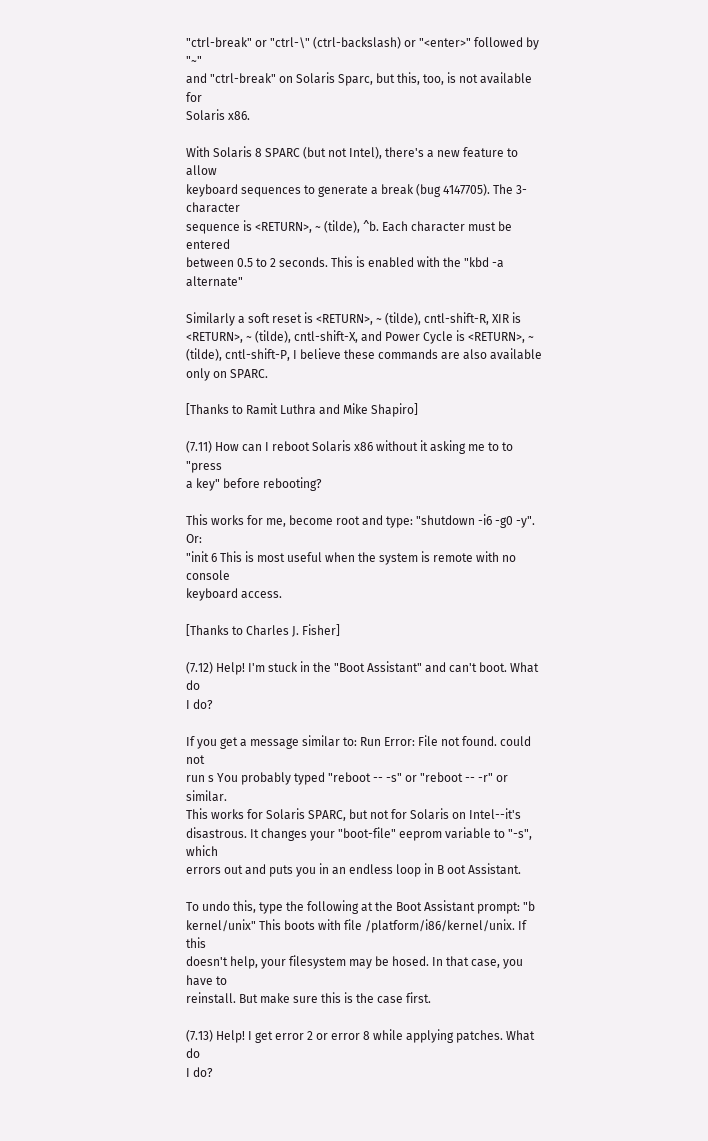"ctrl-break" or "ctrl-\" (ctrl-backslash) or "<enter>" followed by "~"
and "ctrl-break" on Solaris Sparc, but this, too, is not available for
Solaris x86.

With Solaris 8 SPARC (but not Intel), there's a new feature to allow
keyboard sequences to generate a break (bug 4147705). The 3-character
sequence is <RETURN>, ~ (tilde), ^b. Each character must be entered
between 0.5 to 2 seconds. This is enabled with the "kbd -a alternate"

Similarly a soft reset is <RETURN>, ~ (tilde), cntl-shift-R, XIR is
<RETURN>, ~ (tilde), cntl-shift-X, and Power Cycle is <RETURN>, ~
(tilde), cntl-shift-P, I believe these commands are also available
only on SPARC.

[Thanks to Ramit Luthra and Mike Shapiro]

(7.11) How can I reboot Solaris x86 without it asking me to to "press
a key" before rebooting?

This works for me, become root and type: "shutdown -i6 -g0 -y". Or:
"init 6 This is most useful when the system is remote with no console
keyboard access.

[Thanks to Charles J. Fisher]

(7.12) Help! I'm stuck in the "Boot Assistant" and can't boot. What do
I do?

If you get a message similar to: Run Error: File not found. could not
run s You probably typed "reboot -- -s" or "reboot -- -r" or similar.
This works for Solaris SPARC, but not for Solaris on Intel--it's
disastrous. It changes your "boot-file" eeprom variable to "-s", which
errors out and puts you in an endless loop in B oot Assistant.

To undo this, type the following at the Boot Assistant prompt: "b
kernel/unix" This boots with file /platform/i86/kernel/unix. If this
doesn't help, your filesystem may be hosed. In that case, you have to
reinstall. But make sure this is the case first.

(7.13) Help! I get error 2 or error 8 while applying patches. What do
I do?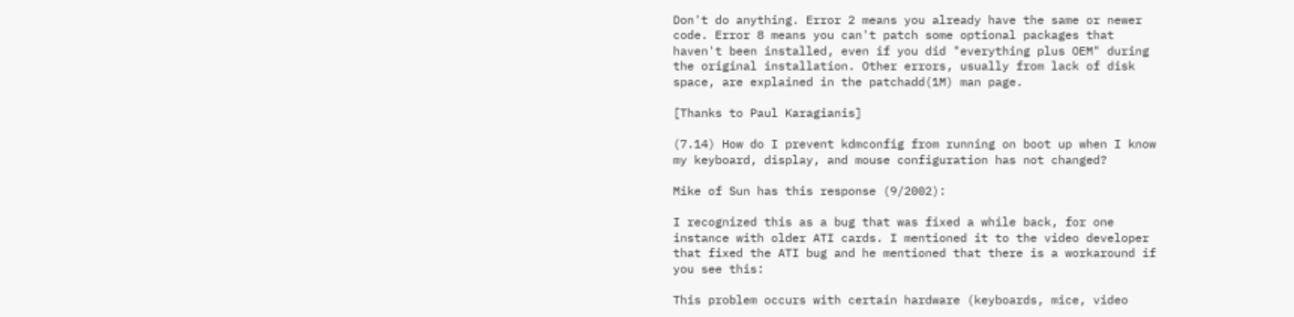Don't do anything. Error 2 means you already have the same or newer
code. Error 8 means you can't patch some optional packages that
haven't been installed, even if you did "everything plus OEM" during
the original installation. Other errors, usually from lack of disk
space, are explained in the patchadd(1M) man page.

[Thanks to Paul Karagianis]

(7.14) How do I prevent kdmconfig from running on boot up when I know
my keyboard, display, and mouse configuration has not changed?

Mike of Sun has this response (9/2002):

I recognized this as a bug that was fixed a while back, for one
instance with older ATI cards. I mentioned it to the video developer
that fixed the ATI bug and he mentioned that there is a workaround if
you see this:

This problem occurs with certain hardware (keyboards, mice, video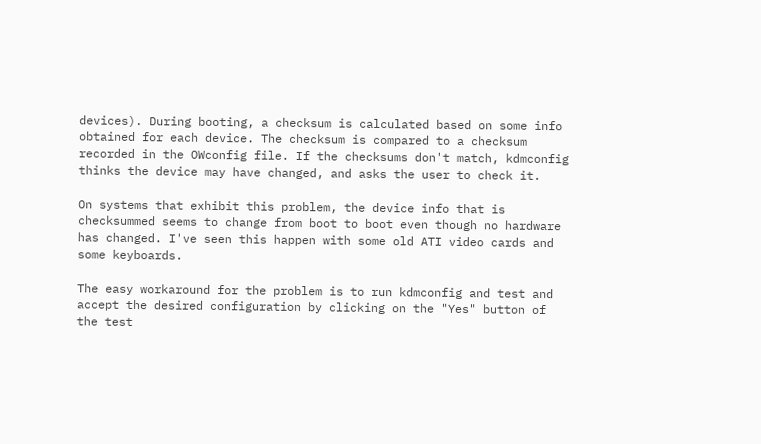devices). During booting, a checksum is calculated based on some info
obtained for each device. The checksum is compared to a checksum
recorded in the OWconfig file. If the checksums don't match, kdmconfig
thinks the device may have changed, and asks the user to check it.

On systems that exhibit this problem, the device info that is
checksummed seems to change from boot to boot even though no hardware
has changed. I've seen this happen with some old ATI video cards and
some keyboards.

The easy workaround for the problem is to run kdmconfig and test and
accept the desired configuration by clicking on the "Yes" button of
the test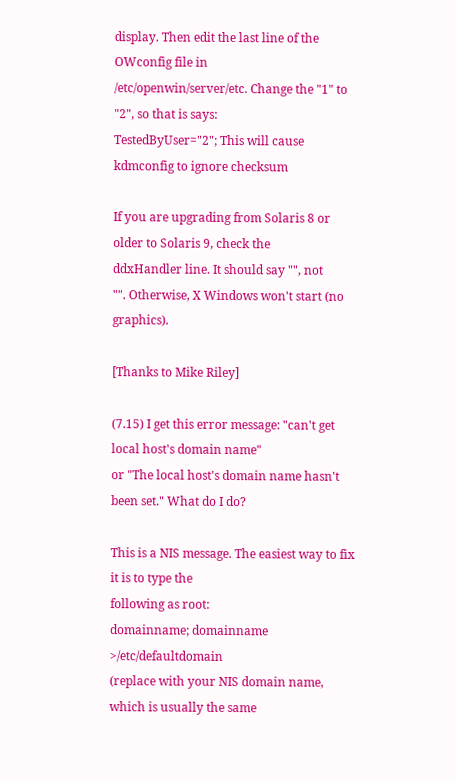display. Then edit the last line of the OWconfig file in
/etc/openwin/server/etc. Change the "1" to "2", so that is says:
TestedByUser="2"; This will cause kdmconfig to ignore checksum

If you are upgrading from Solaris 8 or older to Solaris 9, check the
ddxHandler line. It should say "", not
"". Otherwise, X Windows won't start (no graphics).

[Thanks to Mike Riley]

(7.15) I get this error message: "can't get local host's domain name"
or "The local host's domain name hasn't been set." What do I do?

This is a NIS message. The easiest way to fix it is to type the
following as root:
domainname; domainname >/etc/defaultdomain
(replace with your NIS domain name, which is usually the same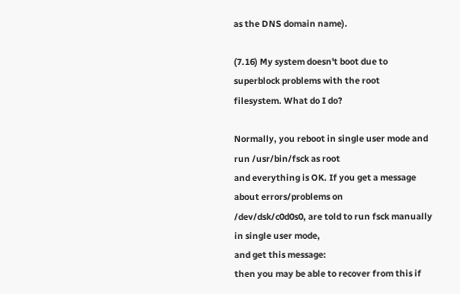as the DNS domain name).

(7.16) My system doesn't boot due to superblock problems with the root
filesystem. What do I do?

Normally, you reboot in single user mode and run /usr/bin/fsck as root
and everything is OK. If you get a message about errors/problems on
/dev/dsk/c0d0s0, are told to run fsck manually in single user mode,
and get this message:
then you may be able to recover from this if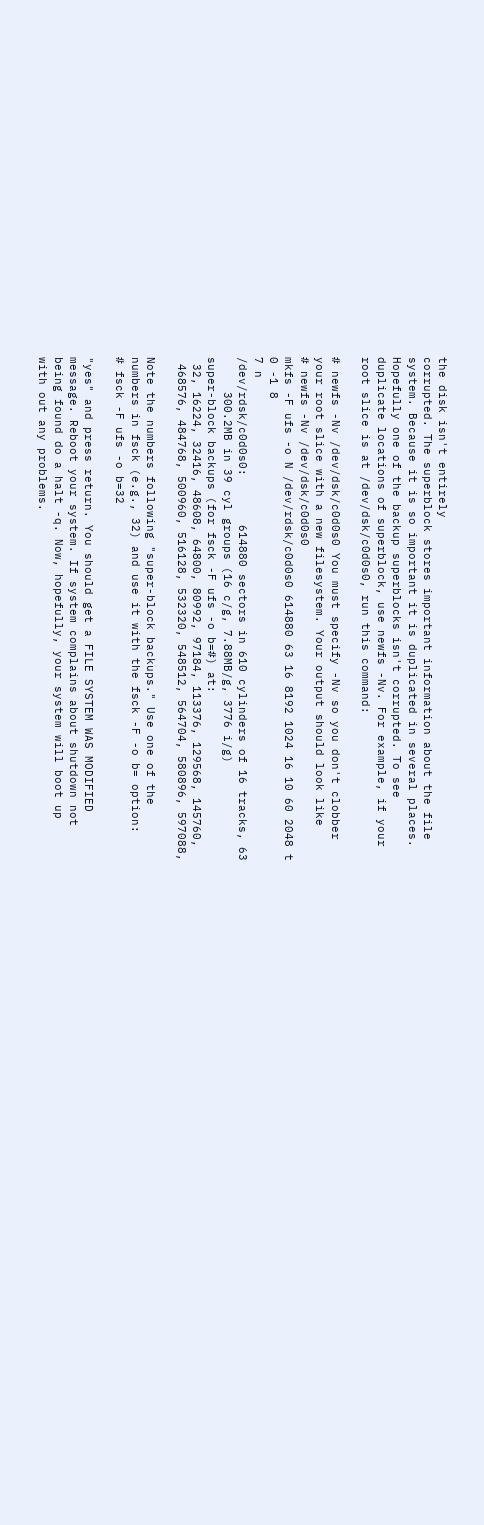the disk isn't entirely
corrupted. The superblock stores important information about the file
system. Because it is so important it is duplicated in several places.
Hopefully one of the backup superblocks isn't corrupted. To see
duplicate locations of superblock, use newfs -Nv. For example, if your
root slice is at /dev/dsk/c0d0s0, run this command:

# newfs -Nv /dev/dsk/c0d0s0 You must specify -Nv so you don't clobber
your root slice with a new filesystem. Your output should look like
# newfs -Nv /dev/dsk/c0d0s0
mkfs -F ufs -o N /dev/rdsk/c0d0s0 614880 63 16 8192 1024 16 10 60 2048 t
0 -1 8
7 n
/dev/rdsk/c0d0s0:       614880 sectors in 610 cylinders of 16 tracks, 63
     300.2MB in 39 cyl groups (16 c/g, 7.88MB/g, 3776 i/g)
super-block backups (for fsck -F ufs -o b=#) at:
 32, 16224, 32416, 48608, 64800, 80992, 97184, 113376, 129568, 145760,
 468576, 484768, 500960, 516128, 532320, 548512, 564704, 580896, 597088,

Note the numbers following "super-block backups." Use one of the
numbers in fsck (e.g., 32) and use it with the fsck -F -o b= option:
# fsck -F ufs -o b=32

"yes" and press return. You should get a FILE SYSTEM WAS MODIFIED
message. Reboot your system. If system complains about shutdown not
being found do a halt -q. Now, hopefully, your system will boot up
with out any problems.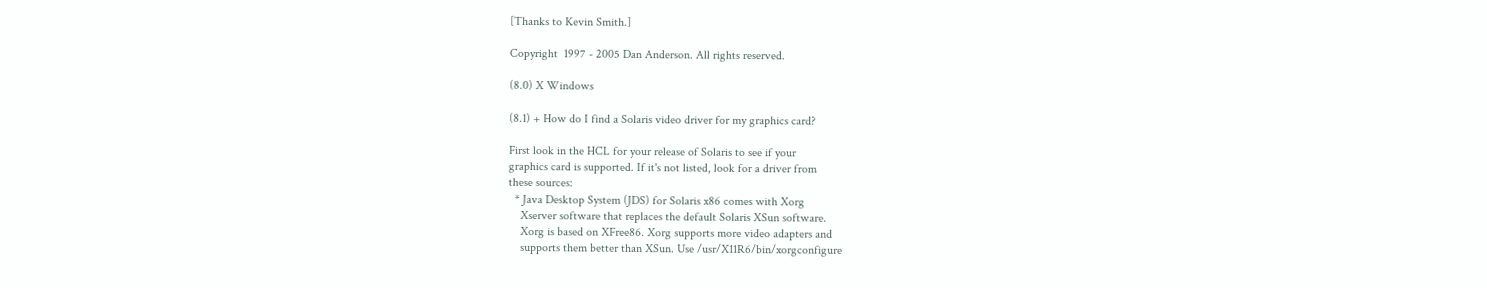[Thanks to Kevin Smith.]

Copyright  1997 - 2005 Dan Anderson. All rights reserved.

(8.0) X Windows

(8.1) + How do I find a Solaris video driver for my graphics card?

First look in the HCL for your release of Solaris to see if your
graphics card is supported. If it's not listed, look for a driver from
these sources:
  * Java Desktop System (JDS) for Solaris x86 comes with Xorg
    Xserver software that replaces the default Solaris XSun software.
    Xorg is based on XFree86. Xorg supports more video adapters and
    supports them better than XSun. Use /usr/X11R6/bin/xorgconfigure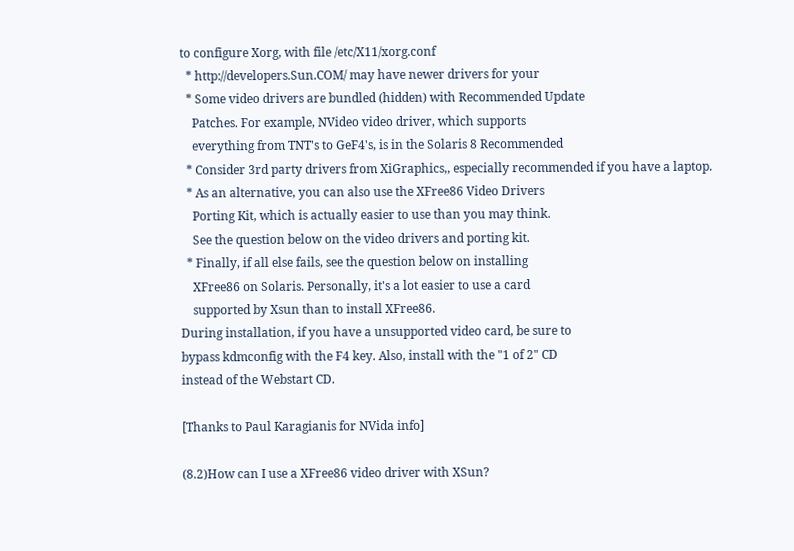to configure Xorg, with file /etc/X11/xorg.conf
  * http://developers.Sun.COM/ may have newer drivers for your
  * Some video drivers are bundled (hidden) with Recommended Update
    Patches. For example, NVideo video driver, which supports
    everything from TNT's to GeF4's, is in the Solaris 8 Recommended
  * Consider 3rd party drivers from XiGraphics,, especially recommended if you have a laptop.
  * As an alternative, you can also use the XFree86 Video Drivers
    Porting Kit, which is actually easier to use than you may think.
    See the question below on the video drivers and porting kit.
  * Finally, if all else fails, see the question below on installing
    XFree86 on Solaris. Personally, it's a lot easier to use a card
    supported by Xsun than to install XFree86.
During installation, if you have a unsupported video card, be sure to
bypass kdmconfig with the F4 key. Also, install with the "1 of 2" CD
instead of the Webstart CD.

[Thanks to Paul Karagianis for NVida info]

(8.2)How can I use a XFree86 video driver with XSun?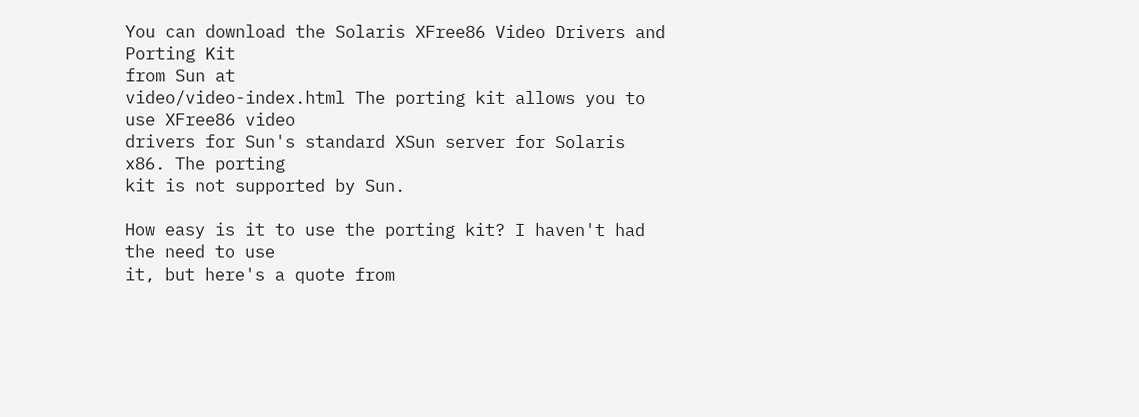You can download the Solaris XFree86 Video Drivers and Porting Kit
from Sun at
video/video-index.html The porting kit allows you to use XFree86 video
drivers for Sun's standard XSun server for Solaris x86. The porting
kit is not supported by Sun.

How easy is it to use the porting kit? I haven't had the need to use
it, but here's a quote from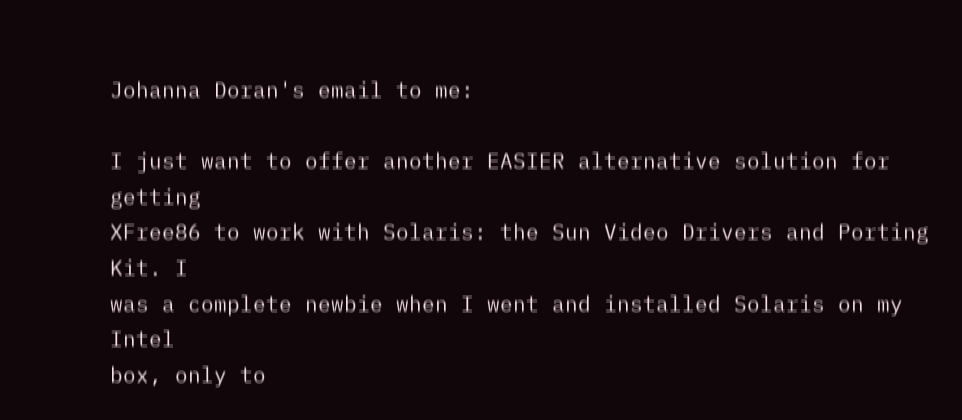Johanna Doran's email to me:

I just want to offer another EASIER alternative solution for getting
XFree86 to work with Solaris: the Sun Video Drivers and Porting Kit. I
was a complete newbie when I went and installed Solaris on my Intel
box, only to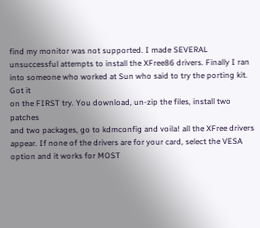find my monitor was not supported. I made SEVERAL
unsuccessful attempts to install the XFree86 drivers. Finally I ran
into someone who worked at Sun who said to try the porting kit. Got it
on the FIRST try. You download, un-zip the files, install two patches
and two packages, go to kdmconfig and voila! all the XFree drivers
appear. If none of the drivers are for your card, select the VESA
option and it works for MOST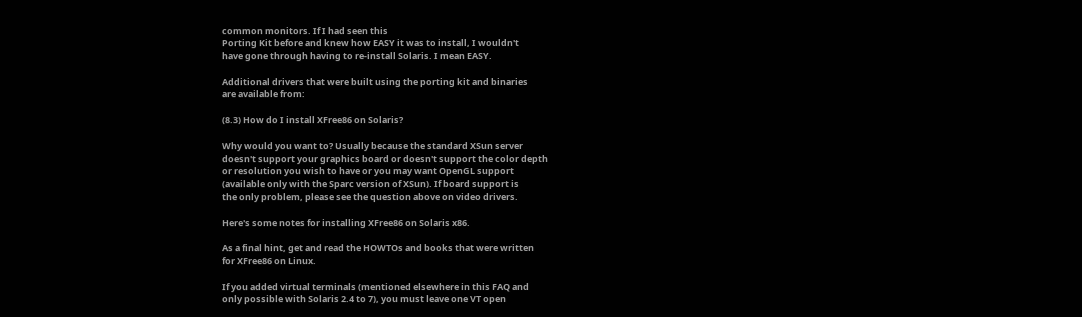common monitors. If I had seen this
Porting Kit before and knew how EASY it was to install, I wouldn't
have gone through having to re-install Solaris. I mean EASY.

Additional drivers that were built using the porting kit and binaries
are available from:

(8.3) How do I install XFree86 on Solaris?

Why would you want to? Usually because the standard XSun server
doesn't support your graphics board or doesn't support the color depth
or resolution you wish to have or you may want OpenGL support
(available only with the Sparc version of XSun). If board support is
the only problem, please see the question above on video drivers.

Here's some notes for installing XFree86 on Solaris x86.

As a final hint, get and read the HOWTOs and books that were written
for XFree86 on Linux.

If you added virtual terminals (mentioned elsewhere in this FAQ and
only possible with Solaris 2.4 to 7), you must leave one VT open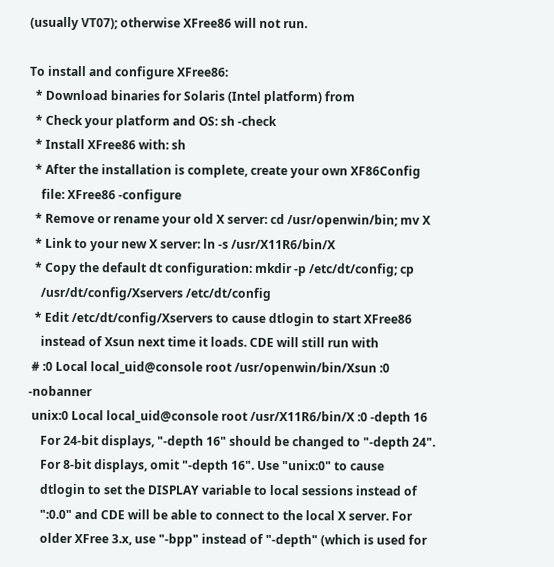(usually VT07); otherwise XFree86 will not run.

To install and configure XFree86:
  * Download binaries for Solaris (Intel platform) from
  * Check your platform and OS: sh -check
  * Install XFree86 with: sh
  * After the installation is complete, create your own XF86Config
    file: XFree86 -configure
  * Remove or rename your old X server: cd /usr/openwin/bin; mv X
  * Link to your new X server: ln -s /usr/X11R6/bin/X
  * Copy the default dt configuration: mkdir -p /etc/dt/config; cp
    /usr/dt/config/Xservers /etc/dt/config
  * Edit /etc/dt/config/Xservers to cause dtlogin to start XFree86
    instead of Xsun next time it loads. CDE will still run with
 # :0 Local local_uid@console root /usr/openwin/bin/Xsun :0 -nobanner
 unix:0 Local local_uid@console root /usr/X11R6/bin/X :0 -depth 16
    For 24-bit displays, "-depth 16" should be changed to "-depth 24".
    For 8-bit displays, omit "-depth 16". Use "unix:0" to cause
    dtlogin to set the DISPLAY variable to local sessions instead of
    ":0.0" and CDE will be able to connect to the local X server. For
    older XFree 3.x, use "-bpp" instead of "-depth" (which is used for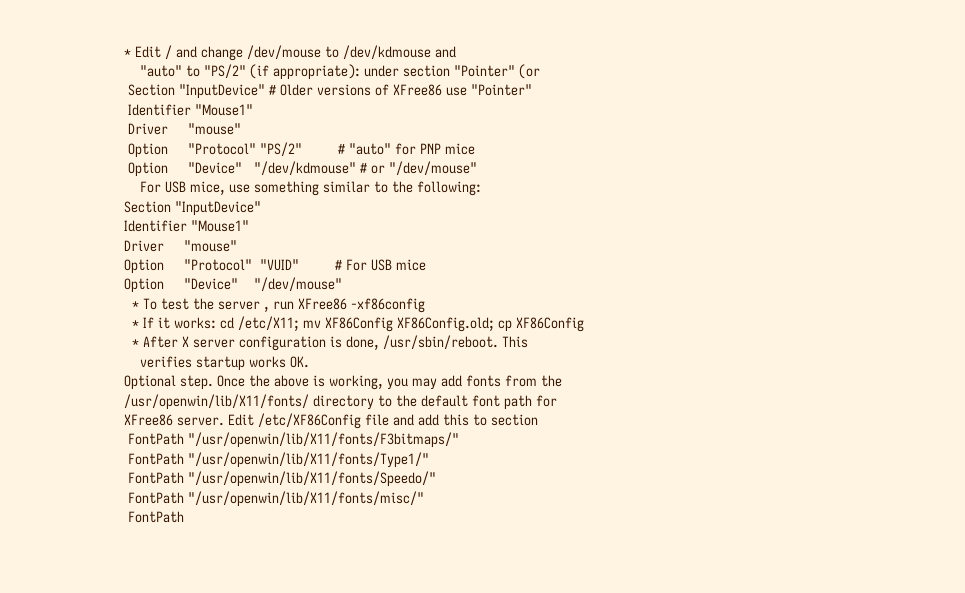* Edit / and change /dev/mouse to /dev/kdmouse and
    "auto" to "PS/2" (if appropriate): under section "Pointer" (or
 Section "InputDevice" # Older versions of XFree86 use "Pointer"
 Identifier "Mouse1"
 Driver     "mouse"
 Option     "Protocol" "PS/2"         # "auto" for PNP mice
 Option     "Device"   "/dev/kdmouse" # or "/dev/mouse"
    For USB mice, use something similar to the following:
Section "InputDevice"
Identifier "Mouse1"
Driver     "mouse"
Option     "Protocol"  "VUID"         # For USB mice
Option     "Device"    "/dev/mouse"
  * To test the server , run XFree86 -xf86config
  * If it works: cd /etc/X11; mv XF86Config XF86Config.old; cp XF86Config
  * After X server configuration is done, /usr/sbin/reboot. This
    verifies startup works OK.
Optional step. Once the above is working, you may add fonts from the
/usr/openwin/lib/X11/fonts/ directory to the default font path for
XFree86 server. Edit /etc/XF86Config file and add this to section
 FontPath "/usr/openwin/lib/X11/fonts/F3bitmaps/"
 FontPath "/usr/openwin/lib/X11/fonts/Type1/"
 FontPath "/usr/openwin/lib/X11/fonts/Speedo/"
 FontPath "/usr/openwin/lib/X11/fonts/misc/"
 FontPath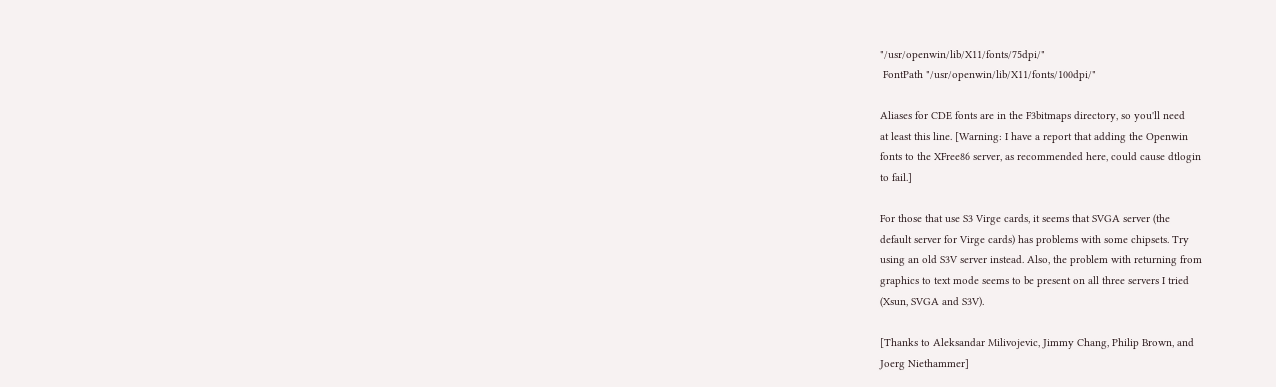"/usr/openwin/lib/X11/fonts/75dpi/"
 FontPath "/usr/openwin/lib/X11/fonts/100dpi/"

Aliases for CDE fonts are in the F3bitmaps directory, so you'll need
at least this line. [Warning: I have a report that adding the Openwin
fonts to the XFree86 server, as recommended here, could cause dtlogin
to fail.]

For those that use S3 Virge cards, it seems that SVGA server (the
default server for Virge cards) has problems with some chipsets. Try
using an old S3V server instead. Also, the problem with returning from
graphics to text mode seems to be present on all three servers I tried
(Xsun, SVGA and S3V).

[Thanks to Aleksandar Milivojevic, Jimmy Chang, Philip Brown, and
Joerg Niethammer]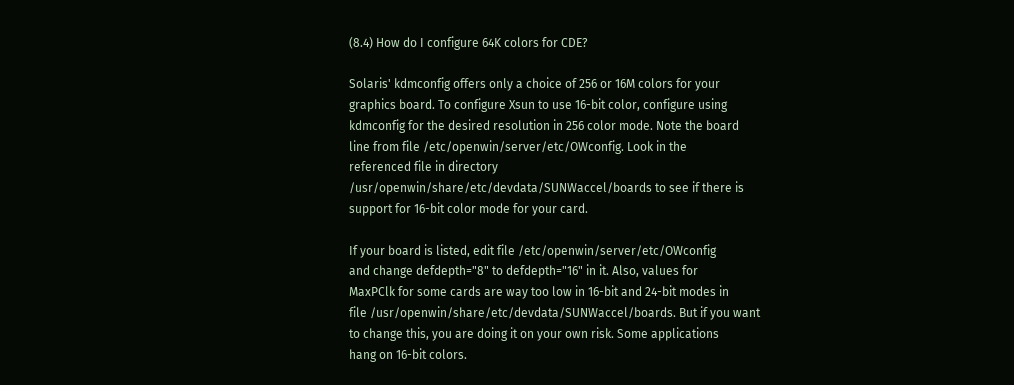(8.4) How do I configure 64K colors for CDE?

Solaris' kdmconfig offers only a choice of 256 or 16M colors for your
graphics board. To configure Xsun to use 16-bit color, configure using
kdmconfig for the desired resolution in 256 color mode. Note the board
line from file /etc/openwin/server/etc/OWconfig. Look in the
referenced file in directory
/usr/openwin/share/etc/devdata/SUNWaccel/boards to see if there is
support for 16-bit color mode for your card.

If your board is listed, edit file /etc/openwin/server/etc/OWconfig
and change defdepth="8" to defdepth="16" in it. Also, values for
MaxPClk for some cards are way too low in 16-bit and 24-bit modes in
file /usr/openwin/share/etc/devdata/SUNWaccel/boards. But if you want
to change this, you are doing it on your own risk. Some applications
hang on 16-bit colors.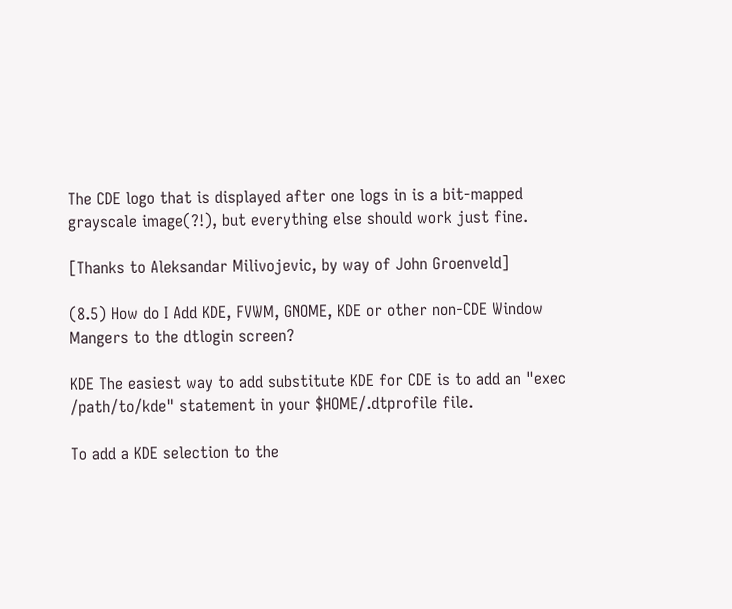The CDE logo that is displayed after one logs in is a bit-mapped
grayscale image(?!), but everything else should work just fine.

[Thanks to Aleksandar Milivojevic, by way of John Groenveld]

(8.5) How do I Add KDE, FVWM, GNOME, KDE or other non-CDE Window
Mangers to the dtlogin screen?

KDE The easiest way to add substitute KDE for CDE is to add an "exec
/path/to/kde" statement in your $HOME/.dtprofile file.

To add a KDE selection to the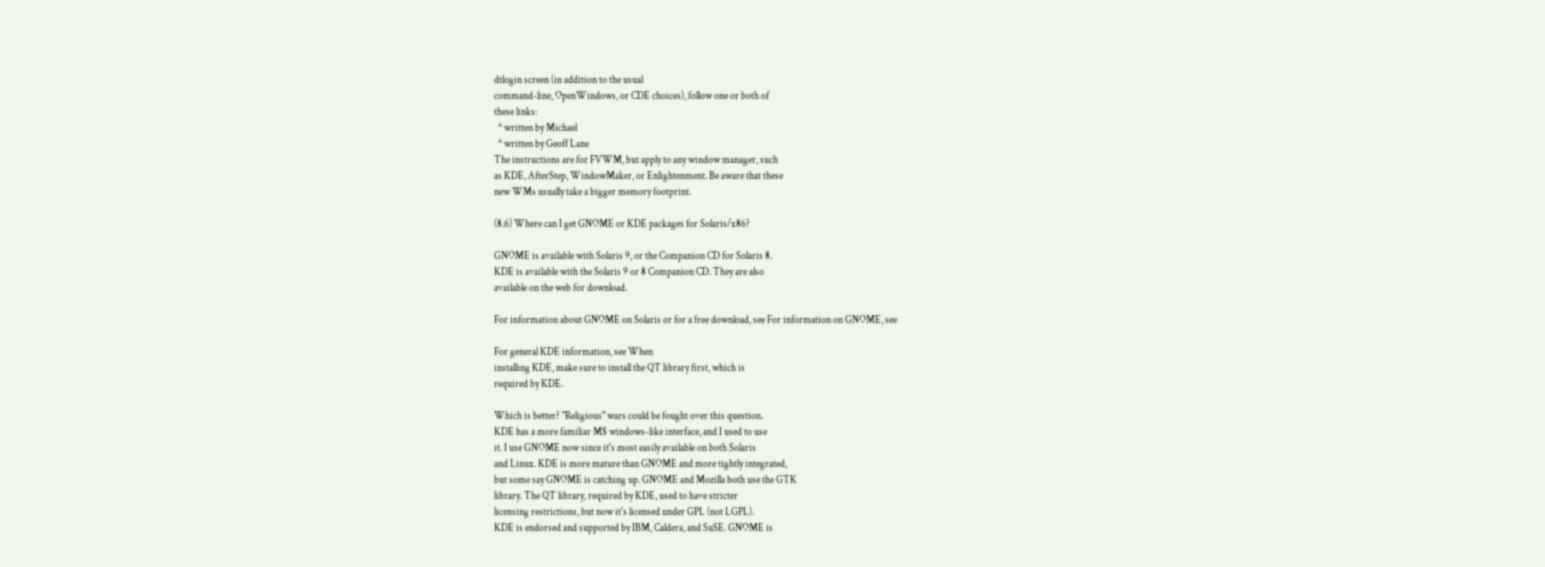dtlogin screen (in addition to the usual
command-line, OpenWindows, or CDE choices), follow one or both of
these links:
  * written by Michael
  * written by Geoff Lane
The instructions are for FVWM, but apply to any window manager, such
as KDE, AfterStep, WindowMaker, or Enlightenment. Be aware that these
new WMs usually take a bigger memory footprint.

(8.6) Where can I get GNOME or KDE packages for Solaris/x86?

GNOME is available with Solaris 9, or the Companion CD for Solaris 8.
KDE is available with the Solaris 9 or 8 Companion CD. They are also
available on the web for download.

For information about GNOME on Solaris or for a free download, see For information on GNOME, see

For general KDE information, see When
installing KDE, make sure to install the QT library first, which is
required by KDE.

Which is better? "Religious" wars could be fought over this question.
KDE has a more familiar M$ windows-like interface, and I used to use
it. I use GNOME now since it's most easily available on both Solaris
and Linux. KDE is more mature than GNOME and more tightly integrated,
but some say GNOME is catching up. GNOME and Mozilla both use the GTK
library. The QT library, required by KDE, used to have stricter
licensing restrictions, but now it's licensed under GPL (not LGPL).
KDE is endorsed and supported by IBM, Caldera, and SuSE. GNOME is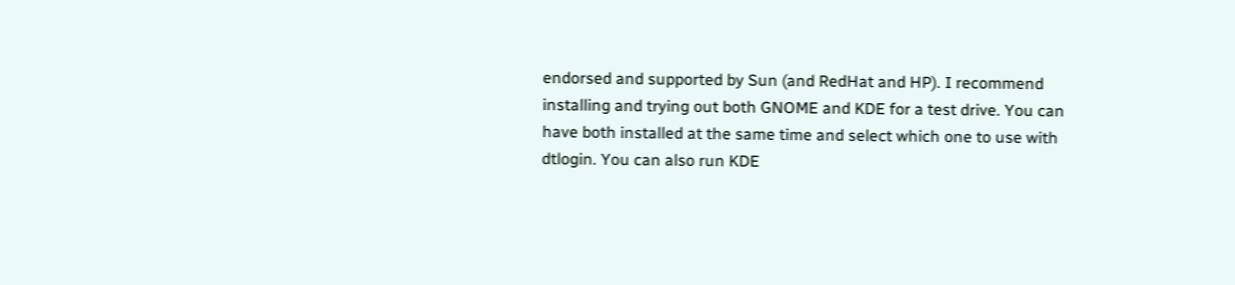endorsed and supported by Sun (and RedHat and HP). I recommend
installing and trying out both GNOME and KDE for a test drive. You can
have both installed at the same time and select which one to use with
dtlogin. You can also run KDE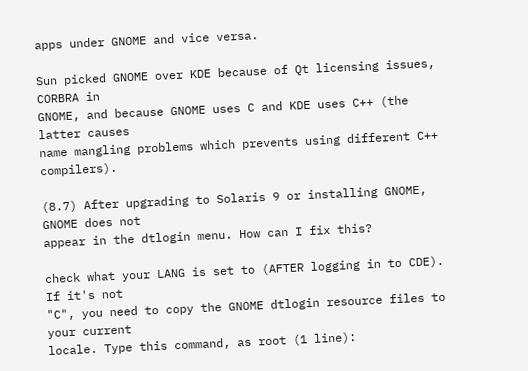apps under GNOME and vice versa.

Sun picked GNOME over KDE because of Qt licensing issues, CORBRA in
GNOME, and because GNOME uses C and KDE uses C++ (the latter causes
name mangling problems which prevents using different C++ compilers).

(8.7) After upgrading to Solaris 9 or installing GNOME, GNOME does not
appear in the dtlogin menu. How can I fix this?

check what your LANG is set to (AFTER logging in to CDE). If it's not
"C", you need to copy the GNOME dtlogin resource files to your current
locale. Type this command, as root (1 line):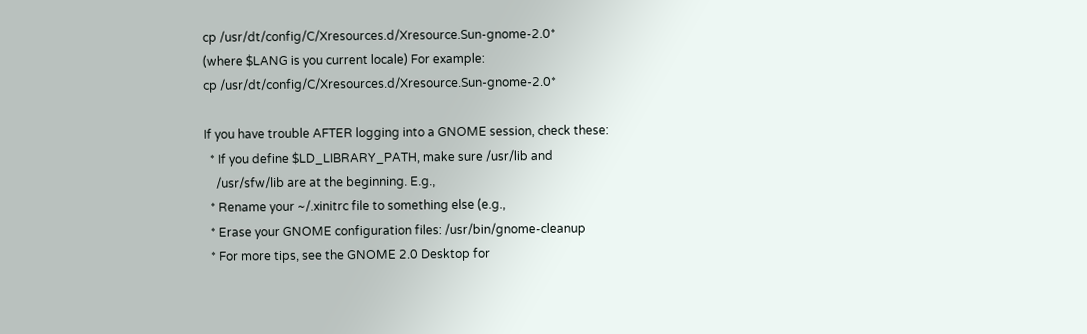cp /usr/dt/config/C/Xresources.d/Xresource.Sun-gnome-2.0*
(where $LANG is you current locale) For example:
cp /usr/dt/config/C/Xresources.d/Xresource.Sun-gnome-2.0*

If you have trouble AFTER logging into a GNOME session, check these:
  * If you define $LD_LIBRARY_PATH, make sure /usr/lib and
    /usr/sfw/lib are at the beginning. E.g.,
  * Rename your ~/.xinitrc file to something else (e.g.,
  * Erase your GNOME configuration files: /usr/bin/gnome-cleanup
  * For more tips, see the GNOME 2.0 Desktop for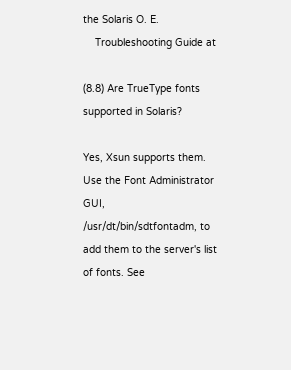the Solaris O. E.
    Troubleshooting Guide at

(8.8) Are TrueType fonts supported in Solaris?

Yes, Xsun supports them. Use the Font Administrator GUI,
/usr/dt/bin/sdtfontadm, to add them to the server's list of fonts. See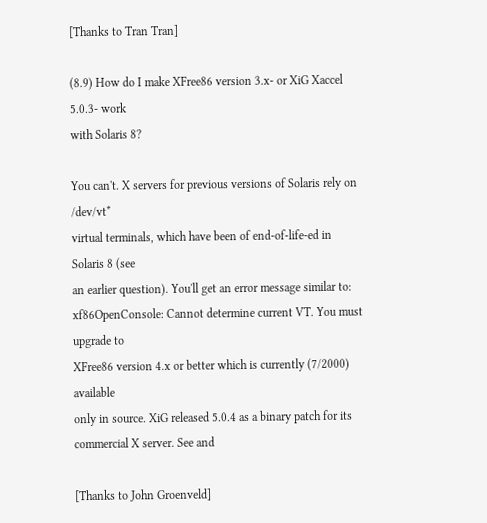[Thanks to Tran Tran]

(8.9) How do I make XFree86 version 3.x- or XiG Xaccel 5.0.3- work
with Solaris 8?

You can't. X servers for previous versions of Solaris rely on /dev/vt*
virtual terminals, which have been of end-of-life-ed in Solaris 8 (see
an earlier question). You'll get an error message similar to:
xf86OpenConsole: Cannot determine current VT. You must upgrade to
XFree86 version 4.x or better which is currently (7/2000) available
only in source. XiG released 5.0.4 as a binary patch for its
commercial X server. See and

[Thanks to John Groenveld]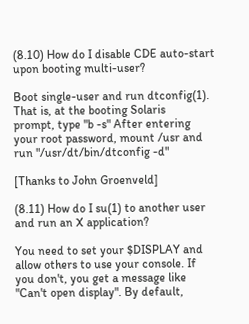(8.10) How do I disable CDE auto-start upon booting multi-user?

Boot single-user and run dtconfig(1). That is, at the booting Solaris
prompt, type "b -s" After entering your root password, mount /usr and
run "/usr/dt/bin/dtconfig -d"

[Thanks to John Groenveld]

(8.11) How do I su(1) to another user and run an X application?

You need to set your $DISPLAY and allow others to use your console. If
you don't, you get a message like "Can't open display". By default,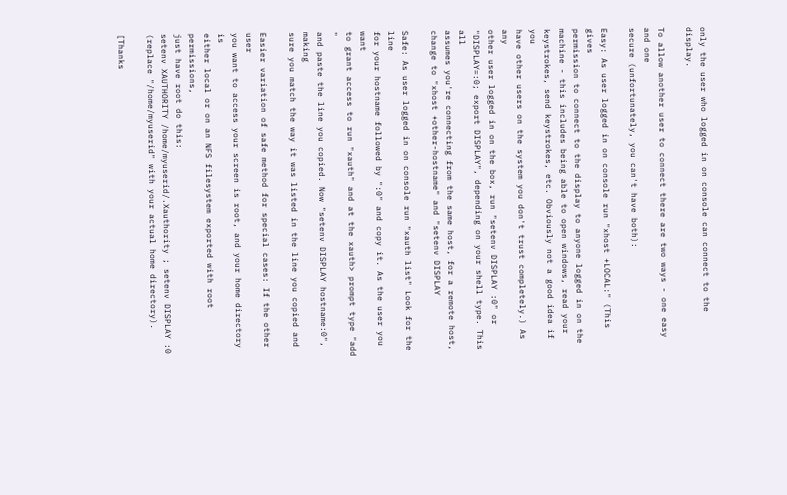only the user who logged in on console can connect to the display.

To allow another user to connect there are two ways - one easy and one
secure (unfortunately, you can't have both):

Easy: As user logged in on console run "xhost +LOCAL:" (This gives
permission to connect to the display to anyone logged in on the
machine - this includes being able to open windows, read your
keystrokes, send keystrokes, etc. Obviously not a good idea if you
have other users on the system you don't trust completely.) As any
other user logged in on the box, run "setenv DISPLAY :0" or
"DISPLAY=:0; export DISPLAY", depending on your shell type. This all
assumes you're connecting from the same host, for a remote host,
change to "xhost +other-hostname" and "setenv DISPLAY

Safe: As user logged in on console run "xauth list" Look for the line
for your hostname followed by ":0" and copy it. As the user you want
to grant access to run "xauth" and at the xauth> prompt type "add "
and paste the line you copied. Now "setenv DISPLAY hostname:0", making
sure you match the way it was listed in the line you copied and

Easier variation of safe method for special cases: If the other user
you want to access your screen is root, and your home directory is
either local or on an NFS filesystem exported with root permissions,
just have root do this:
setenv XAUTHORITY /home/myuserid/.Xauthority ; setenv DISPLAY :0
(replace "/home/myuserid" with your actual home directory).

[Thanks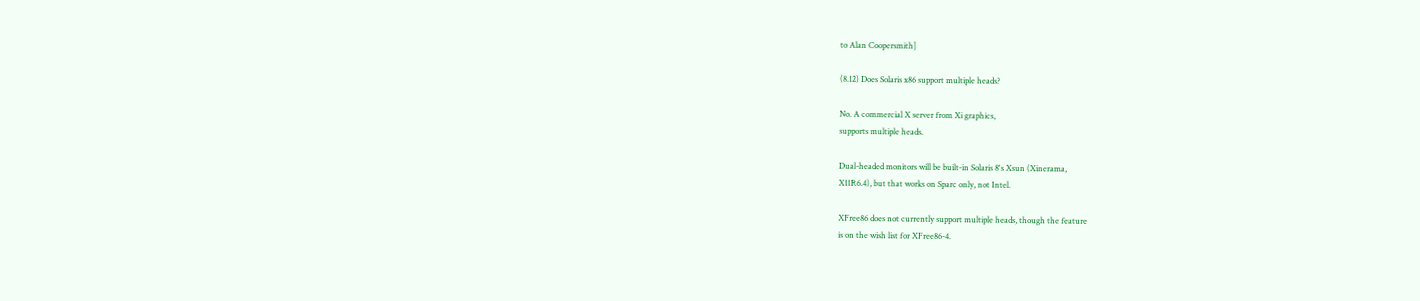to Alan Coopersmith]

(8.12) Does Solaris x86 support multiple heads?

No. A commercial X server from Xi graphics,
supports multiple heads.

Dual-headed monitors will be built-in Solaris 8's Xsun (Xinerama,
X11R6.4), but that works on Sparc only, not Intel.

XFree86 does not currently support multiple heads, though the feature
is on the wish list for XFree86-4.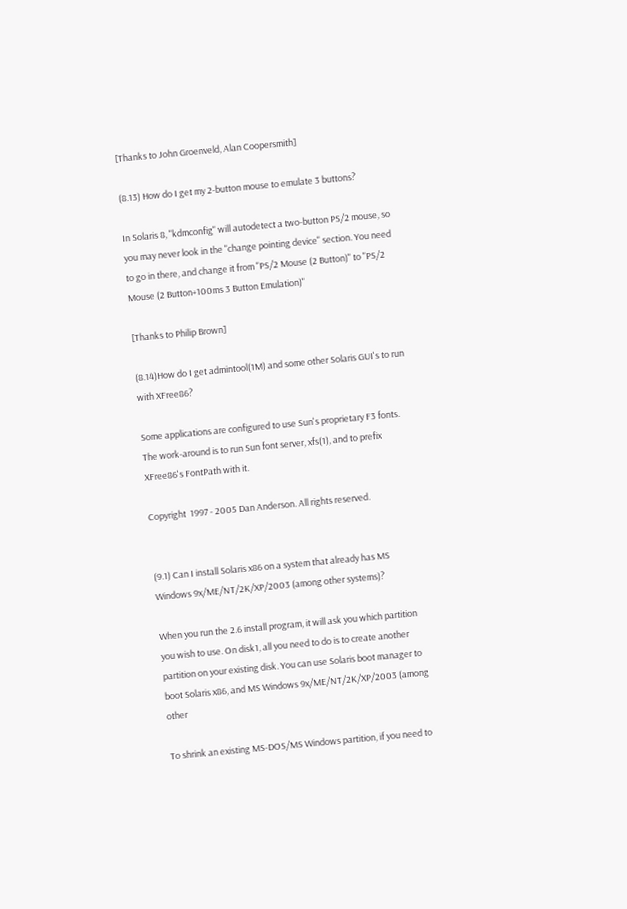[Thanks to John Groenveld, Alan Coopersmith]

(8.13) How do I get my 2-button mouse to emulate 3 buttons?

In Solaris 8, "kdmconfig" will autodetect a two-button PS/2 mouse, so
you may never look in the "change pointing device" section. You need
to go in there, and change it from "PS/2 Mouse (2 Button)" to "PS/2
Mouse (2 Button+100ms 3 Button Emulation)"

[Thanks to Philip Brown]

(8.14)How do I get admintool(1M) and some other Solaris GUI's to run
with XFree86?

Some applications are configured to use Sun's proprietary F3 fonts.
The work-around is to run Sun font server, xfs(1), and to prefix
XFree86's FontPath with it.

Copyright  1997 - 2005 Dan Anderson. All rights reserved.


(9.1) Can I install Solaris x86 on a system that already has MS
Windows 9x/ME/NT/2K/XP/2003 (among other systems)?

When you run the 2.6 install program, it will ask you which partition
you wish to use. On disk1, all you need to do is to create another
partition on your existing disk. You can use Solaris boot manager to
boot Solaris x86, and MS Windows 9x/ME/NT/2K/XP/2003 (among other

To shrink an existing MS-DOS/MS Windows partition, if you need to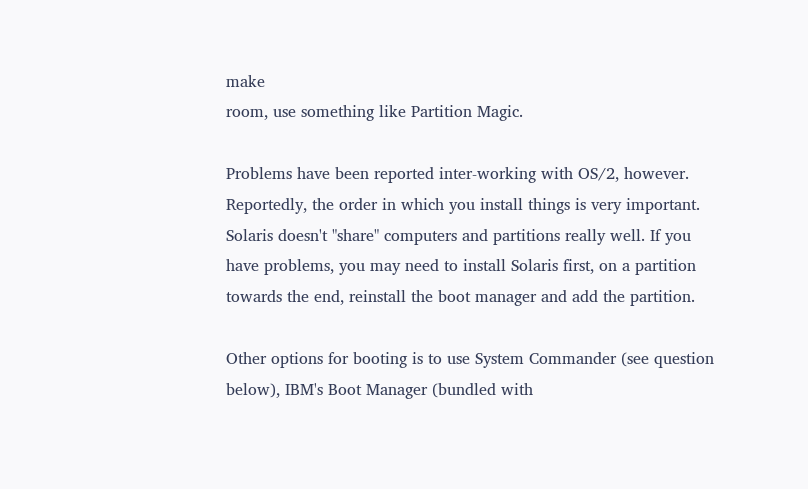make
room, use something like Partition Magic.

Problems have been reported inter-working with OS/2, however.
Reportedly, the order in which you install things is very important.
Solaris doesn't "share" computers and partitions really well. If you
have problems, you may need to install Solaris first, on a partition
towards the end, reinstall the boot manager and add the partition.

Other options for booting is to use System Commander (see question
below), IBM's Boot Manager (bundled with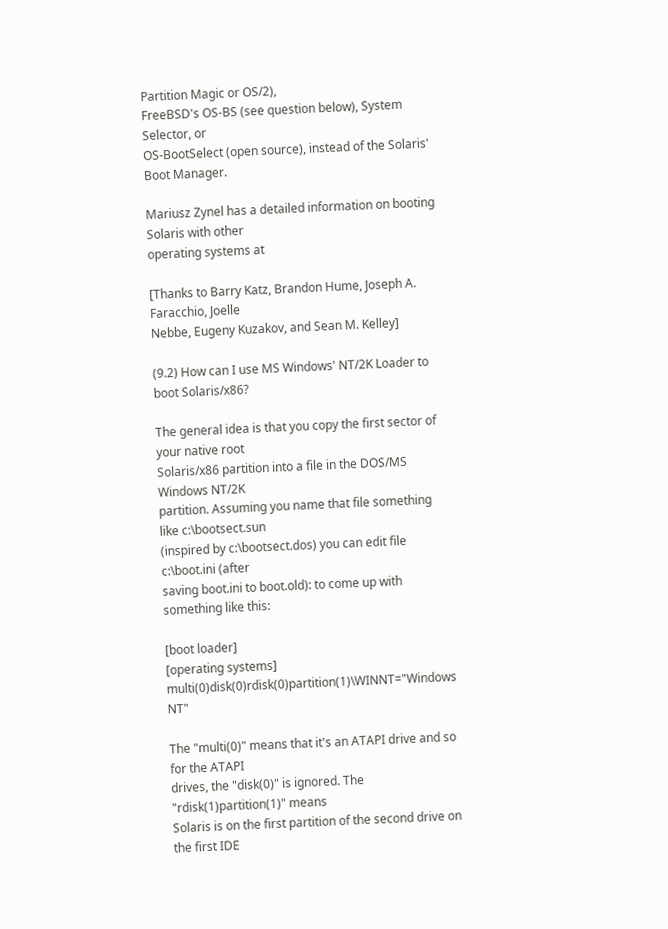Partition Magic or OS/2),
FreeBSD's OS-BS (see question below), System Selector, or
OS-BootSelect (open source), instead of the Solaris' Boot Manager.

Mariusz Zynel has a detailed information on booting Solaris with other
operating systems at

[Thanks to Barry Katz, Brandon Hume, Joseph A. Faracchio, Joelle
Nebbe, Eugeny Kuzakov, and Sean M. Kelley]

(9.2) How can I use MS Windows' NT/2K Loader to boot Solaris/x86?

The general idea is that you copy the first sector of your native root
Solaris/x86 partition into a file in the DOS/MS Windows NT/2K
partition. Assuming you name that file something like c:\bootsect.sun
(inspired by c:\bootsect.dos) you can edit file c:\boot.ini (after
saving boot.ini to boot.old): to come up with something like this:

[boot loader]
[operating systems]
multi(0)disk(0)rdisk(0)partition(1)\WINNT="Windows NT"

The "multi(0)" means that it's an ATAPI drive and so for the ATAPI
drives, the "disk(0)" is ignored. The "rdisk(1)partition(1)" means
Solaris is on the first partition of the second drive on the first IDE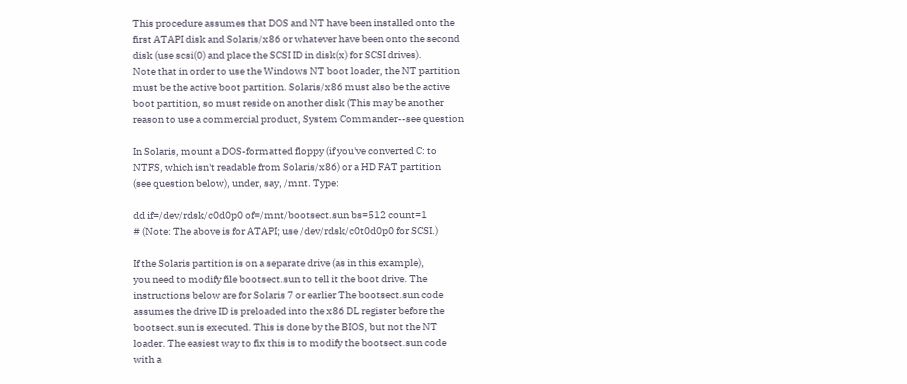This procedure assumes that DOS and NT have been installed onto the
first ATAPI disk and Solaris/x86 or whatever have been onto the second
disk (use scsi(0) and place the SCSI ID in disk(x) for SCSI drives).
Note that in order to use the Windows NT boot loader, the NT partition
must be the active boot partition. Solaris/x86 must also be the active
boot partition, so must reside on another disk (This may be another
reason to use a commercial product, System Commander--see question

In Solaris, mount a DOS-formatted floppy (if you've converted C: to
NTFS, which isn't readable from Solaris/x86) or a HD FAT partition
(see question below), under, say, /mnt. Type:

dd if=/dev/rdsk/c0d0p0 of=/mnt/bootsect.sun bs=512 count=1
# (Note: The above is for ATAPI; use /dev/rdsk/c0t0d0p0 for SCSI.)

If the Solaris partition is on a separate drive (as in this example),
you need to modify file bootsect.sun to tell it the boot drive. The
instructions below are for Solaris 7 or earlier The bootsect.sun code
assumes the drive ID is preloaded into the x86 DL register before the
bootsect.sun is executed. This is done by the BIOS, but not the NT
loader. The easiest way to fix this is to modify the bootsect.sun code
with a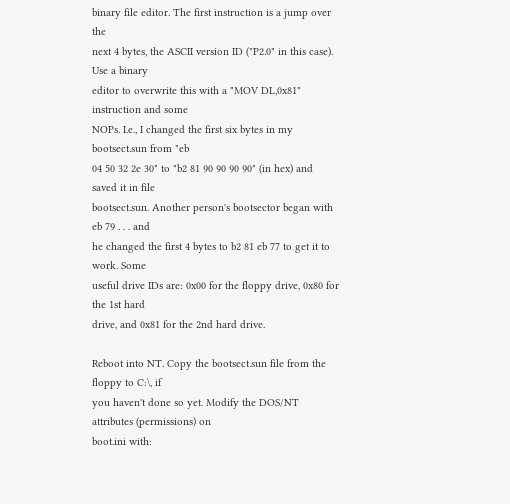binary file editor. The first instruction is a jump over the
next 4 bytes, the ASCII version ID ("P2.0" in this case). Use a binary
editor to overwrite this with a "MOV DL,0x81" instruction and some
NOPs. I.e., I changed the first six bytes in my bootsect.sun from "eb
04 50 32 2e 30" to "b2 81 90 90 90 90" (in hex) and saved it in file
bootsect.sun. Another person's bootsector began with eb 79 . . . and
he changed the first 4 bytes to b2 81 eb 77 to get it to work. Some
useful drive IDs are: 0x00 for the floppy drive, 0x80 for the 1st hard
drive, and 0x81 for the 2nd hard drive.

Reboot into NT. Copy the bootsect.sun file from the floppy to C:\, if
you haven't done so yet. Modify the DOS/NT attributes (permissions) on
boot.ini with: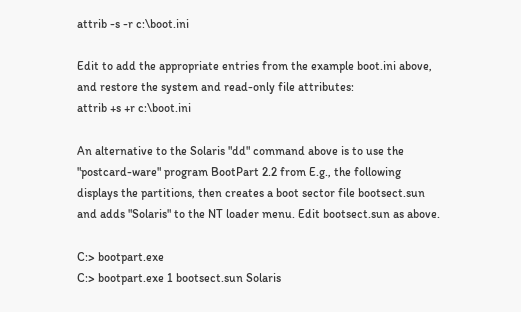attrib -s -r c:\boot.ini

Edit to add the appropriate entries from the example boot.ini above,
and restore the system and read-only file attributes:
attrib +s +r c:\boot.ini

An alternative to the Solaris "dd" command above is to use the
"postcard-ware" program BootPart 2.2 from E.g., the following
displays the partitions, then creates a boot sector file bootsect.sun
and adds "Solaris" to the NT loader menu. Edit bootsect.sun as above.

C:> bootpart.exe
C:> bootpart.exe 1 bootsect.sun Solaris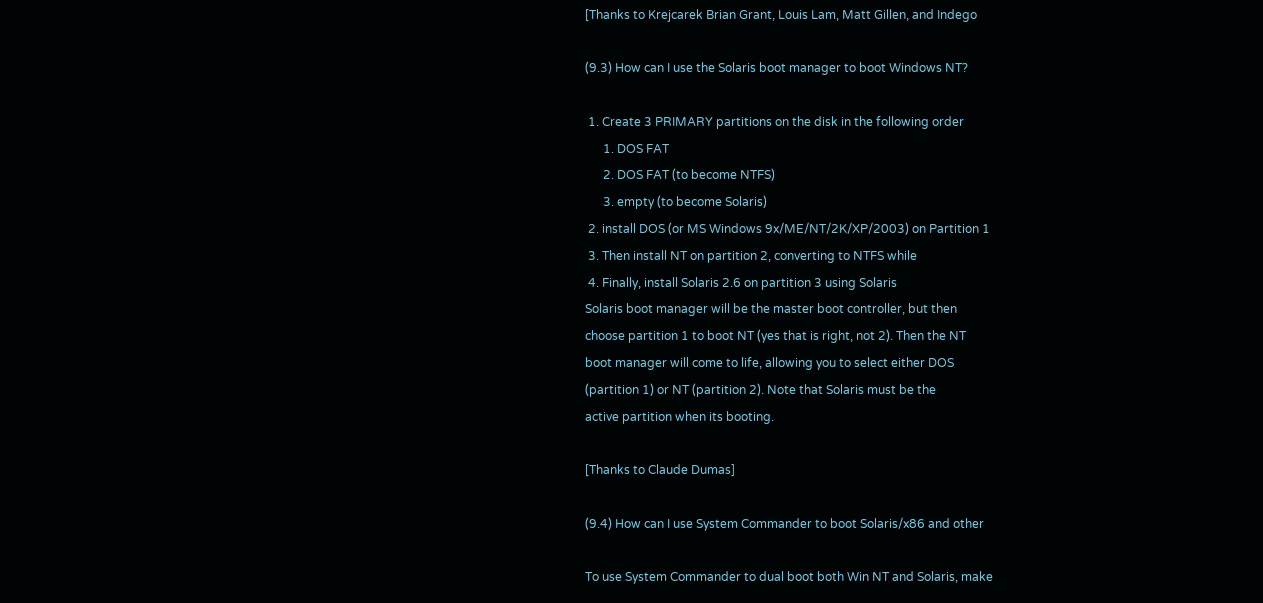[Thanks to Krejcarek Brian Grant, Louis Lam, Matt Gillen, and Indego

(9.3) How can I use the Solaris boot manager to boot Windows NT?

 1. Create 3 PRIMARY partitions on the disk in the following order
      1. DOS FAT
      2. DOS FAT (to become NTFS)
      3. empty (to become Solaris)
 2. install DOS (or MS Windows 9x/ME/NT/2K/XP/2003) on Partition 1
 3. Then install NT on partition 2, converting to NTFS while
 4. Finally, install Solaris 2.6 on partition 3 using Solaris
Solaris boot manager will be the master boot controller, but then
choose partition 1 to boot NT (yes that is right, not 2). Then the NT
boot manager will come to life, allowing you to select either DOS
(partition 1) or NT (partition 2). Note that Solaris must be the
active partition when its booting.

[Thanks to Claude Dumas]

(9.4) How can I use System Commander to boot Solaris/x86 and other

To use System Commander to dual boot both Win NT and Solaris, make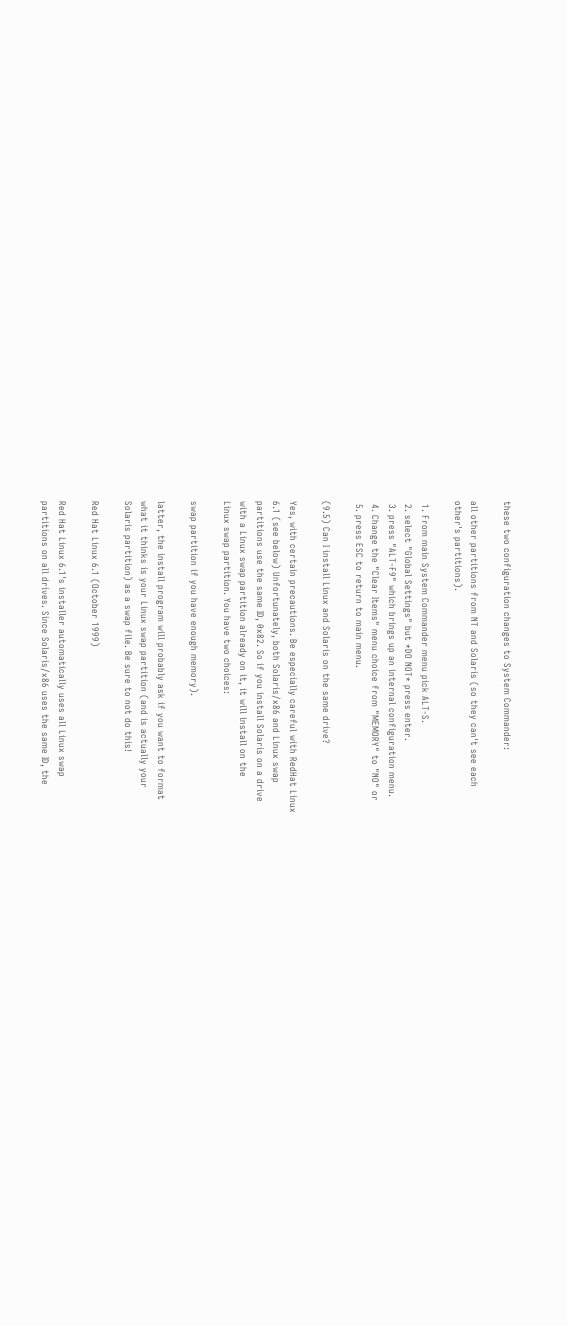these two configuration changes to System Commander:

all other partitions from NT and Solaris (so they can't see each
other's partitions).

 1. From main System Commander menu pick ALT-S.
 2. select "Global Settings" but *DO NOT* press enter.
 3. press "ALT-F9" which brings up an internal configuration menu.
 4. Change the "Clear Items" menu choice from "MEMORY" to "NO" or
 5. press ESC to return to main menu.

(9.5) Can I install Linux and Solaris on the same drive?

Yes, with certain precautions. Be especially careful with RedHat Linux
6.1 (see below) Unfortunately, both Solaris/x86 and Linux swap
partitions use the same ID, 0x82. So if you install Solaris on a drive
with a Linux swap partition already on it, it will install on the
Linux swap partition. You have two choices:

swap partition if you have enough memory).

latter, the install program will probably ask if you want to format
what it thinks is your Linux swap partition (and is actually your
Solaris partition) as a swap file. Be sure to not do this!

Red Hat Linux 6.1 (October 1999)

Red Hat Linux 6.1's installer automatically uses all Linux swap
partitions on all drives. Since Solaris/x86 uses the same ID, the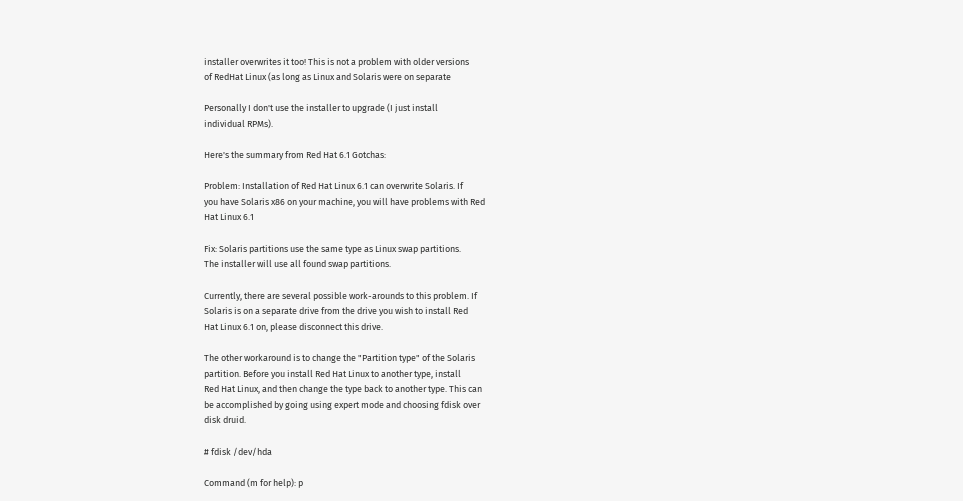installer overwrites it too! This is not a problem with older versions
of RedHat Linux (as long as Linux and Solaris were on separate

Personally I don't use the installer to upgrade (I just install
individual RPMs).

Here's the summary from Red Hat 6.1 Gotchas:

Problem: Installation of Red Hat Linux 6.1 can overwrite Solaris. If
you have Solaris x86 on your machine, you will have problems with Red
Hat Linux 6.1

Fix: Solaris partitions use the same type as Linux swap partitions.
The installer will use all found swap partitions.

Currently, there are several possible work-arounds to this problem. If
Solaris is on a separate drive from the drive you wish to install Red
Hat Linux 6.1 on, please disconnect this drive.

The other workaround is to change the "Partition type" of the Solaris
partition. Before you install Red Hat Linux to another type, install
Red Hat Linux, and then change the type back to another type. This can
be accomplished by going using expert mode and choosing fdisk over
disk druid.

# fdisk /dev/hda

Command (m for help): p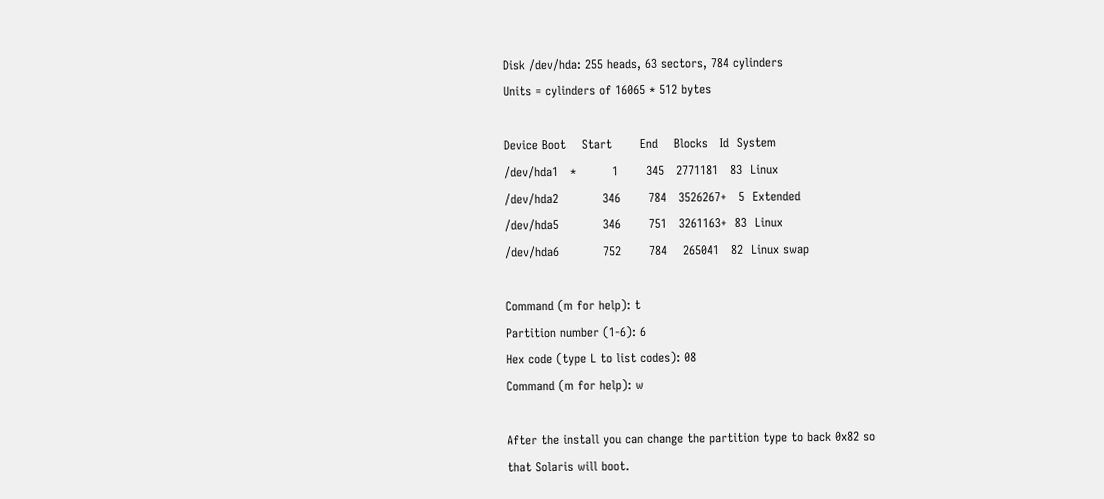Disk /dev/hda: 255 heads, 63 sectors, 784 cylinders
Units = cylinders of 16065 * 512 bytes

Device Boot    Start       End    Blocks   Id  System
/dev/hda1   *         1       345   2771181   83  Linux
/dev/hda2           346       784   3526267+   5  Extended
/dev/hda5           346       751   3261163+  83  Linux
/dev/hda6           752       784    265041   82  Linux swap

Command (m for help): t
Partition number (1-6): 6
Hex code (type L to list codes): 08
Command (m for help): w

After the install you can change the partition type to back 0x82 so
that Solaris will boot.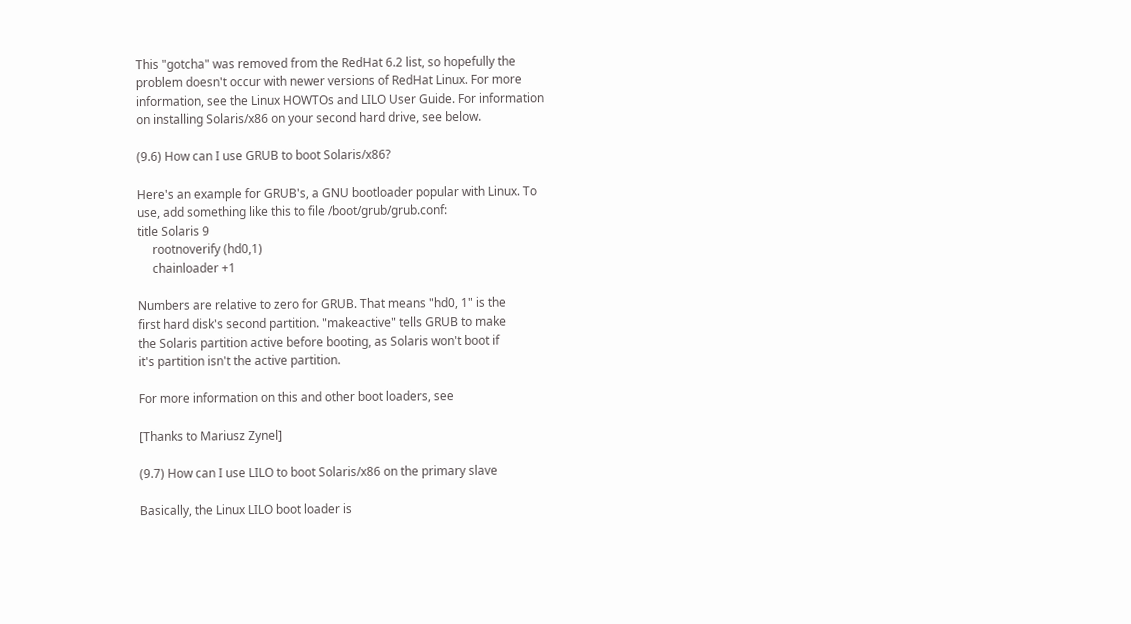This "gotcha" was removed from the RedHat 6.2 list, so hopefully the
problem doesn't occur with newer versions of RedHat Linux. For more
information, see the Linux HOWTOs and LILO User Guide. For information
on installing Solaris/x86 on your second hard drive, see below.

(9.6) How can I use GRUB to boot Solaris/x86?

Here's an example for GRUB's, a GNU bootloader popular with Linux. To
use, add something like this to file /boot/grub/grub.conf:
title Solaris 9
     rootnoverify (hd0,1)
     chainloader +1

Numbers are relative to zero for GRUB. That means "hd0, 1" is the
first hard disk's second partition. "makeactive" tells GRUB to make
the Solaris partition active before booting, as Solaris won't boot if
it's partition isn't the active partition.

For more information on this and other boot loaders, see

[Thanks to Mariusz Zynel]

(9.7) How can I use LILO to boot Solaris/x86 on the primary slave

Basically, the Linux LILO boot loader is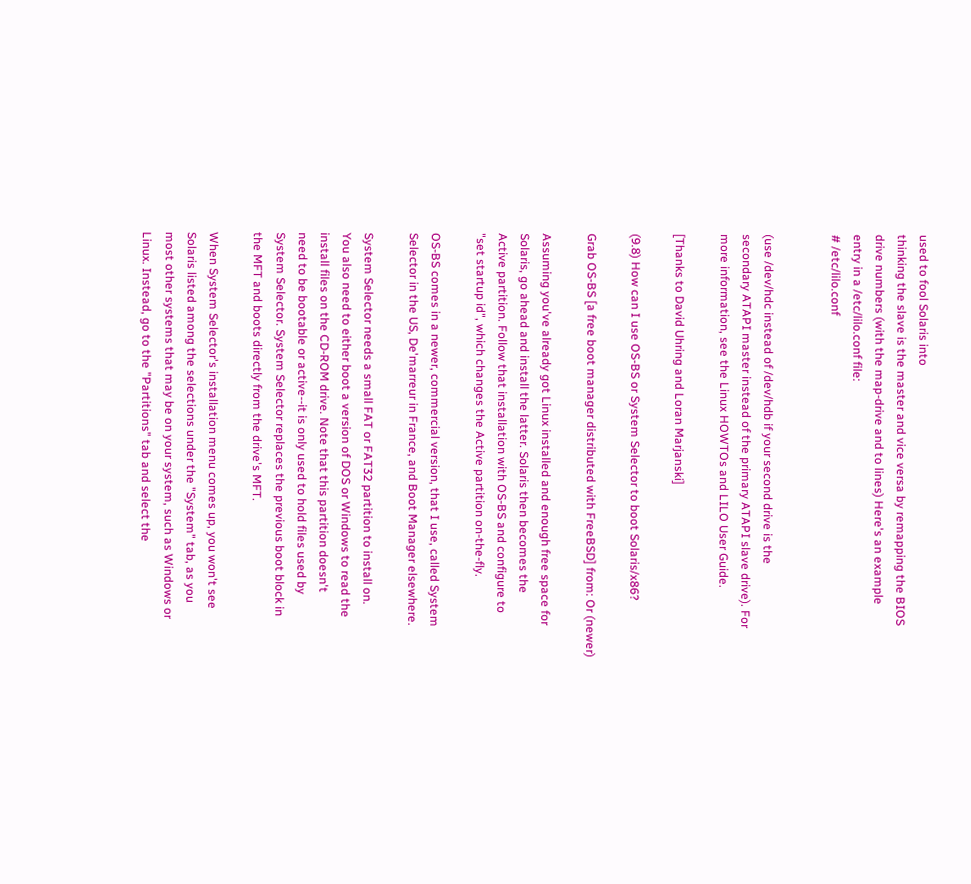used to fool Solaris into
thinking the slave is the master and vice versa by remapping the BIOS
drive numbers (with the map-drive and to lines) Here's an example
entry in a /etc/lilo.conf file:
# /etc/lilo.conf


(use /dev/hdc instead of /dev/hdb if your second drive is the
secondary ATAPI master instead of the primary ATAPI slave drive). For
more information, see the Linux HOWTOs and LILO User Guide.

[Thanks to David Uhring and Loran Marjanski]

(9.8) How can I use OS-BS or System Selector to boot Solaris/x86?

Grab OS-BS [a free boot manager distributed with FreeBSD] from: Or (newer)

Assuming you've already got Linux installed and enough free space for
Solaris, go ahead and install the latter. Solaris then becomes the
Active partition. Follow that installation with OS-BS and configure to
"set startup id", which changes the Active partition on-the-fly.

OS-BS comes in a newer, commercial version, that I use, called System
Selector in the US, De'marreur in France, and Boot Manager elsewhere.

System Selector needs a small FAT or FAT32 partition to install on.
You also need to either boot a version of DOS or Windows to read the
install files on the CD-ROM drive. Note that this partition doesn't
need to be bootable or active--it is only used to hold files used by
System Selector. System Selector replaces the previous boot block in
the MFT and boots directly from the drive's MFT.

When System Selector's installation menu comes up, you won't see
Solaris listed among the selections under the "System" tab, as you
most other systems that may be on your system, such as Windows or
Linux. Instead, go to the "Partitions" tab and select the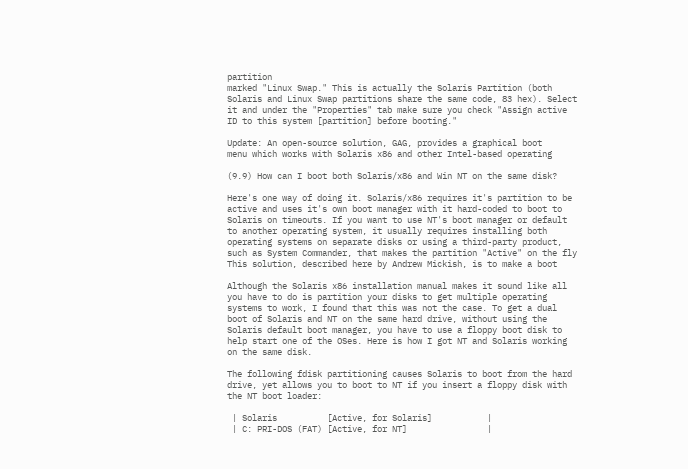partition
marked "Linux Swap." This is actually the Solaris Partition (both
Solaris and Linux Swap partitions share the same code, 83 hex). Select
it and under the "Properties" tab make sure you check "Assign active
ID to this system [partition] before booting."

Update: An open-source solution, GAG, provides a graphical boot
menu which works with Solaris x86 and other Intel-based operating

(9.9) How can I boot both Solaris/x86 and Win NT on the same disk?

Here's one way of doing it. Solaris/x86 requires it's partition to be
active and uses it's own boot manager with it hard-coded to boot to
Solaris on timeouts. If you want to use NT's boot manager or default
to another operating system, it usually requires installing both
operating systems on separate disks or using a third-party product,
such as System Commander, that makes the partition "Active" on the fly
This solution, described here by Andrew Mickish, is to make a boot

Although the Solaris x86 installation manual makes it sound like all
you have to do is partition your disks to get multiple operating
systems to work, I found that this was not the case. To get a dual
boot of Solaris and NT on the same hard drive, without using the
Solaris default boot manager, you have to use a floppy boot disk to
help start one of the OSes. Here is how I got NT and Solaris working
on the same disk.

The following fdisk partitioning causes Solaris to boot from the hard
drive, yet allows you to boot to NT if you insert a floppy disk with
the NT boot loader:

 | Solaris          [Active, for Solaris]           |
 | C: PRI-DOS (FAT) [Active, for NT]                |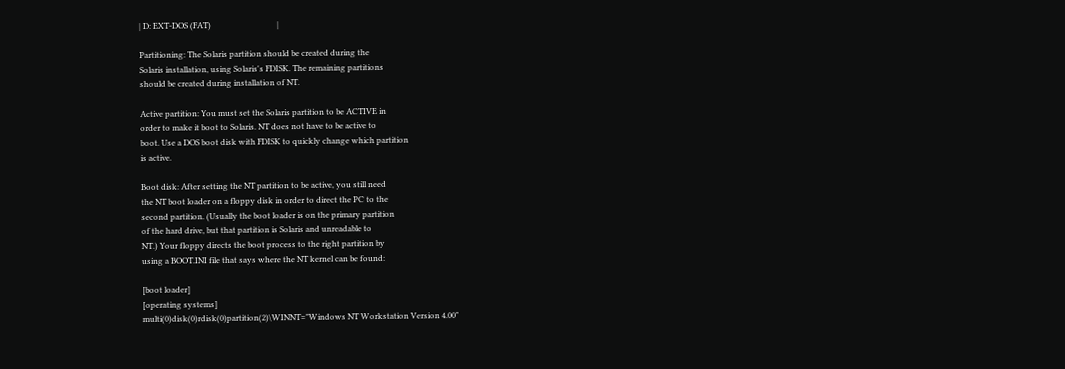| D: EXT-DOS (FAT)                                 |

Partitioning: The Solaris partition should be created during the
Solaris installation, using Solaris's FDISK. The remaining partitions
should be created during installation of NT.

Active partition: You must set the Solaris partition to be ACTIVE in
order to make it boot to Solaris. NT does not have to be active to
boot. Use a DOS boot disk with FDISK to quickly change which partition
is active.

Boot disk: After setting the NT partition to be active, you still need
the NT boot loader on a floppy disk in order to direct the PC to the
second partition. (Usually the boot loader is on the primary partition
of the hard drive, but that partition is Solaris and unreadable to
NT.) Your floppy directs the boot process to the right partition by
using a BOOT.INI file that says where the NT kernel can be found:

[boot loader]
[operating systems]
multi(0)disk(0)rdisk(0)partition(2)\WINNT="Windows NT Workstation Version 4.00"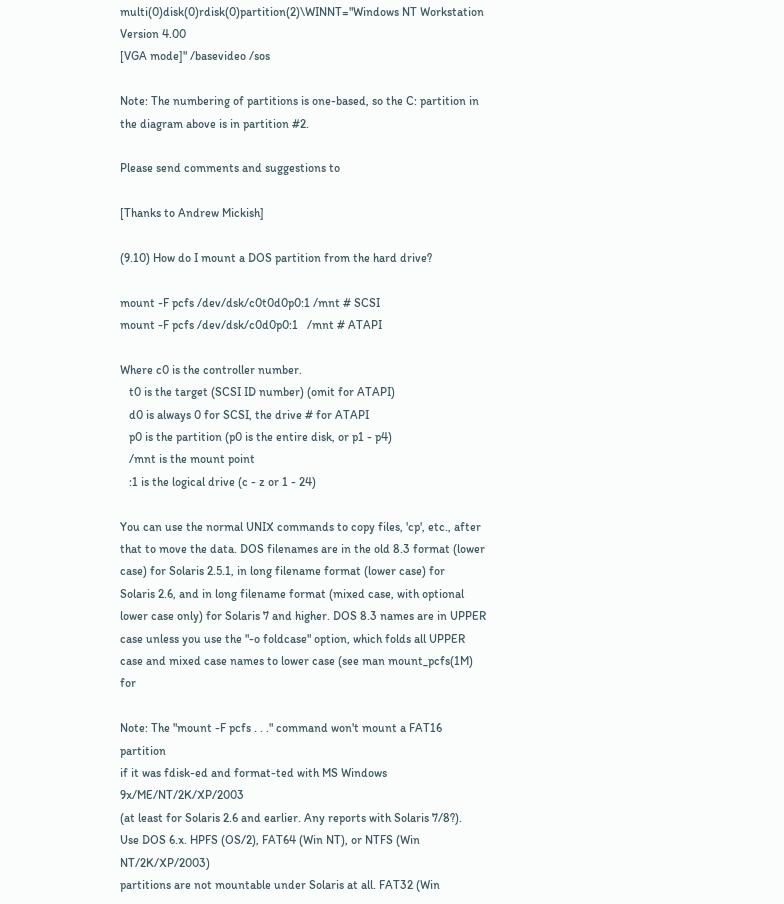multi(0)disk(0)rdisk(0)partition(2)\WINNT="Windows NT Workstation Version 4.00
[VGA mode]" /basevideo /sos

Note: The numbering of partitions is one-based, so the C: partition in
the diagram above is in partition #2.

Please send comments and suggestions to

[Thanks to Andrew Mickish]

(9.10) How do I mount a DOS partition from the hard drive?

mount -F pcfs /dev/dsk/c0t0d0p0:1 /mnt # SCSI
mount -F pcfs /dev/dsk/c0d0p0:1   /mnt # ATAPI

Where c0 is the controller number.
   t0 is the target (SCSI ID number) (omit for ATAPI)
   d0 is always 0 for SCSI, the drive # for ATAPI
   p0 is the partition (p0 is the entire disk, or p1 - p4)
   /mnt is the mount point
   :1 is the logical drive (c - z or 1 - 24)

You can use the normal UNIX commands to copy files, 'cp', etc., after
that to move the data. DOS filenames are in the old 8.3 format (lower
case) for Solaris 2.5.1, in long filename format (lower case) for
Solaris 2.6, and in long filename format (mixed case, with optional
lower case only) for Solaris 7 and higher. DOS 8.3 names are in UPPER
case unless you use the "-o foldcase" option, which folds all UPPER
case and mixed case names to lower case (see man mount_pcfs(1M) for

Note: The "mount -F pcfs . . ." command won't mount a FAT16 partition
if it was fdisk-ed and format-ted with MS Windows 9x/ME/NT/2K/XP/2003
(at least for Solaris 2.6 and earlier. Any reports with Solaris 7/8?).
Use DOS 6.x. HPFS (OS/2), FAT64 (Win NT), or NTFS (Win NT/2K/XP/2003)
partitions are not mountable under Solaris at all. FAT32 (Win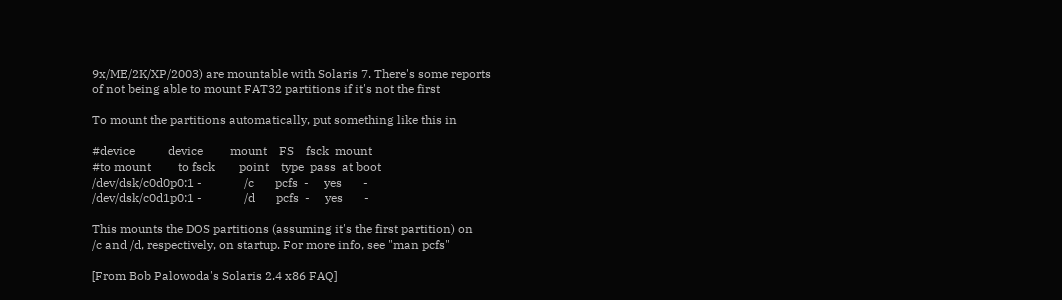9x/ME/2K/XP/2003) are mountable with Solaris 7. There's some reports
of not being able to mount FAT32 partitions if it's not the first

To mount the partitions automatically, put something like this in

#device           device         mount    FS    fsck  mount
#to mount         to fsck        point    type  pass  at boot
/dev/dsk/c0d0p0:1 -              /c       pcfs  -     yes       -
/dev/dsk/c0d1p0:1 -              /d       pcfs  -     yes       -

This mounts the DOS partitions (assuming it's the first partition) on
/c and /d, respectively, on startup. For more info, see "man pcfs"

[From Bob Palowoda's Solaris 2.4 x86 FAQ]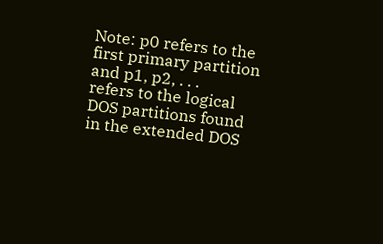Note: p0 refers to the first primary partition and p1, p2, . . .
refers to the logical DOS partitions found in the extended DOS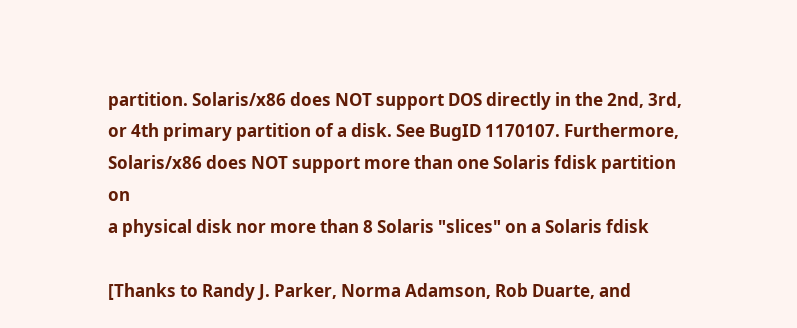partition. Solaris/x86 does NOT support DOS directly in the 2nd, 3rd,
or 4th primary partition of a disk. See BugID 1170107. Furthermore,
Solaris/x86 does NOT support more than one Solaris fdisk partition on
a physical disk nor more than 8 Solaris "slices" on a Solaris fdisk

[Thanks to Randy J. Parker, Norma Adamson, Rob Duarte, and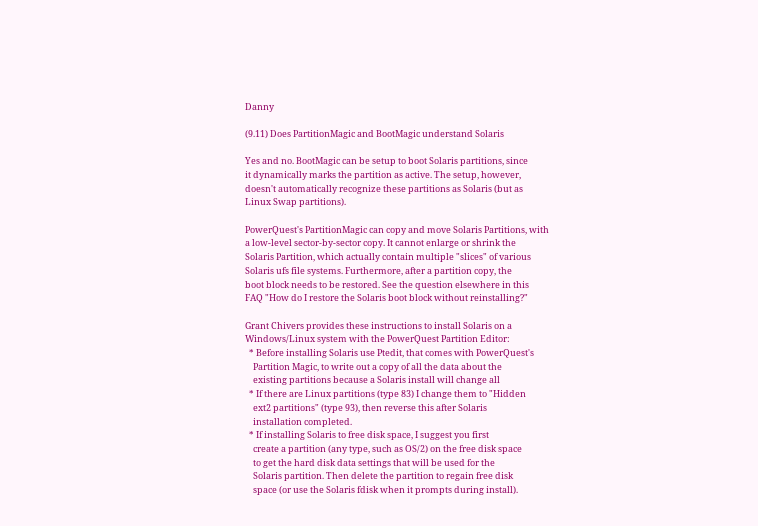Danny

(9.11) Does PartitionMagic and BootMagic understand Solaris

Yes and no. BootMagic can be setup to boot Solaris partitions, since
it dynamically marks the partition as active. The setup, however,
doesn't automatically recognize these partitions as Solaris (but as
Linux Swap partitions).

PowerQuest's PartitionMagic can copy and move Solaris Partitions, with
a low-level sector-by-sector copy. It cannot enlarge or shrink the
Solaris Partition, which actually contain multiple "slices" of various
Solaris ufs file systems. Furthermore, after a partition copy, the
boot block needs to be restored. See the question elsewhere in this
FAQ "How do I restore the Solaris boot block without reinstalling?"

Grant Chivers provides these instructions to install Solaris on a
Windows/Linux system with the PowerQuest Partition Editor:
  * Before installing Solaris use Ptedit, that comes with PowerQuest's
    Partition Magic, to write out a copy of all the data about the
    existing partitions because a Solaris install will change all
  * If there are Linux partitions (type 83) I change them to "Hidden
    ext2 partitions" (type 93), then reverse this after Solaris
    installation completed.
  * If installing Solaris to free disk space, I suggest you first
    create a partition (any type, such as OS/2) on the free disk space
    to get the hard disk data settings that will be used for the
    Solaris partition. Then delete the partition to regain free disk
    space (or use the Solaris fdisk when it prompts during install).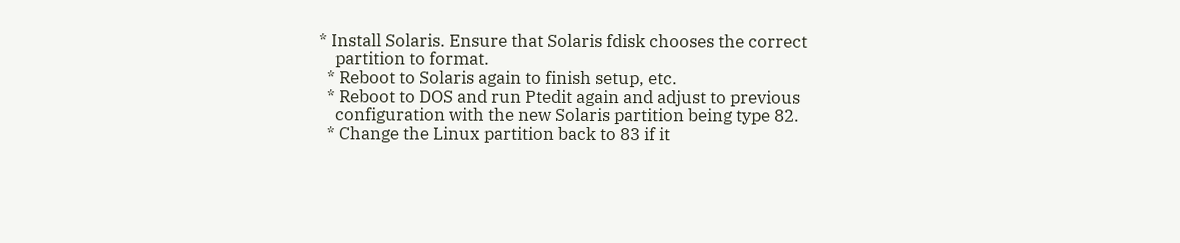* Install Solaris. Ensure that Solaris fdisk chooses the correct
    partition to format.
  * Reboot to Solaris again to finish setup, etc.
  * Reboot to DOS and run Ptedit again and adjust to previous
    configuration with the new Solaris partition being type 82.
  * Change the Linux partition back to 83 if it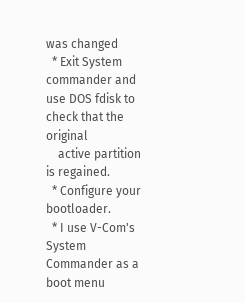was changed
  * Exit System commander and use DOS fdisk to check that the original
    active partition is regained.
  * Configure your bootloader.
  * I use V-Com's System Commander as a boot menu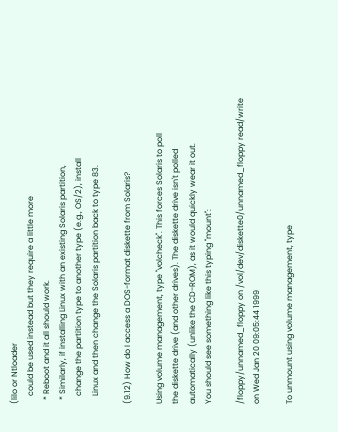(lilo or Ntloader
    could be used instead but they require a little more
  * Reboot and it all should work.
  * Similarly, if installing Linux with an existing Solaris partition,
    change the partition type to another type (e.g., OS/2), install
    Linux and then change the Solaris partition back to type 83.

(9.12) How do I access a DOS-format diskette from Solaris?

Using volume management, type "volcheck". This forces Solaris to poll
the diskette drive (and other drives). The diskette drive isn't polled
automatically (unlike the CD-ROM), as it would quickly wear it out.
You should see something like this typing "mount":

/floppy/unnamed_floppy on /vol/dev/diskette0/unnamed_floppy read/write
on Wed Jan 20 09:05:44 1999

To unmount using volume management, type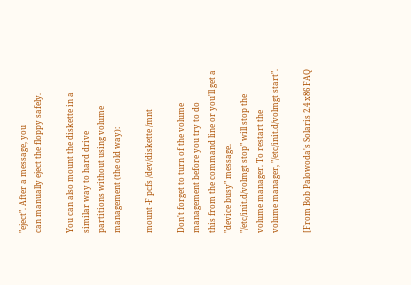"eject". After a message, you
can manually eject the floppy safely.

You can also mount the diskette in a similar way to hard drive
partitions without using volume management (the old way):

mount -F pcfs /dev/diskette /mnt

Don't forget to turn of the volume management before you try to do
this from the command line or you'll get a "device busy" message.
"/etc/init.d/volmgt stop" will stop the volume manager. To restart the
volume manager, "/etc/init.d/volmgt start".

[From Bob Palowoda's Solaris 2.4 x86 FAQ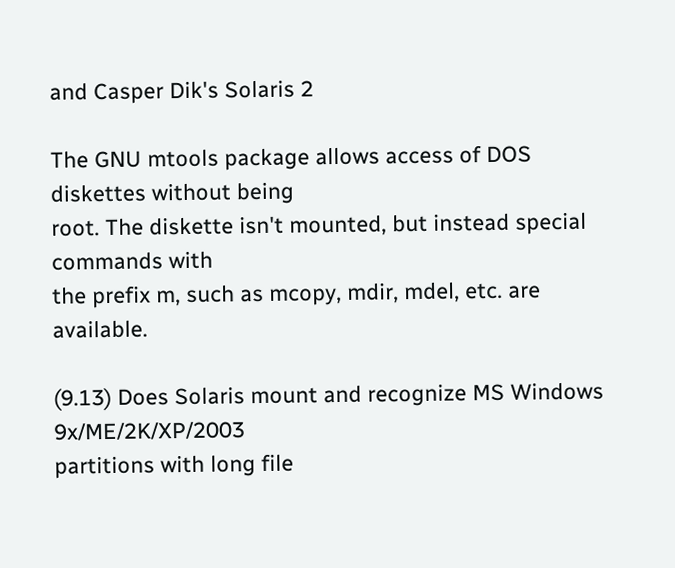and Casper Dik's Solaris 2

The GNU mtools package allows access of DOS diskettes without being
root. The diskette isn't mounted, but instead special commands with
the prefix m, such as mcopy, mdir, mdel, etc. are available.

(9.13) Does Solaris mount and recognize MS Windows 9x/ME/2K/XP/2003
partitions with long file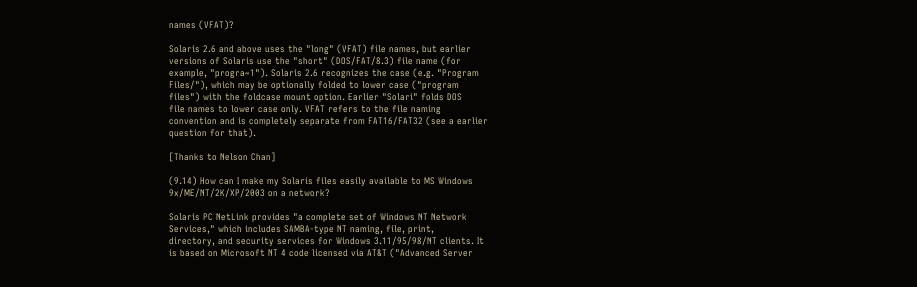names (VFAT)?

Solaris 2.6 and above uses the "long" (VFAT) file names, but earlier
versions of Solaris use the "short" (DOS/FAT/8.3) file name (for
example, "progra~1"). Solaris 2.6 recognizes the case (e.g. "Program
Files/"), which may be optionally folded to lower case ("program
files") with the foldcase mount option. Earlier "Solari" folds DOS
file names to lower case only. VFAT refers to the file naming
convention and is completely separate from FAT16/FAT32 (see a earlier
question for that).

[Thanks to Nelson Chan]

(9.14) How can I make my Solaris files easily available to MS Windows
9x/ME/NT/2K/XP/2003 on a network?

Solaris PC NetLink provides "a complete set of Windows NT Network
Services," which includes SAMBA-type NT naming, file, print,
directory, and security services for Windows 3.11/95/98/NT clients. It
is based on Microsoft NT 4 code licensed via AT&T ("Advanced Server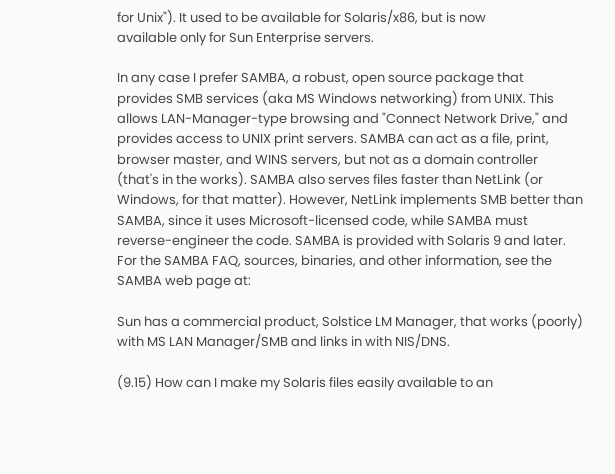for Unix"). It used to be available for Solaris/x86, but is now
available only for Sun Enterprise servers.

In any case I prefer SAMBA, a robust, open source package that
provides SMB services (aka MS Windows networking) from UNIX. This
allows LAN-Manager-type browsing and "Connect Network Drive," and
provides access to UNIX print servers. SAMBA can act as a file, print,
browser master, and WINS servers, but not as a domain controller
(that's in the works). SAMBA also serves files faster than NetLink (or
Windows, for that matter). However, NetLink implements SMB better than
SAMBA, since it uses Microsoft-licensed code, while SAMBA must
reverse-engineer the code. SAMBA is provided with Solaris 9 and later.
For the SAMBA FAQ, sources, binaries, and other information, see the
SAMBA web page at:

Sun has a commercial product, Solstice LM Manager, that works (poorly)
with MS LAN Manager/SMB and links in with NIS/DNS.

(9.15) How can I make my Solaris files easily available to an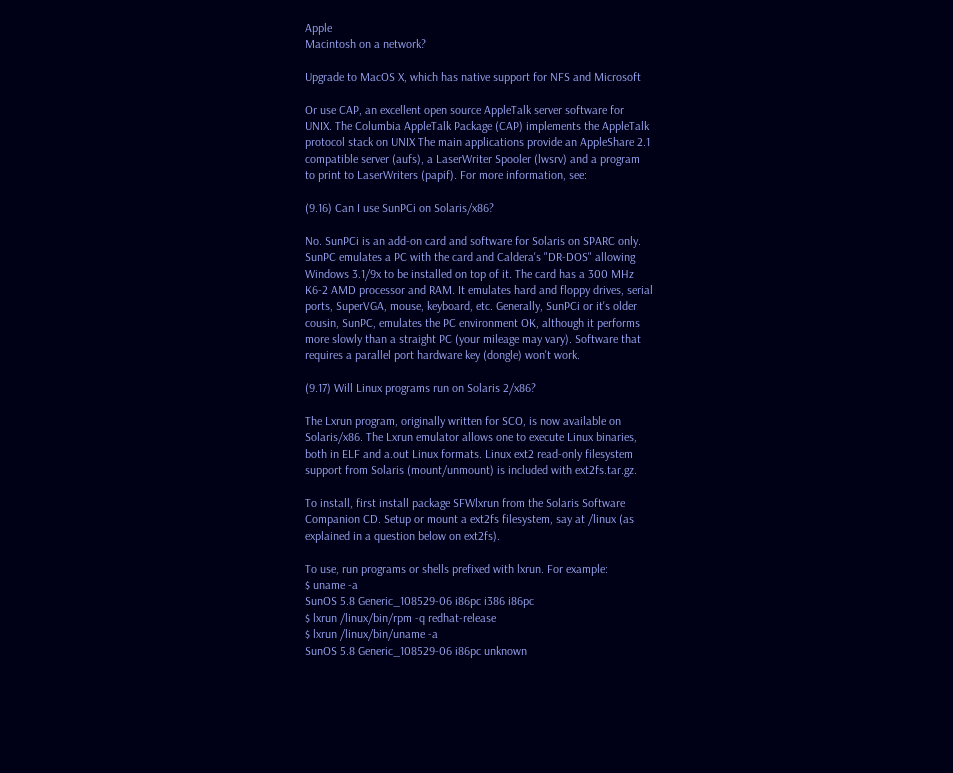Apple
Macintosh on a network?

Upgrade to MacOS X, which has native support for NFS and Microsoft

Or use CAP, an excellent open source AppleTalk server software for
UNIX. The Columbia AppleTalk Package (CAP) implements the AppleTalk
protocol stack on UNIX The main applications provide an AppleShare 2.1
compatible server (aufs), a LaserWriter Spooler (lwsrv) and a program
to print to LaserWriters (papif). For more information, see:

(9.16) Can I use SunPCi on Solaris/x86?

No. SunPCi is an add-on card and software for Solaris on SPARC only.
SunPC emulates a PC with the card and Caldera's "DR-DOS" allowing
Windows 3.1/9x to be installed on top of it. The card has a 300 MHz
K6-2 AMD processor and RAM. It emulates hard and floppy drives, serial
ports, SuperVGA, mouse, keyboard, etc. Generally, SunPCi or it's older
cousin, SunPC, emulates the PC environment OK, although it performs
more slowly than a straight PC (your mileage may vary). Software that
requires a parallel port hardware key (dongle) won't work.

(9.17) Will Linux programs run on Solaris 2/x86?

The Lxrun program, originally written for SCO, is now available on
Solaris/x86. The Lxrun emulator allows one to execute Linux binaries,
both in ELF and a.out Linux formats. Linux ext2 read-only filesystem
support from Solaris (mount/unmount) is included with ext2fs.tar.gz.

To install, first install package SFWlxrun from the Solaris Software
Companion CD. Setup or mount a ext2fs filesystem, say at /linux (as
explained in a question below on ext2fs).

To use, run programs or shells prefixed with lxrun. For example:
$ uname -a
SunOS 5.8 Generic_108529-06 i86pc i386 i86pc
$ lxrun /linux/bin/rpm -q redhat-release
$ lxrun /linux/bin/uname -a
SunOS 5.8 Generic_108529-06 i86pc unknown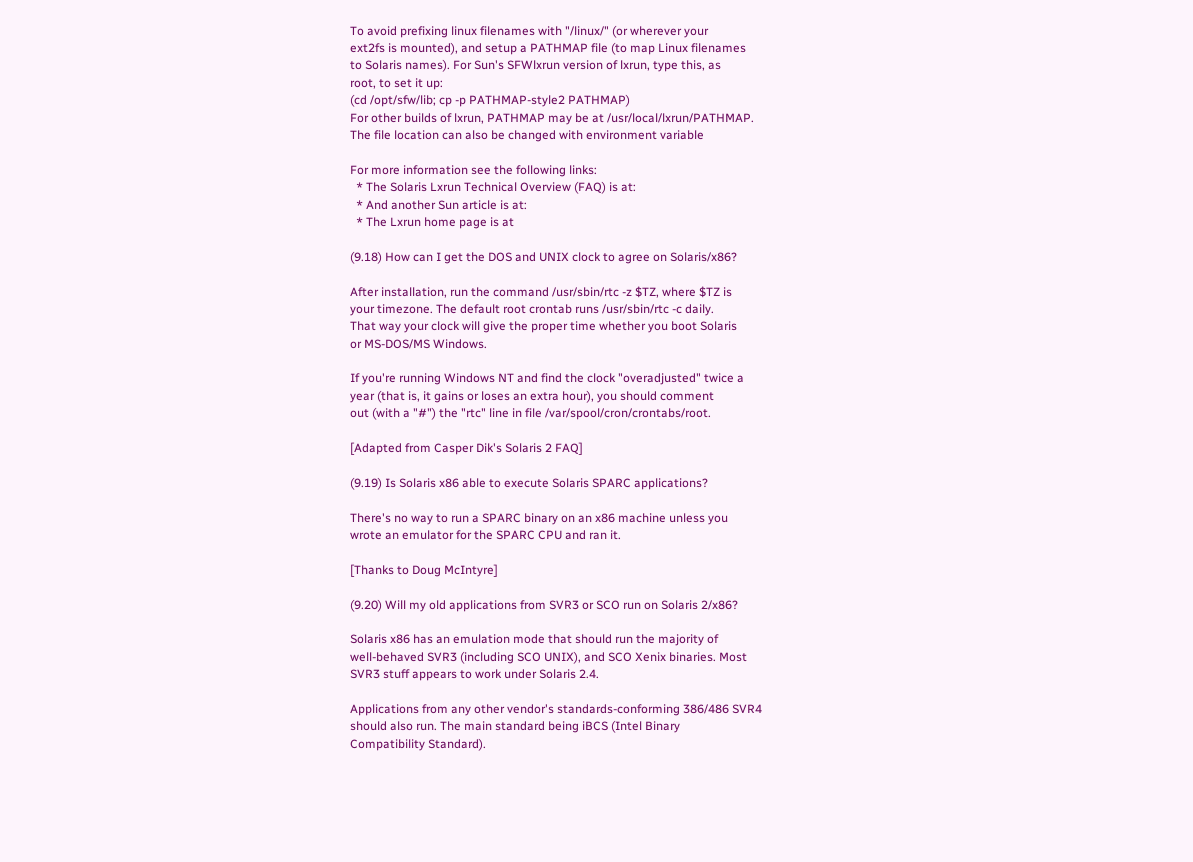To avoid prefixing linux filenames with "/linux/" (or wherever your
ext2fs is mounted), and setup a PATHMAP file (to map Linux filenames
to Solaris names). For Sun's SFWlxrun version of lxrun, type this, as
root, to set it up:
(cd /opt/sfw/lib; cp -p PATHMAP-style2 PATHMAP)
For other builds of lxrun, PATHMAP may be at /usr/local/lxrun/PATHMAP.
The file location can also be changed with environment variable

For more information see the following links:
  * The Solaris Lxrun Technical Overview (FAQ) is at:
  * And another Sun article is at:
  * The Lxrun home page is at

(9.18) How can I get the DOS and UNIX clock to agree on Solaris/x86?

After installation, run the command /usr/sbin/rtc -z $TZ, where $TZ is
your timezone. The default root crontab runs /usr/sbin/rtc -c daily.
That way your clock will give the proper time whether you boot Solaris
or MS-DOS/MS Windows.

If you're running Windows NT and find the clock "overadjusted" twice a
year (that is, it gains or loses an extra hour), you should comment
out (with a "#") the "rtc" line in file /var/spool/cron/crontabs/root.

[Adapted from Casper Dik's Solaris 2 FAQ]

(9.19) Is Solaris x86 able to execute Solaris SPARC applications?

There's no way to run a SPARC binary on an x86 machine unless you
wrote an emulator for the SPARC CPU and ran it.

[Thanks to Doug McIntyre]

(9.20) Will my old applications from SVR3 or SCO run on Solaris 2/x86?

Solaris x86 has an emulation mode that should run the majority of
well-behaved SVR3 (including SCO UNIX), and SCO Xenix binaries. Most
SVR3 stuff appears to work under Solaris 2.4.

Applications from any other vendor's standards-conforming 386/486 SVR4
should also run. The main standard being iBCS (Intel Binary
Compatibility Standard).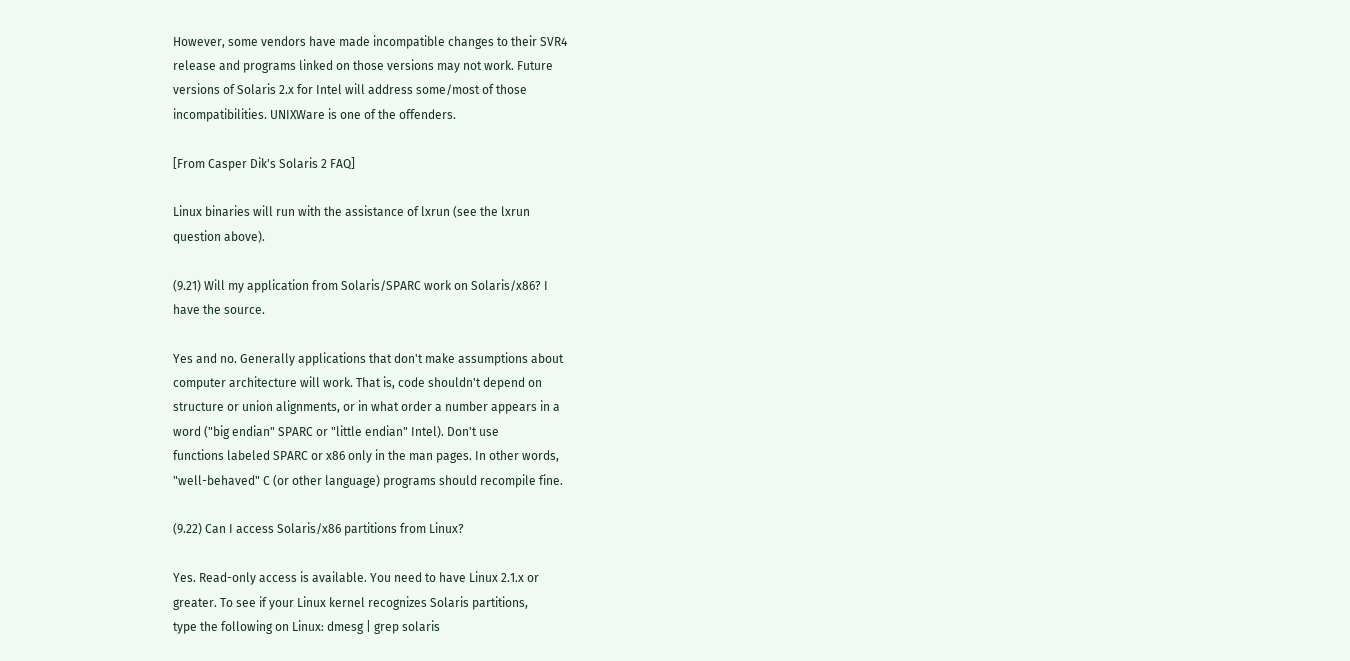However, some vendors have made incompatible changes to their SVR4
release and programs linked on those versions may not work. Future
versions of Solaris 2.x for Intel will address some/most of those
incompatibilities. UNIXWare is one of the offenders.

[From Casper Dik's Solaris 2 FAQ]

Linux binaries will run with the assistance of lxrun (see the lxrun
question above).

(9.21) Will my application from Solaris/SPARC work on Solaris/x86? I
have the source.

Yes and no. Generally applications that don't make assumptions about
computer architecture will work. That is, code shouldn't depend on
structure or union alignments, or in what order a number appears in a
word ("big endian" SPARC or "little endian" Intel). Don't use
functions labeled SPARC or x86 only in the man pages. In other words,
"well-behaved" C (or other language) programs should recompile fine.

(9.22) Can I access Solaris/x86 partitions from Linux?

Yes. Read-only access is available. You need to have Linux 2.1.x or
greater. To see if your Linux kernel recognizes Solaris partitions,
type the following on Linux: dmesg | grep solaris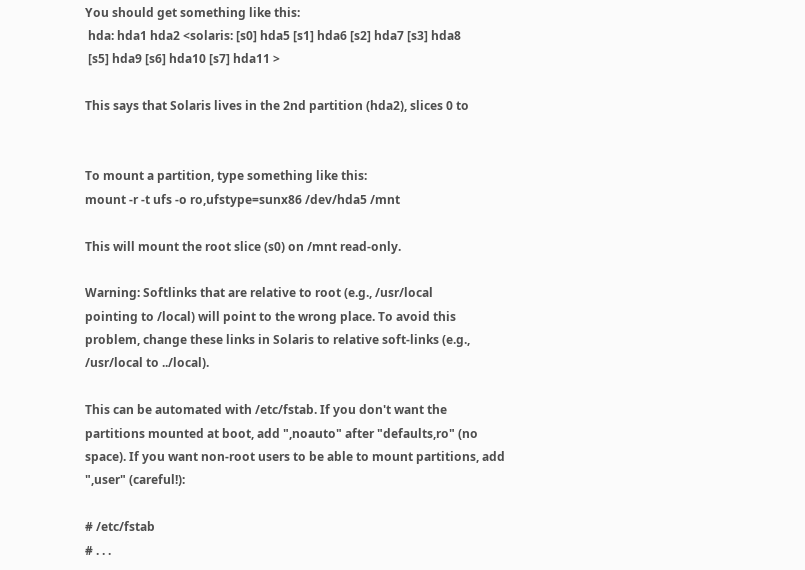You should get something like this:
 hda: hda1 hda2 <solaris: [s0] hda5 [s1] hda6 [s2] hda7 [s3] hda8
 [s5] hda9 [s6] hda10 [s7] hda11 >

This says that Solaris lives in the 2nd partition (hda2), slices 0 to


To mount a partition, type something like this:
mount -r -t ufs -o ro,ufstype=sunx86 /dev/hda5 /mnt

This will mount the root slice (s0) on /mnt read-only.

Warning: Softlinks that are relative to root (e.g., /usr/local
pointing to /local) will point to the wrong place. To avoid this
problem, change these links in Solaris to relative soft-links (e.g.,
/usr/local to ../local).

This can be automated with /etc/fstab. If you don't want the
partitions mounted at boot, add ",noauto" after "defaults,ro" (no
space). If you want non-root users to be able to mount partitions, add
",user" (careful!):

# /etc/fstab
# . . .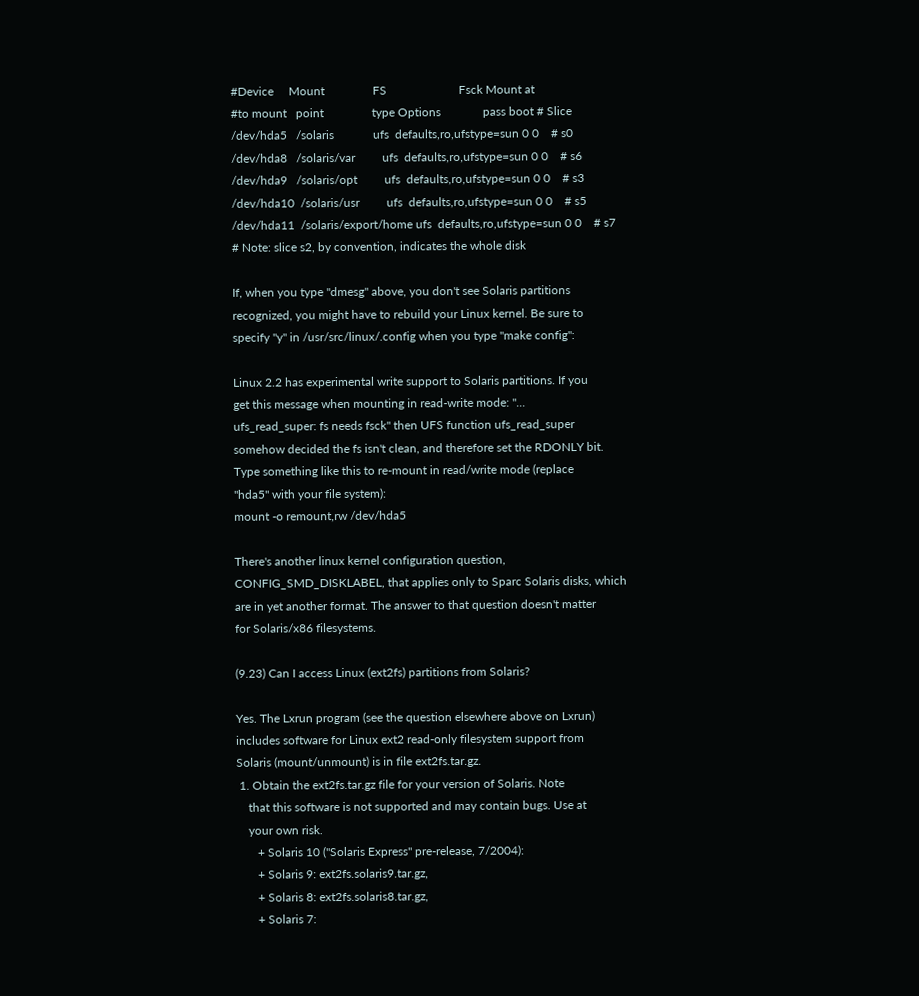#Device     Mount                FS                        Fsck Mount at
#to mount   point                type Options              pass boot # Slice
/dev/hda5   /solaris             ufs  defaults,ro,ufstype=sun 0 0    # s0
/dev/hda8   /solaris/var         ufs  defaults,ro,ufstype=sun 0 0    # s6
/dev/hda9   /solaris/opt         ufs  defaults,ro,ufstype=sun 0 0    # s3
/dev/hda10  /solaris/usr         ufs  defaults,ro,ufstype=sun 0 0    # s5
/dev/hda11  /solaris/export/home ufs  defaults,ro,ufstype=sun 0 0    # s7
# Note: slice s2, by convention, indicates the whole disk

If, when you type "dmesg" above, you don't see Solaris partitions
recognized, you might have to rebuild your Linux kernel. Be sure to
specify "y" in /usr/src/linux/.config when you type "make config":

Linux 2.2 has experimental write support to Solaris partitions. If you
get this message when mounting in read-write mode: "...
ufs_read_super: fs needs fsck" then UFS function ufs_read_super
somehow decided the fs isn't clean, and therefore set the RDONLY bit.
Type something like this to re-mount in read/write mode (replace
"hda5" with your file system):
mount -o remount,rw /dev/hda5

There's another linux kernel configuration question,
CONFIG_SMD_DISKLABEL, that applies only to Sparc Solaris disks, which
are in yet another format. The answer to that question doesn't matter
for Solaris/x86 filesystems.

(9.23) Can I access Linux (ext2fs) partitions from Solaris?

Yes. The Lxrun program (see the question elsewhere above on Lxrun)
includes software for Linux ext2 read-only filesystem support from
Solaris (mount/unmount) is in file ext2fs.tar.gz.
 1. Obtain the ext2fs.tar.gz file for your version of Solaris. Note
    that this software is not supported and may contain bugs. Use at
    your own risk.
       + Solaris 10 ("Solaris Express" pre-release, 7/2004):
       + Solaris 9: ext2fs.solaris9.tar.gz,
       + Solaris 8: ext2fs.solaris8.tar.gz,
       + Solaris 7: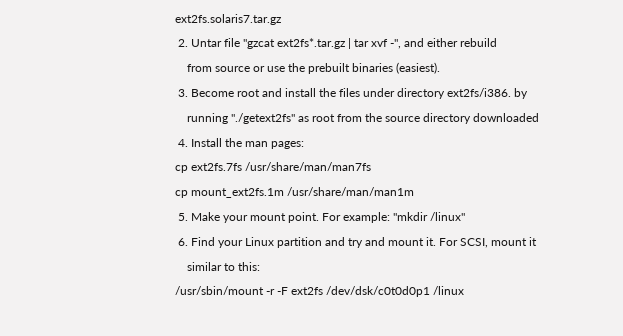ext2fs.solaris7.tar.gz
 2. Untar file "gzcat ext2fs*.tar.gz | tar xvf -", and either rebuild
    from source or use the prebuilt binaries (easiest).
 3. Become root and install the files under directory ext2fs/i386. by
    running "./getext2fs" as root from the source directory downloaded
 4. Install the man pages:
cp ext2fs.7fs /usr/share/man/man7fs
cp mount_ext2fs.1m /usr/share/man/man1m
 5. Make your mount point. For example: "mkdir /linux"
 6. Find your Linux partition and try and mount it. For SCSI, mount it
    similar to this:
/usr/sbin/mount -r -F ext2fs /dev/dsk/c0t0d0p1 /linux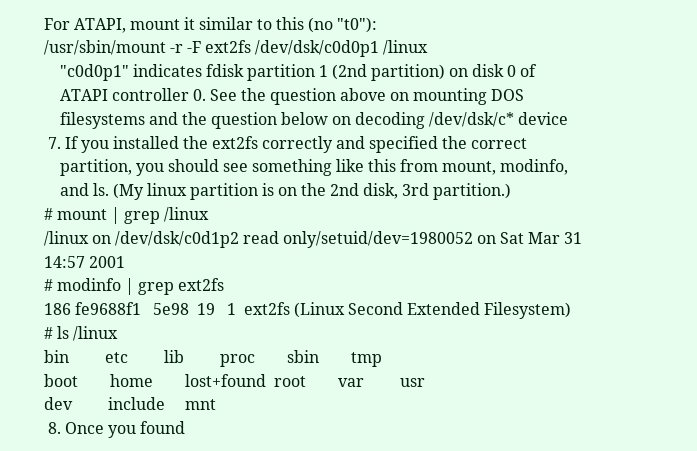For ATAPI, mount it similar to this (no "t0"):
/usr/sbin/mount -r -F ext2fs /dev/dsk/c0d0p1 /linux
    "c0d0p1" indicates fdisk partition 1 (2nd partition) on disk 0 of
    ATAPI controller 0. See the question above on mounting DOS
    filesystems and the question below on decoding /dev/dsk/c* device
 7. If you installed the ext2fs correctly and specified the correct
    partition, you should see something like this from mount, modinfo,
    and ls. (My linux partition is on the 2nd disk, 3rd partition.)
# mount | grep /linux
/linux on /dev/dsk/c0d1p2 read only/setuid/dev=1980052 on Sat Mar 31 14:57 2001
# modinfo | grep ext2fs
186 fe9688f1   5e98  19   1  ext2fs (Linux Second Extended Filesystem)
# ls /linux
bin         etc         lib         proc        sbin        tmp
boot        home        lost+found  root        var         usr
dev         include     mnt
 8. Once you found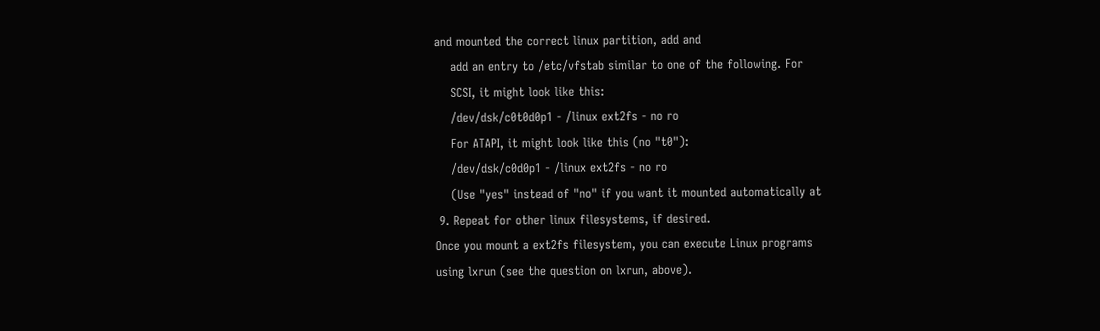and mounted the correct linux partition, add and
    add an entry to /etc/vfstab similar to one of the following. For
    SCSI, it might look like this:
    /dev/dsk/c0t0d0p1 - /linux ext2fs - no ro
    For ATAPI, it might look like this (no "t0"):
    /dev/dsk/c0d0p1 - /linux ext2fs - no ro
    (Use "yes" instead of "no" if you want it mounted automatically at
 9. Repeat for other linux filesystems, if desired.
Once you mount a ext2fs filesystem, you can execute Linux programs
using lxrun (see the question on lxrun, above).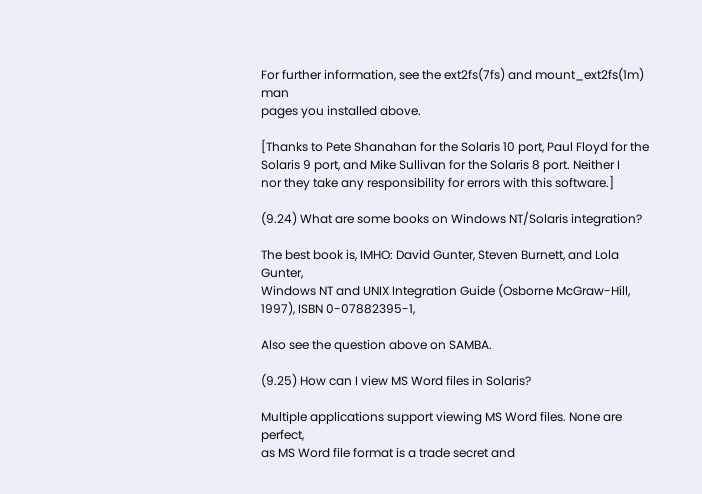For further information, see the ext2fs(7fs) and mount_ext2fs(1m) man
pages you installed above.

[Thanks to Pete Shanahan for the Solaris 10 port, Paul Floyd for the
Solaris 9 port, and Mike Sullivan for the Solaris 8 port. Neither I
nor they take any responsibility for errors with this software.]

(9.24) What are some books on Windows NT/Solaris integration?

The best book is, IMHO: David Gunter, Steven Burnett, and Lola Gunter,
Windows NT and UNIX Integration Guide (Osborne McGraw-Hill,
1997), ISBN 0-07882395-1,

Also see the question above on SAMBA.

(9.25) How can I view MS Word files in Solaris?

Multiple applications support viewing MS Word files. None are perfect,
as MS Word file format is a trade secret and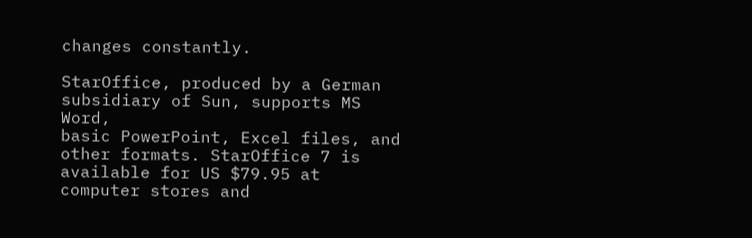changes constantly.

StarOffice, produced by a German subsidiary of Sun, supports MS Word,
basic PowerPoint, Excel files, and other formats. StarOffice 7 is
available for US $79.95 at computer stores and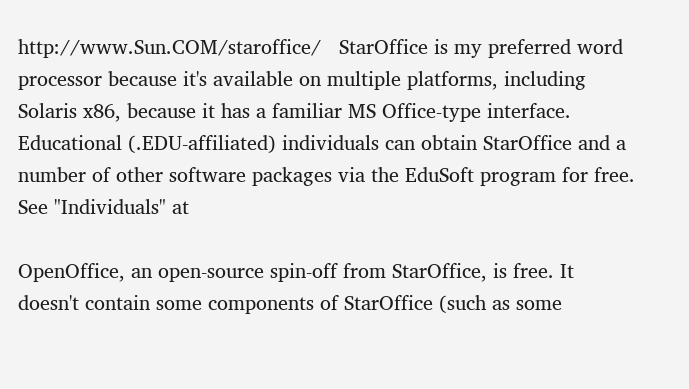http://www.Sun.COM/staroffice/   StarOffice is my preferred word
processor because it's available on multiple platforms, including
Solaris x86, because it has a familiar MS Office-type interface.
Educational (.EDU-affiliated) individuals can obtain StarOffice and a
number of other software packages via the EduSoft program for free.
See "Individuals" at

OpenOffice, an open-source spin-off from StarOffice, is free. It
doesn't contain some components of StarOffice (such as some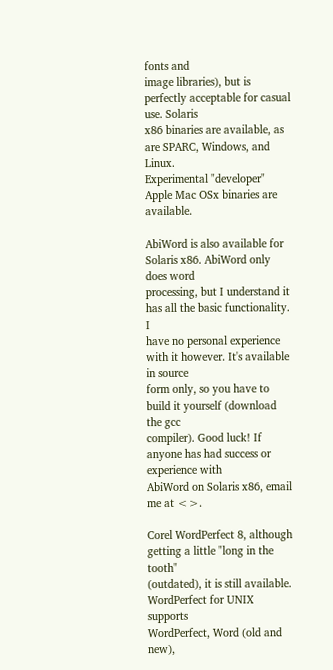fonts and
image libraries), but is perfectly acceptable for casual use. Solaris
x86 binaries are available, as are SPARC, Windows, and Linux.
Experimental "developer" Apple Mac OSx binaries are available.

AbiWord is also available for Solaris x86. AbiWord only does word
processing, but I understand it has all the basic functionality. I
have no personal experience with it however. It's available in source
form only, so you have to build it yourself (download the gcc
compiler). Good luck! If anyone has had success or experience with
AbiWord on Solaris x86, email me at <>.

Corel WordPerfect 8, although getting a little "long in the tooth"
(outdated), it is still available. WordPerfect for UNIX supports
WordPerfect, Word (old and new),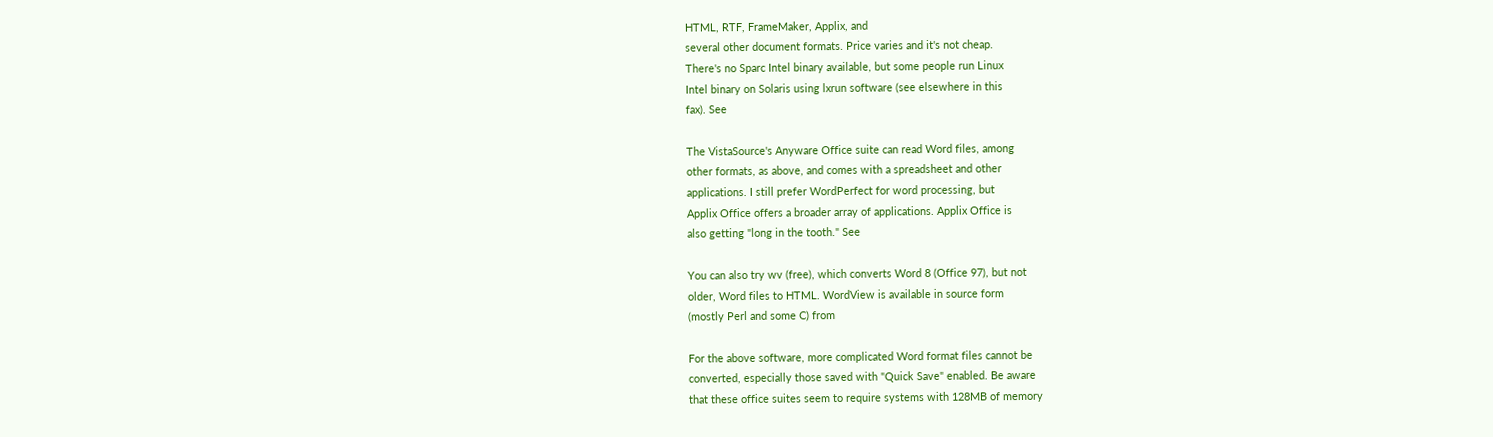HTML, RTF, FrameMaker, Applix, and
several other document formats. Price varies and it's not cheap.
There's no Sparc Intel binary available, but some people run Linux
Intel binary on Solaris using lxrun software (see elsewhere in this
fax). See

The VistaSource's Anyware Office suite can read Word files, among
other formats, as above, and comes with a spreadsheet and other
applications. I still prefer WordPerfect for word processing, but
Applix Office offers a broader array of applications. Applix Office is
also getting "long in the tooth." See

You can also try wv (free), which converts Word 8 (Office 97), but not
older, Word files to HTML. WordView is available in source form
(mostly Perl and some C) from

For the above software, more complicated Word format files cannot be
converted, especially those saved with "Quick Save" enabled. Be aware
that these office suites seem to require systems with 128MB of memory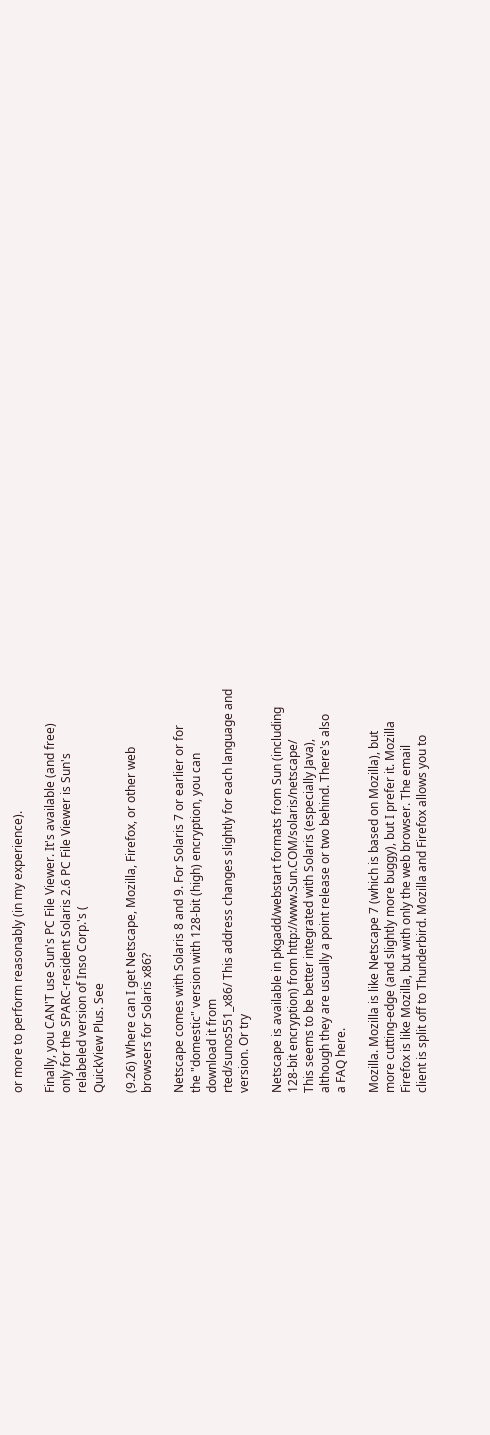or more to perform reasonably (in my experience).

Finally, you CAN'T use Sun's PC File Viewer. It's available (and free)
only for the SPARC-resident Solaris 2.6 PC File Viewer is Sun's
relabeled version of Inso Corp.'s (
QuickView Plus. See

(9.26) Where can I get Netscape, Mozilla, Firefox, or other web
browsers for Solaris x86?

Netscape comes with Solaris 8 and 9. For Solaris 7 or earlier or for
the "domestic" version with 128-bit (high) encryption, you can
download it from
rted/sunos551_x86/ This address changes slightly for each language and
version. Or try

Netscape is available in pkgadd/webstart formats from Sun (including
128-bit encryption) from http://www.Sun.COM/solaris/netscape/
This seems to be better integrated with Solaris (especially Java),
although they are usually a point release or two behind. There's also
a FAQ here.

Mozilla. Mozilla is like Netscape 7 (which is based on Mozilla), but
more cutting-edge (and slightly more buggy), but I prefer it. Mozilla
Firefox is like Mozilla, but with only the web browser. The email
client is split off to Thunderbird. Mozilla and Firefox allows you to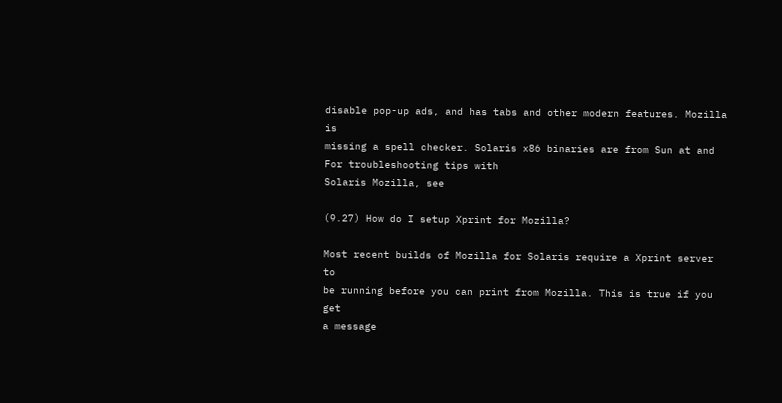disable pop-up ads, and has tabs and other modern features. Mozilla is
missing a spell checker. Solaris x86 binaries are from Sun at and For troubleshooting tips with
Solaris Mozilla, see

(9.27) How do I setup Xprint for Mozilla?

Most recent builds of Mozilla for Solaris require a Xprint server to
be running before you can print from Mozilla. This is true if you get
a message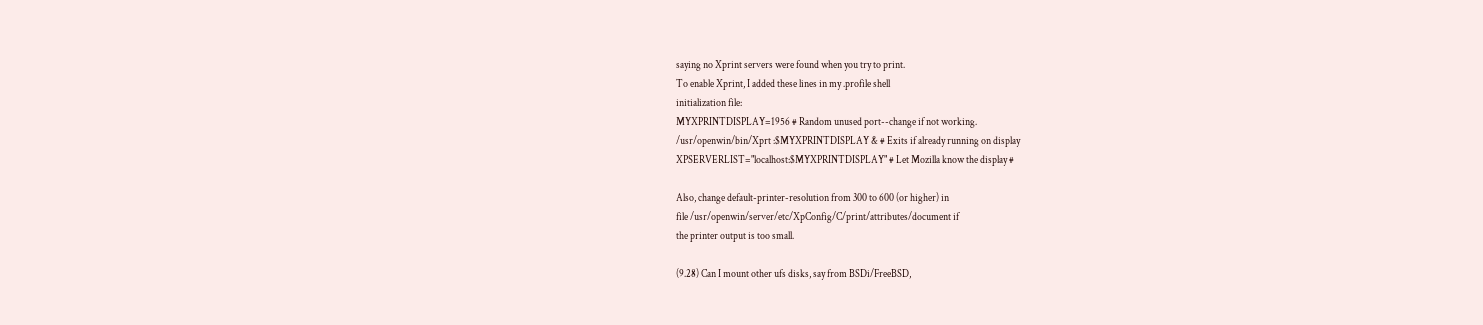saying no Xprint servers were found when you try to print.
To enable Xprint, I added these lines in my .profile shell
initialization file:
MYXPRINTDISPLAY=1956 # Random unused port--change if not working.
/usr/openwin/bin/Xprt :$MYXPRINTDISPLAY & # Exits if already running on display
XPSERVERLIST="localhost:$MYXPRINTDISPLAY" # Let Mozilla know the display #

Also, change default-printer-resolution from 300 to 600 (or higher) in
file /usr/openwin/server/etc/XpConfig/C/print/attributes/document if
the printer output is too small.

(9.28) Can I mount other ufs disks, say from BSDi/FreeBSD,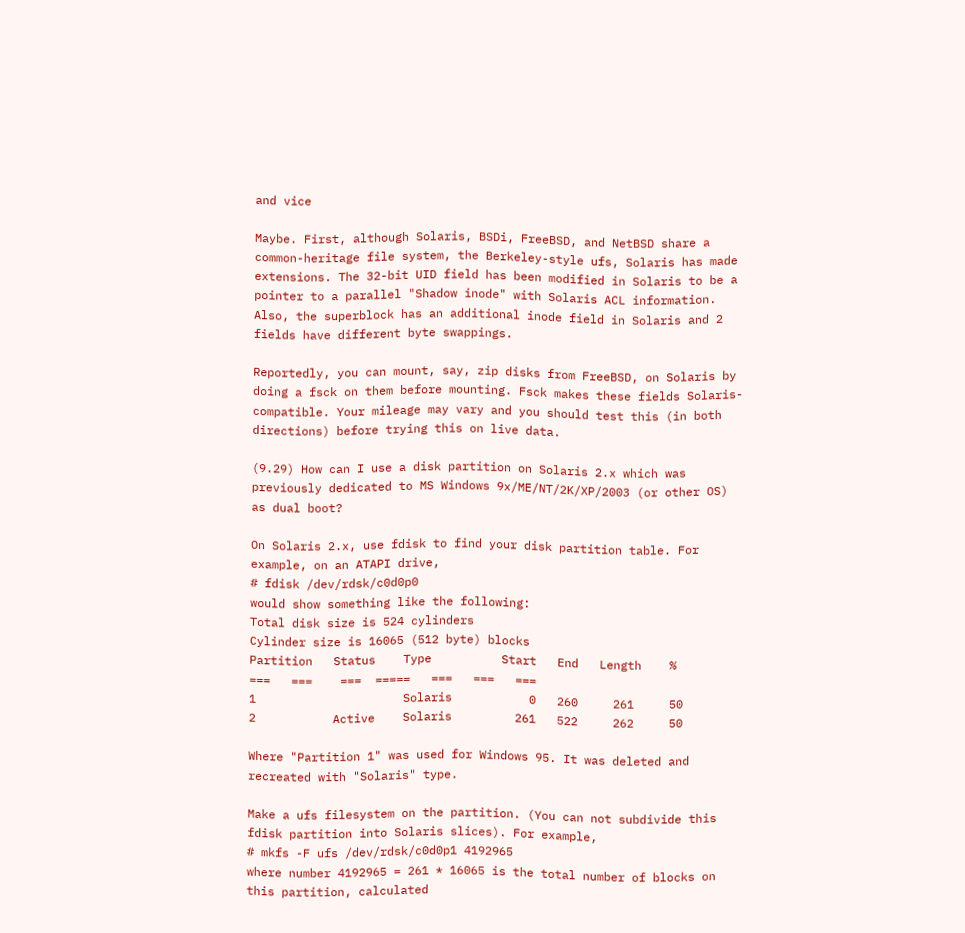and vice

Maybe. First, although Solaris, BSDi, FreeBSD, and NetBSD share a
common-heritage file system, the Berkeley-style ufs, Solaris has made
extensions. The 32-bit UID field has been modified in Solaris to be a
pointer to a parallel "Shadow inode" with Solaris ACL information.
Also, the superblock has an additional inode field in Solaris and 2
fields have different byte swappings.

Reportedly, you can mount, say, zip disks from FreeBSD, on Solaris by
doing a fsck on them before mounting. Fsck makes these fields Solaris-
compatible. Your mileage may vary and you should test this (in both
directions) before trying this on live data.

(9.29) How can I use a disk partition on Solaris 2.x which was
previously dedicated to MS Windows 9x/ME/NT/2K/XP/2003 (or other OS)
as dual boot?

On Solaris 2.x, use fdisk to find your disk partition table. For
example, on an ATAPI drive,
# fdisk /dev/rdsk/c0d0p0
would show something like the following:
Total disk size is 524 cylinders
Cylinder size is 16065 (512 byte) blocks
Partition   Status    Type          Start   End   Length    %
===   ===    ===  =====   ===   ===   ===
1                     Solaris           0   260     261     50
2           Active    Solaris         261   522     262     50

Where "Partition 1" was used for Windows 95. It was deleted and
recreated with "Solaris" type.

Make a ufs filesystem on the partition. (You can not subdivide this
fdisk partition into Solaris slices). For example,
# mkfs -F ufs /dev/rdsk/c0d0p1 4192965
where number 4192965 = 261 * 16065 is the total number of blocks on
this partition, calculated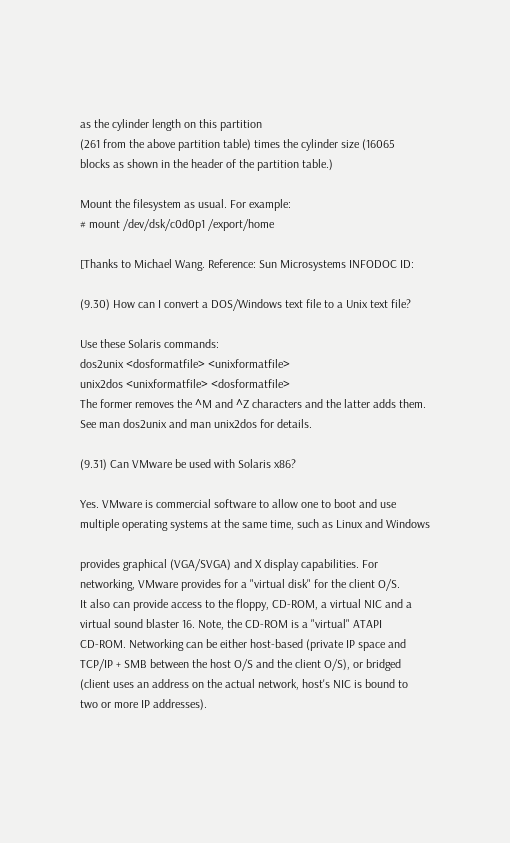as the cylinder length on this partition
(261 from the above partition table) times the cylinder size (16065
blocks as shown in the header of the partition table.)

Mount the filesystem as usual. For example:
# mount /dev/dsk/c0d0p1 /export/home

[Thanks to Michael Wang. Reference: Sun Microsystems INFODOC ID:

(9.30) How can I convert a DOS/Windows text file to a Unix text file?

Use these Solaris commands:
dos2unix <dosformatfile> <unixformatfile>
unix2dos <unixformatfile> <dosformatfile>
The former removes the ^M and ^Z characters and the latter adds them.
See man dos2unix and man unix2dos for details.

(9.31) Can VMware be used with Solaris x86?

Yes. VMware is commercial software to allow one to boot and use
multiple operating systems at the same time, such as Linux and Windows

provides graphical (VGA/SVGA) and X display capabilities. For
networking, VMware provides for a "virtual disk" for the client O/S.
It also can provide access to the floppy, CD-ROM, a virtual NIC and a
virtual sound blaster 16. Note, the CD-ROM is a "virtual" ATAPI
CD-ROM. Networking can be either host-based (private IP space and
TCP/IP + SMB between the host O/S and the client O/S), or bridged
(client uses an address on the actual network, host's NIC is bound to
two or more IP addresses).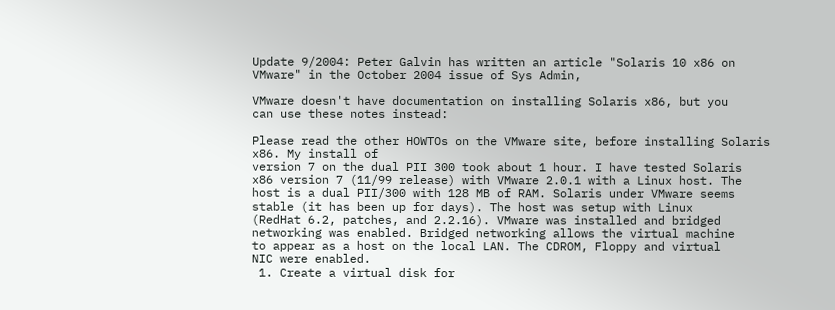Update 9/2004: Peter Galvin has written an article "Solaris 10 x86 on
VMware" in the October 2004 issue of Sys Admin,

VMware doesn't have documentation on installing Solaris x86, but you
can use these notes instead:

Please read the other HOWTOs on the VMware site, before installing Solaris x86. My install of
version 7 on the dual PII 300 took about 1 hour. I have tested Solaris
x86 version 7 (11/99 release) with VMware 2.0.1 with a Linux host. The
host is a dual PII/300 with 128 MB of RAM. Solaris under VMware seems
stable (it has been up for days). The host was setup with Linux
(RedHat 6.2, patches, and 2.2.16). VMware was installed and bridged
networking was enabled. Bridged networking allows the virtual machine
to appear as a host on the local LAN. The CDROM, Floppy and virtual
NIC were enabled.
 1. Create a virtual disk for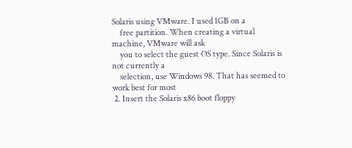Solaris using VMware. I used 1GB on a
    free partition. When creating a virtual machine, VMware will ask
    you to select the guest OS type. Since Solaris is not currently a
    selection, use Windows 98. That has seemed to work best for most
 2. Insert the Solaris x86 boot floppy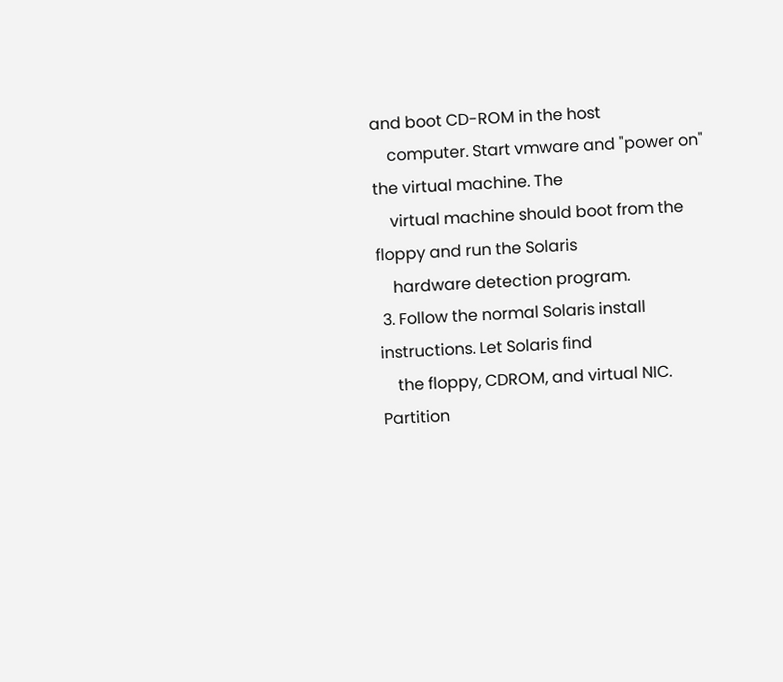and boot CD-ROM in the host
    computer. Start vmware and "power on" the virtual machine. The
    virtual machine should boot from the floppy and run the Solaris
    hardware detection program.
 3. Follow the normal Solaris install instructions. Let Solaris find
    the floppy, CDROM, and virtual NIC. Partition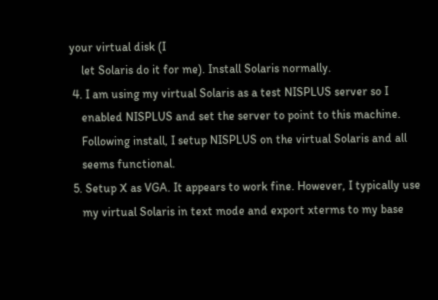your virtual disk (I
    let Solaris do it for me). Install Solaris normally.
 4. I am using my virtual Solaris as a test NISPLUS server so I
    enabled NISPLUS and set the server to point to this machine.
    Following install, I setup NISPLUS on the virtual Solaris and all
    seems functional.
 5. Setup X as VGA. It appears to work fine. However, I typically use
    my virtual Solaris in text mode and export xterms to my base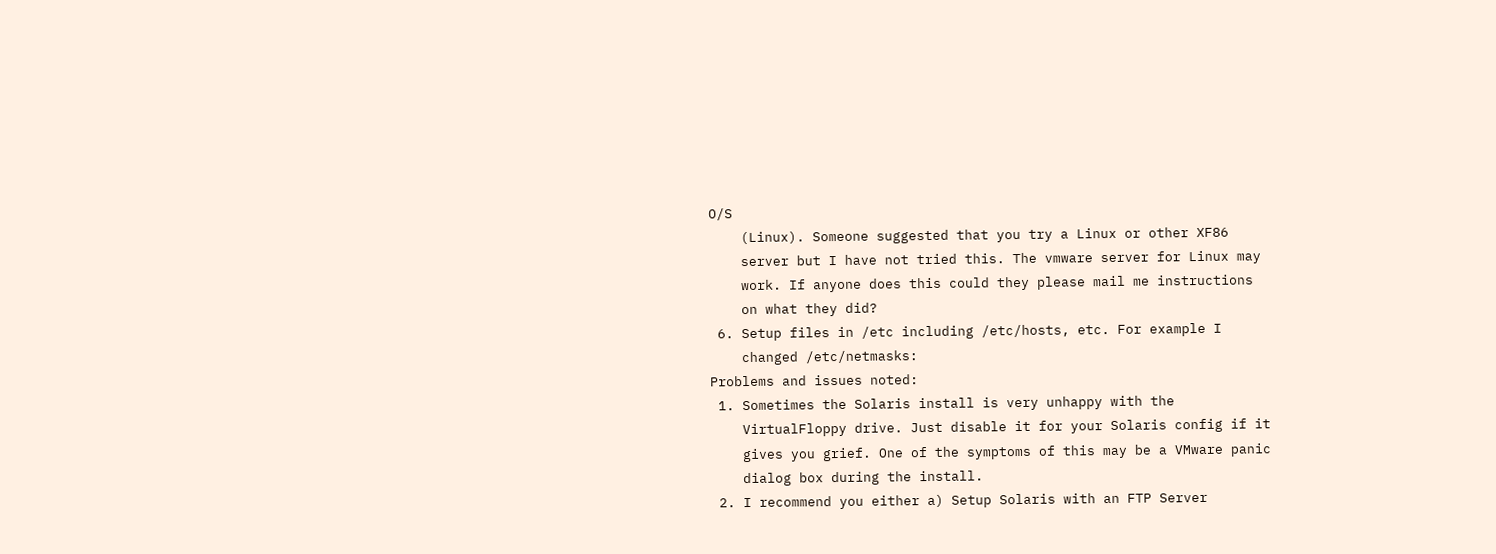O/S
    (Linux). Someone suggested that you try a Linux or other XF86
    server but I have not tried this. The vmware server for Linux may
    work. If anyone does this could they please mail me instructions
    on what they did?
 6. Setup files in /etc including /etc/hosts, etc. For example I
    changed /etc/netmasks:
Problems and issues noted:
 1. Sometimes the Solaris install is very unhappy with the
    VirtualFloppy drive. Just disable it for your Solaris config if it
    gives you grief. One of the symptoms of this may be a VMware panic
    dialog box during the install.
 2. I recommend you either a) Setup Solaris with an FTP Server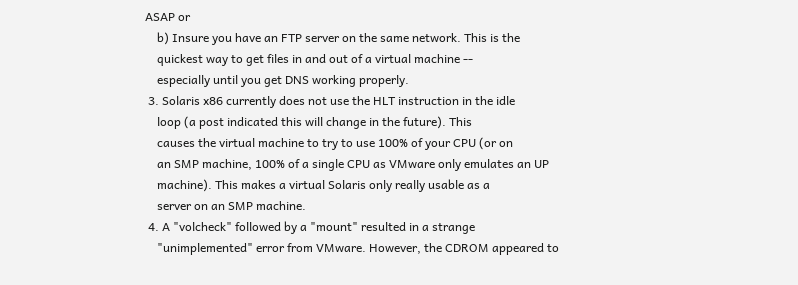ASAP or
    b) Insure you have an FTP server on the same network. This is the
    quickest way to get files in and out of a virtual machine --
    especially until you get DNS working properly.
 3. Solaris x86 currently does not use the HLT instruction in the idle
    loop (a post indicated this will change in the future). This
    causes the virtual machine to try to use 100% of your CPU (or on
    an SMP machine, 100% of a single CPU as VMware only emulates an UP
    machine). This makes a virtual Solaris only really usable as a
    server on an SMP machine.
 4. A "volcheck" followed by a "mount" resulted in a strange
    "unimplemented" error from VMware. However, the CDROM appeared to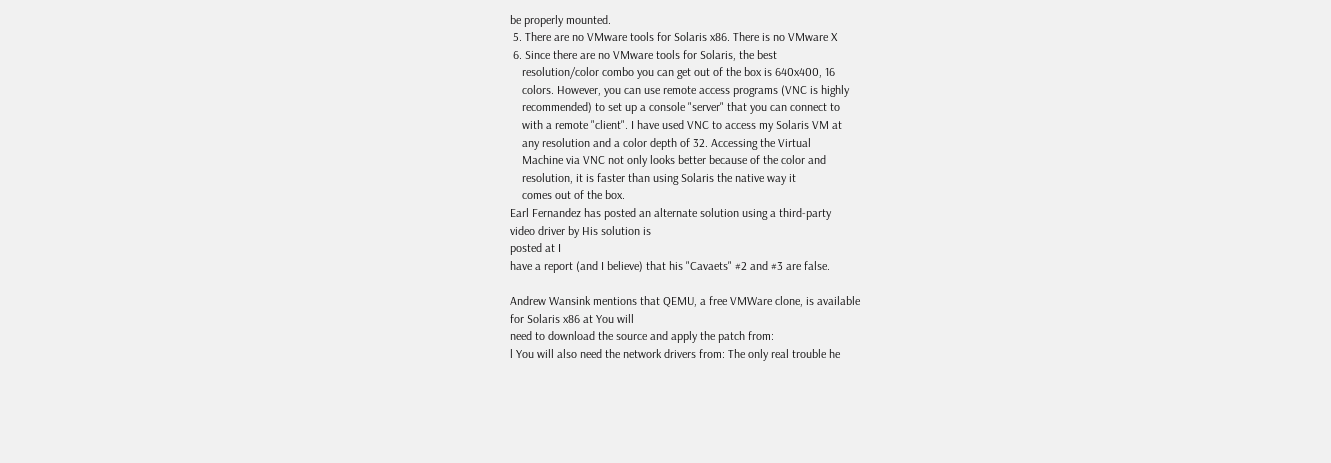be properly mounted.
 5. There are no VMware tools for Solaris x86. There is no VMware X
 6. Since there are no VMware tools for Solaris, the best
    resolution/color combo you can get out of the box is 640x400, 16
    colors. However, you can use remote access programs (VNC is highly
    recommended) to set up a console "server" that you can connect to
    with a remote "client". I have used VNC to access my Solaris VM at
    any resolution and a color depth of 32. Accessing the Virtual
    Machine via VNC not only looks better because of the color and
    resolution, it is faster than using Solaris the native way it
    comes out of the box.
Earl Fernandez has posted an alternate solution using a third-party
video driver by His solution is
posted at I
have a report (and I believe) that his "Cavaets" #2 and #3 are false.

Andrew Wansink mentions that QEMU, a free VMWare clone, is available
for Solaris x86 at You will
need to download the source and apply the patch from:
l You will also need the network drivers from: The only real trouble he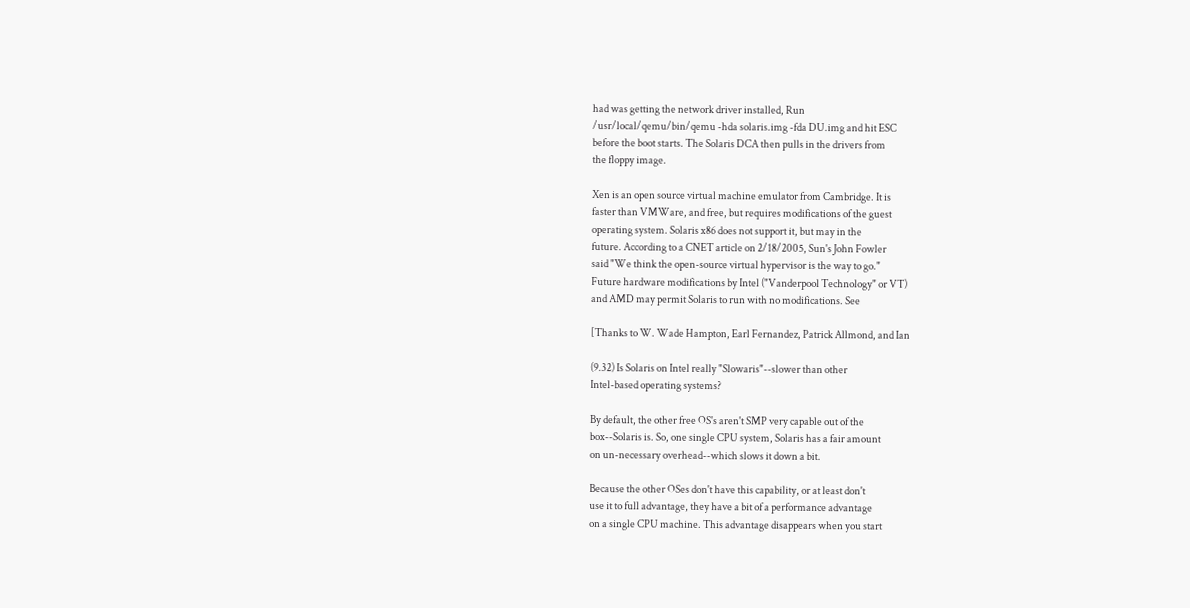had was getting the network driver installed, Run
/usr/local/qemu/bin/qemu -hda solaris.img -fda DU.img and hit ESC
before the boot starts. The Solaris DCA then pulls in the drivers from
the floppy image.

Xen is an open source virtual machine emulator from Cambridge. It is
faster than VMWare, and free, but requires modifications of the guest
operating system. Solaris x86 does not support it, but may in the
future. According to a CNET article on 2/18/2005, Sun's John Fowler
said "We think the open-source virtual hypervisor is the way to go."
Future hardware modifications by Intel ("Vanderpool Technology" or VT)
and AMD may permit Solaris to run with no modifications. See

[Thanks to W. Wade Hampton, Earl Fernandez, Patrick Allmond, and Ian

(9.32) Is Solaris on Intel really "Slowaris"--slower than other
Intel-based operating systems?

By default, the other free OS's aren't SMP very capable out of the
box--Solaris is. So, one single CPU system, Solaris has a fair amount
on un-necessary overhead--which slows it down a bit.

Because the other OSes don't have this capability, or at least don't
use it to full advantage, they have a bit of a performance advantage
on a single CPU machine. This advantage disappears when you start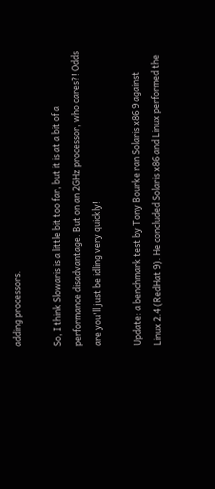adding processors.

So, I think Slowaris is a little bit too far, but it is at a bit of a
performance disadvantage. But on an 2GHz processor, who cares?! Odds
are you'll just be idling very quickly!

Update: a benchmark test by Tony Bourke ran Solaris x86 9 against
Linux 2.4 (RedHat 9). He concluded Solaris x86 and Linux performed the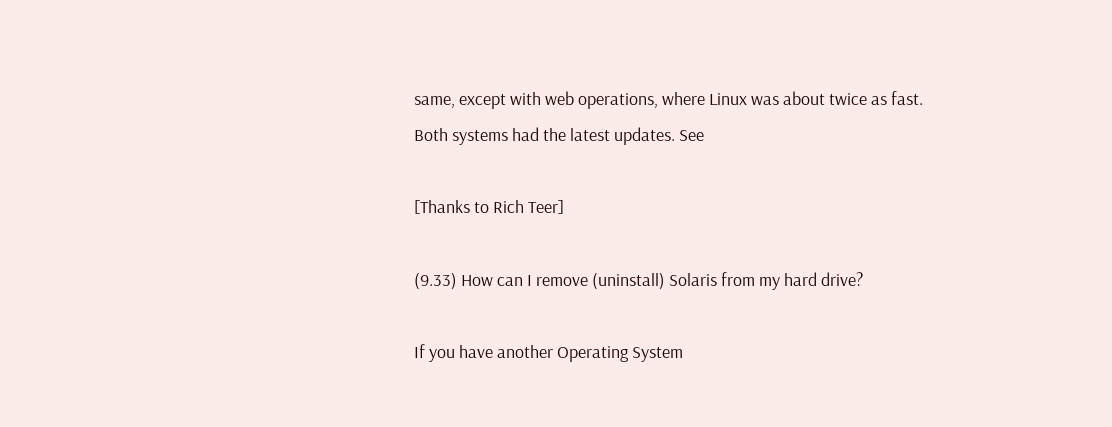same, except with web operations, where Linux was about twice as fast.
Both systems had the latest updates. See

[Thanks to Rich Teer]

(9.33) How can I remove (uninstall) Solaris from my hard drive?

If you have another Operating System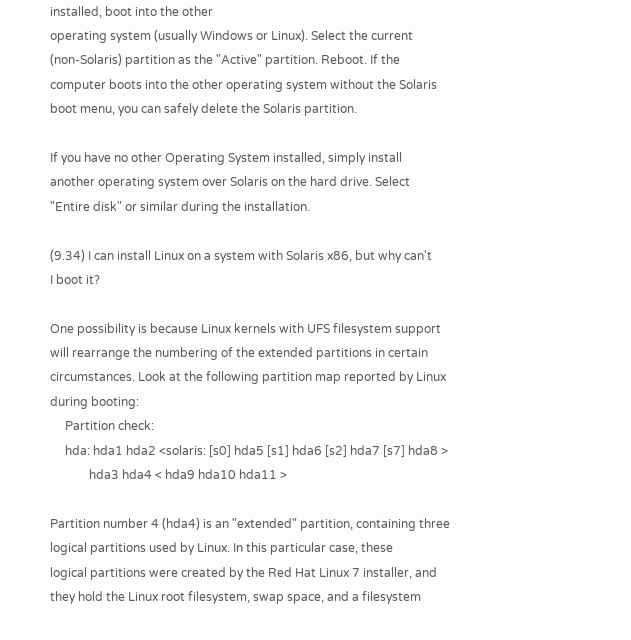installed, boot into the other
operating system (usually Windows or Linux). Select the current
(non-Solaris) partition as the "Active" partition. Reboot. If the
computer boots into the other operating system without the Solaris
boot menu, you can safely delete the Solaris partition.

If you have no other Operating System installed, simply install
another operating system over Solaris on the hard drive. Select
"Entire disk" or similar during the installation.

(9.34) I can install Linux on a system with Solaris x86, but why can't
I boot it?

One possibility is because Linux kernels with UFS filesystem support
will rearrange the numbering of the extended partitions in certain
circumstances. Look at the following partition map reported by Linux
during booting:
     Partition check:
     hda: hda1 hda2 <solaris: [s0] hda5 [s1] hda6 [s2] hda7 [s7] hda8 >
             hda3 hda4 < hda9 hda10 hda11 >

Partition number 4 (hda4) is an "extended" partition, containing three
logical partitions used by Linux. In this particular case, these
logical partitions were created by the Red Hat Linux 7 installer, and
they hold the Linux root filesystem, swap space, and a filesystem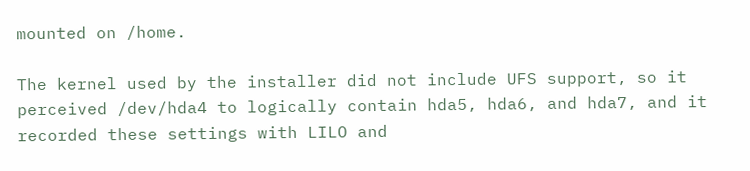mounted on /home.

The kernel used by the installer did not include UFS support, so it
perceived /dev/hda4 to logically contain hda5, hda6, and hda7, and it
recorded these settings with LILO and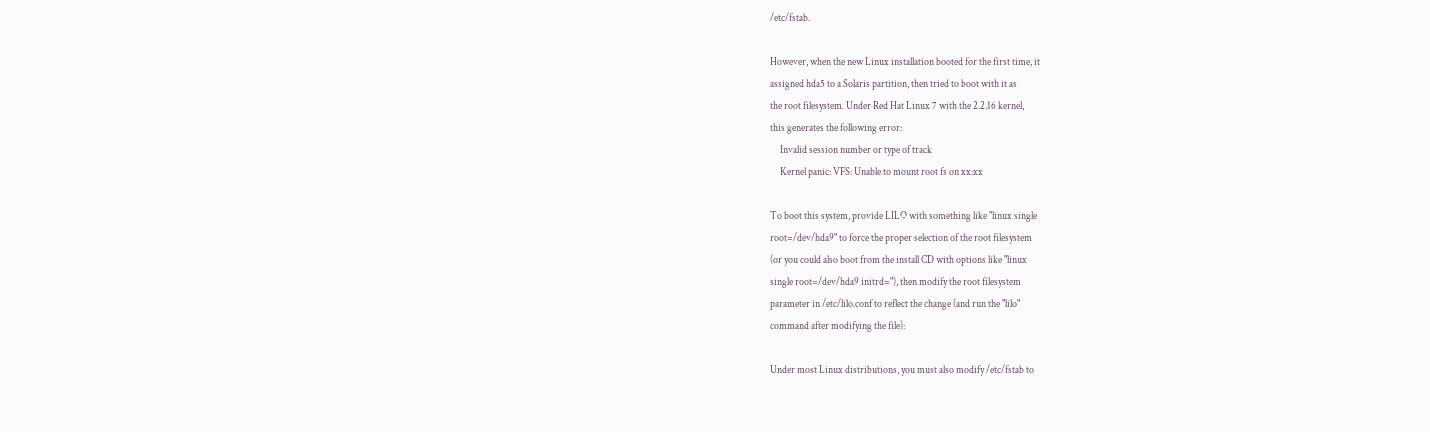/etc/fstab.

However, when the new Linux installation booted for the first time, it
assigned hda5 to a Solaris partition, then tried to boot with it as
the root filesystem. Under Red Hat Linux 7 with the 2.2.16 kernel,
this generates the following error:
     Invalid session number or type of track
     Kernel panic: VFS: Unable to mount root fs on xx:xx

To boot this system, provide LILO with something like "linux single
root=/dev/hda9" to force the proper selection of the root filesystem
(or you could also boot from the install CD with options like "linux
single root=/dev/hda9 initrd="), then modify the root filesystem
parameter in /etc/lilo.conf to reflect the change (and run the "lilo"
command after modifying the file):

Under most Linux distributions, you must also modify /etc/fstab to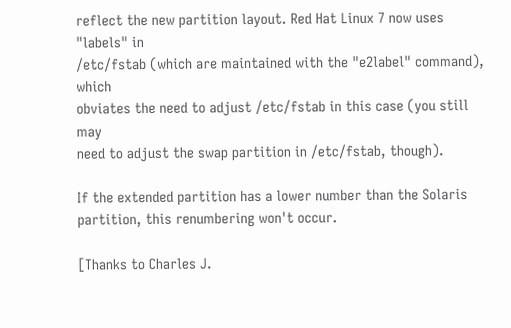reflect the new partition layout. Red Hat Linux 7 now uses "labels" in
/etc/fstab (which are maintained with the "e2label" command), which
obviates the need to adjust /etc/fstab in this case (you still may
need to adjust the swap partition in /etc/fstab, though).

If the extended partition has a lower number than the Solaris
partition, this renumbering won't occur.

[Thanks to Charles J.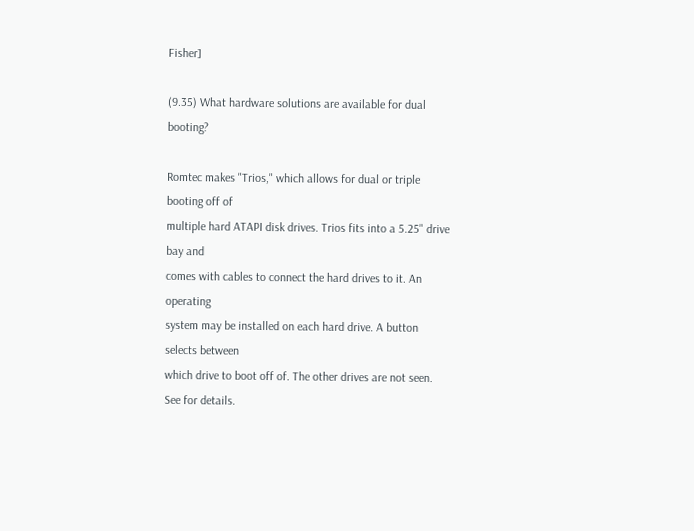Fisher]

(9.35) What hardware solutions are available for dual booting?

Romtec makes "Trios," which allows for dual or triple booting off of
multiple hard ATAPI disk drives. Trios fits into a 5.25" drive bay and
comes with cables to connect the hard drives to it. An operating
system may be installed on each hard drive. A button selects between
which drive to boot off of. The other drives are not seen. See for details.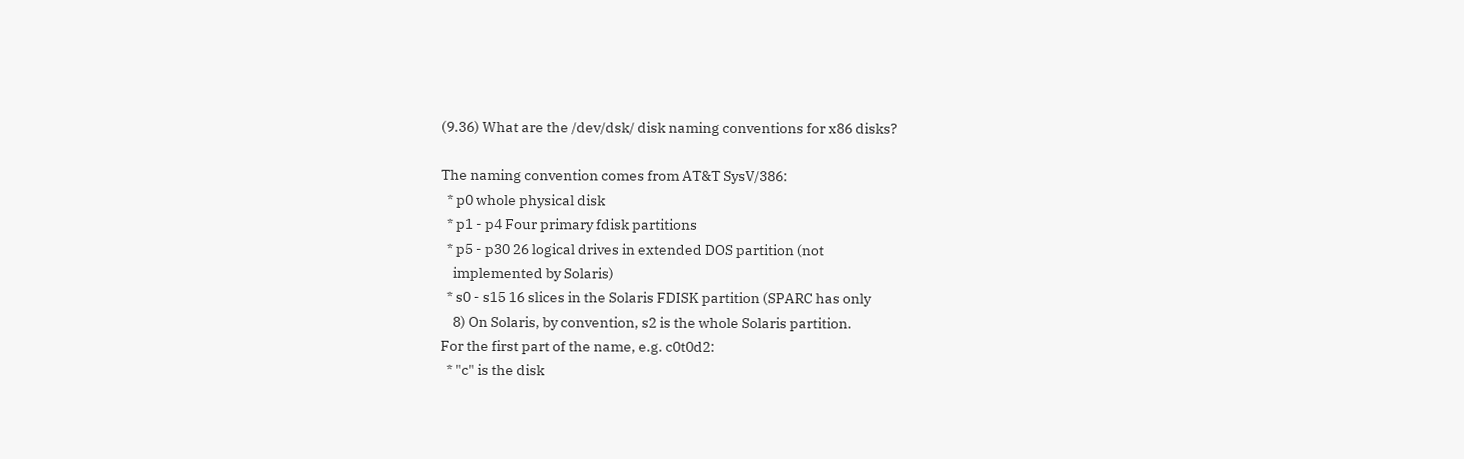(9.36) What are the /dev/dsk/ disk naming conventions for x86 disks?

The naming convention comes from AT&T SysV/386:
  * p0 whole physical disk
  * p1 - p4 Four primary fdisk partitions
  * p5 - p30 26 logical drives in extended DOS partition (not
    implemented by Solaris)
  * s0 - s15 16 slices in the Solaris FDISK partition (SPARC has only
    8) On Solaris, by convention, s2 is the whole Solaris partition.
For the first part of the name, e.g. c0t0d2:
  * "c" is the disk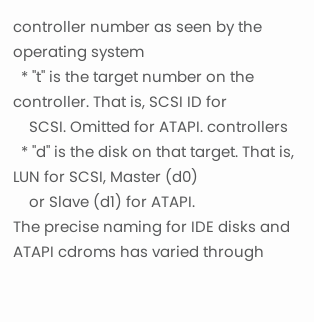controller number as seen by the operating system
  * "t" is the target number on the controller. That is, SCSI ID for
    SCSI. Omitted for ATAPI. controllers
  * "d" is the disk on that target. That is, LUN for SCSI, Master (d0)
    or Slave (d1) for ATAPI.
The precise naming for IDE disks and ATAPI cdroms has varied through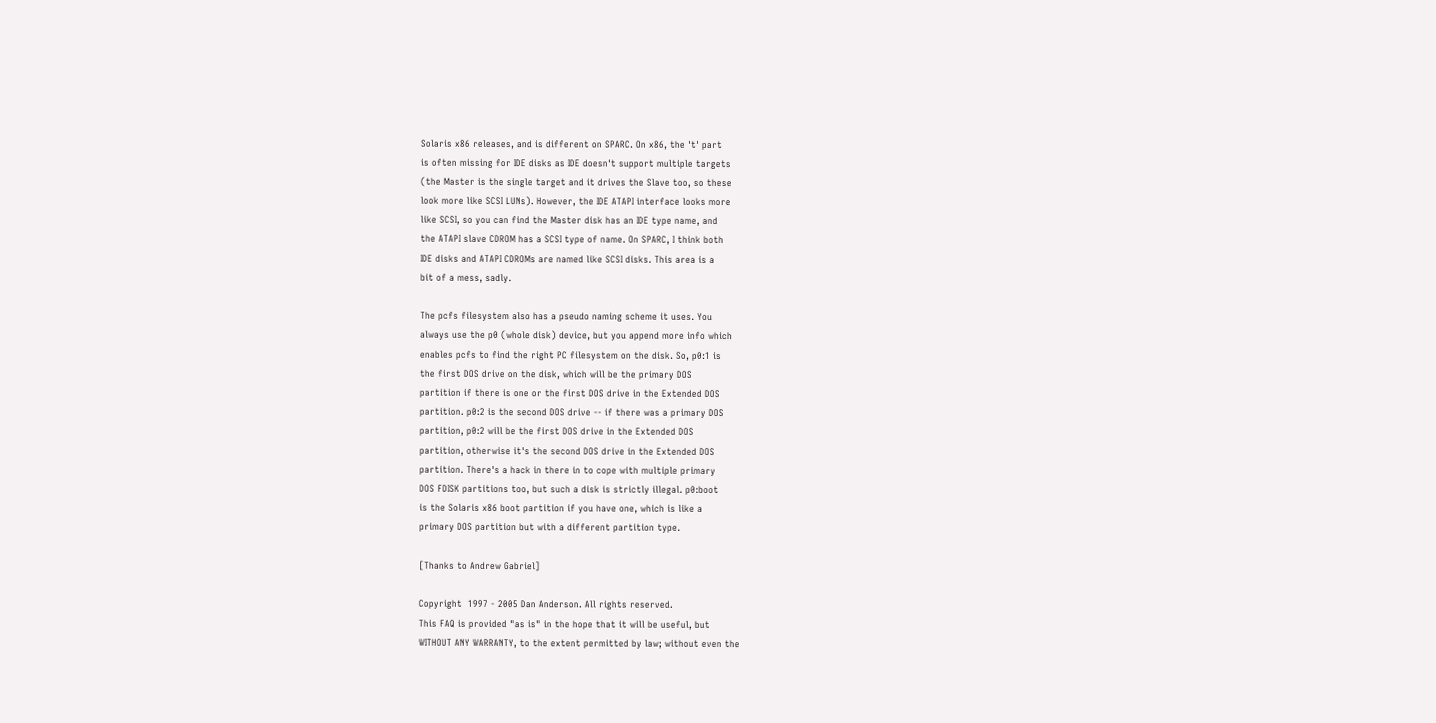Solaris x86 releases, and is different on SPARC. On x86, the 't' part
is often missing for IDE disks as IDE doesn't support multiple targets
(the Master is the single target and it drives the Slave too, so these
look more like SCSI LUNs). However, the IDE ATAPI interface looks more
like SCSI, so you can find the Master disk has an IDE type name, and
the ATAPI slave CDROM has a SCSI type of name. On SPARC, I think both
IDE disks and ATAPI CDROMs are named like SCSI disks. This area is a
bit of a mess, sadly.

The pcfs filesystem also has a pseudo naming scheme it uses. You
always use the p0 (whole disk) device, but you append more info which
enables pcfs to find the right PC filesystem on the disk. So, p0:1 is
the first DOS drive on the disk, which will be the primary DOS
partition if there is one or the first DOS drive in the Extended DOS
partition. p0:2 is the second DOS drive -- if there was a primary DOS
partition, p0:2 will be the first DOS drive in the Extended DOS
partition, otherwise it's the second DOS drive in the Extended DOS
partition. There's a hack in there in to cope with multiple primary
DOS FDISK partitions too, but such a disk is strictly illegal. p0:boot
is the Solaris x86 boot partition if you have one, which is like a
primary DOS partition but with a different partition type.

[Thanks to Andrew Gabriel]

Copyright  1997 - 2005 Dan Anderson. All rights reserved.
This FAQ is provided "as is" in the hope that it will be useful, but
WITHOUT ANY WARRANTY, to the extent permitted by law; without even the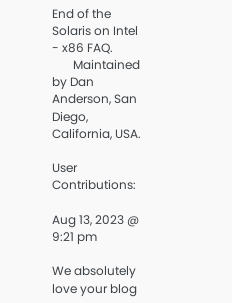End of the Solaris on Intel - x86 FAQ.
       Maintained by Dan Anderson, San Diego, California, USA.

User Contributions:

Aug 13, 2023 @ 9:21 pm

We absolutely love your blog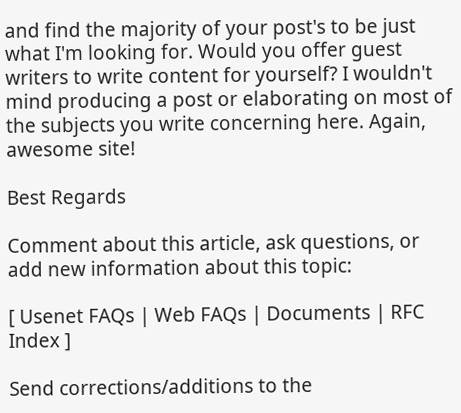and find the majority of your post's to be just what I'm looking for. Would you offer guest writers to write content for yourself? I wouldn't mind producing a post or elaborating on most of the subjects you write concerning here. Again, awesome site!

Best Regards

Comment about this article, ask questions, or add new information about this topic:

[ Usenet FAQs | Web FAQs | Documents | RFC Index ]

Send corrections/additions to the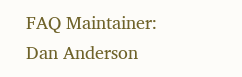FAQ Maintainer:
Dan Anderson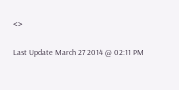<>

Last Update March 27 2014 @ 02:11 PM